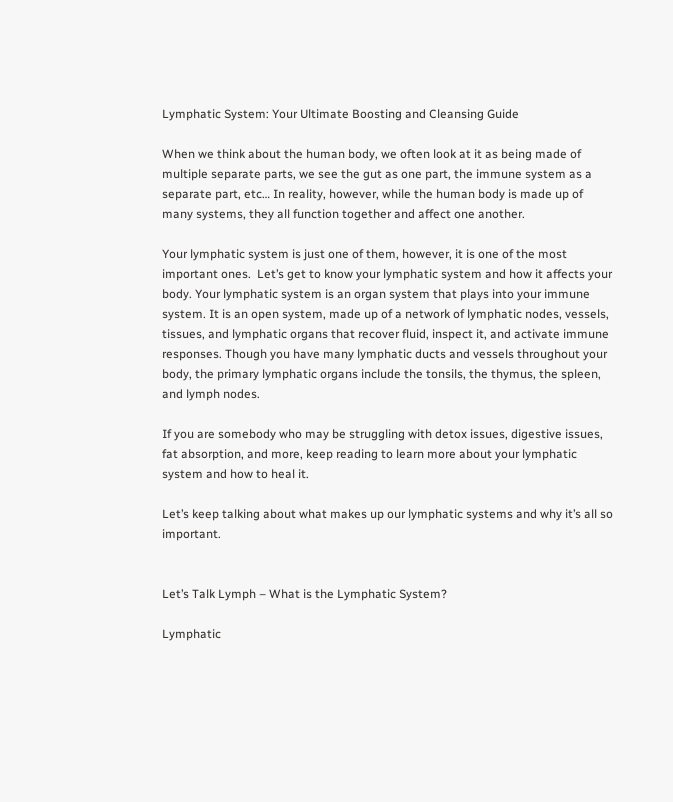Lymphatic System: Your Ultimate Boosting and Cleansing Guide

When we think about the human body, we often look at it as being made of multiple separate parts, we see the gut as one part, the immune system as a separate part, etc… In reality, however, while the human body is made up of many systems, they all function together and affect one another.

Your lymphatic system is just one of them, however, it is one of the most important ones.  Let’s get to know your lymphatic system and how it affects your body. Your lymphatic system is an organ system that plays into your immune system. It is an open system, made up of a network of lymphatic nodes, vessels, tissues, and lymphatic organs that recover fluid, inspect it, and activate immune responses. Though you have many lymphatic ducts and vessels throughout your body, the primary lymphatic organs include the tonsils, the thymus, the spleen, and lymph nodes.

If you are somebody who may be struggling with detox issues, digestive issues, fat absorption, and more, keep reading to learn more about your lymphatic system and how to heal it.

Let’s keep talking about what makes up our lymphatic systems and why it’s all so important.


Let’s Talk Lymph – What is the Lymphatic System?

Lymphatic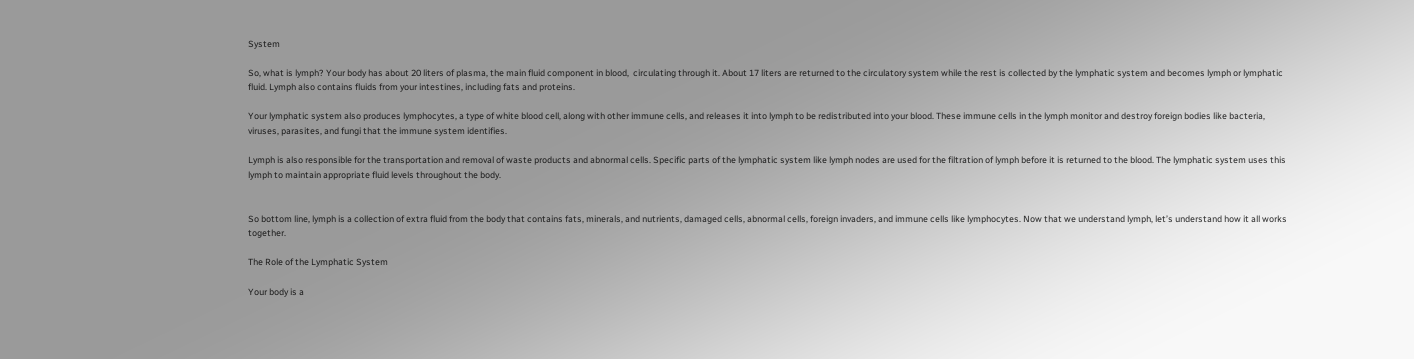System

So, what is lymph? Your body has about 20 liters of plasma, the main fluid component in blood,  circulating through it. About 17 liters are returned to the circulatory system while the rest is collected by the lymphatic system and becomes lymph or lymphatic fluid. Lymph also contains fluids from your intestines, including fats and proteins.

Your lymphatic system also produces lymphocytes, a type of white blood cell, along with other immune cells, and releases it into lymph to be redistributed into your blood. These immune cells in the lymph monitor and destroy foreign bodies like bacteria, viruses, parasites, and fungi that the immune system identifies.

Lymph is also responsible for the transportation and removal of waste products and abnormal cells. Specific parts of the lymphatic system like lymph nodes are used for the filtration of lymph before it is returned to the blood. The lymphatic system uses this lymph to maintain appropriate fluid levels throughout the body.


So bottom line, lymph is a collection of extra fluid from the body that contains fats, minerals, and nutrients, damaged cells, abnormal cells, foreign invaders, and immune cells like lymphocytes. Now that we understand lymph, let’s understand how it all works together.

The Role of the Lymphatic System

Your body is a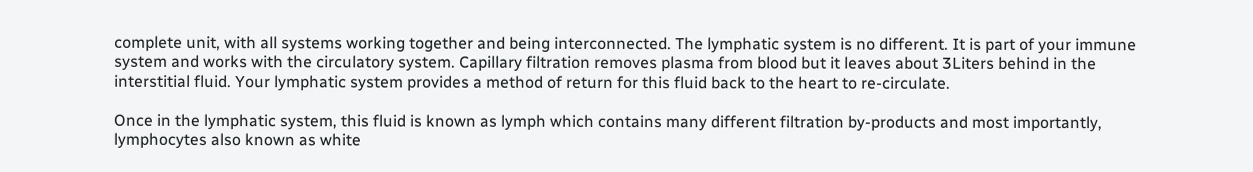complete unit, with all systems working together and being interconnected. The lymphatic system is no different. It is part of your immune system and works with the circulatory system. Capillary filtration removes plasma from blood but it leaves about 3Liters behind in the interstitial fluid. Your lymphatic system provides a method of return for this fluid back to the heart to re-circulate.

Once in the lymphatic system, this fluid is known as lymph which contains many different filtration by-products and most importantly, lymphocytes also known as white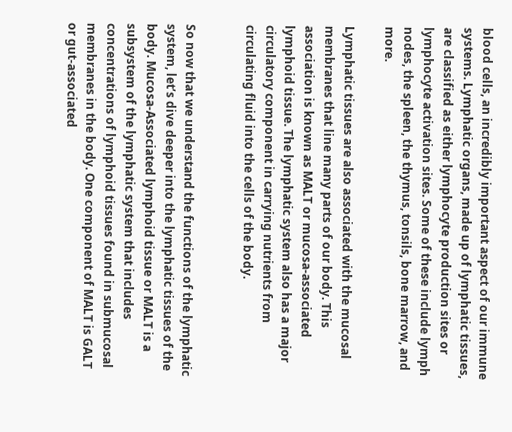blood cells, an incredibly important aspect of our immune systems. Lymphatic organs, made up of lymphatic tissues, are classified as either lymphocyte production sites or lymphocyte activation sites. Some of these include lymph nodes, the spleen, the thymus, tonsils, bone marrow, and more.

Lymphatic tissues are also associated with the mucosal membranes that line many parts of our body. This association is known as MALT or mucosa-associated lymphoid tissue. The lymphatic system also has a major circulatory component in carrying nutrients from circulating fluid into the cells of the body.


So now that we understand the functions of the lymphatic system, let’s dive deeper into the lymphatic tissues of the body. Mucosa-Associated lymphoid tissue or MALT is a subsystem of the lymphatic system that includes concentrations of lymphoid tissues found in submucosal membranes in the body. One component of MALT is GALT or gut-associated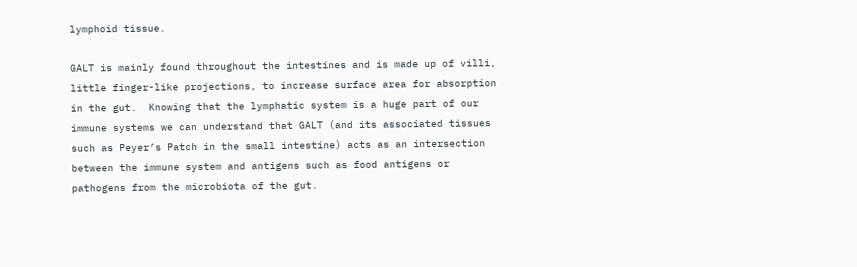lymphoid tissue.

GALT is mainly found throughout the intestines and is made up of villi, little finger-like projections, to increase surface area for absorption in the gut.  Knowing that the lymphatic system is a huge part of our immune systems we can understand that GALT (and its associated tissues such as Peyer’s Patch in the small intestine) acts as an intersection between the immune system and antigens such as food antigens or pathogens from the microbiota of the gut.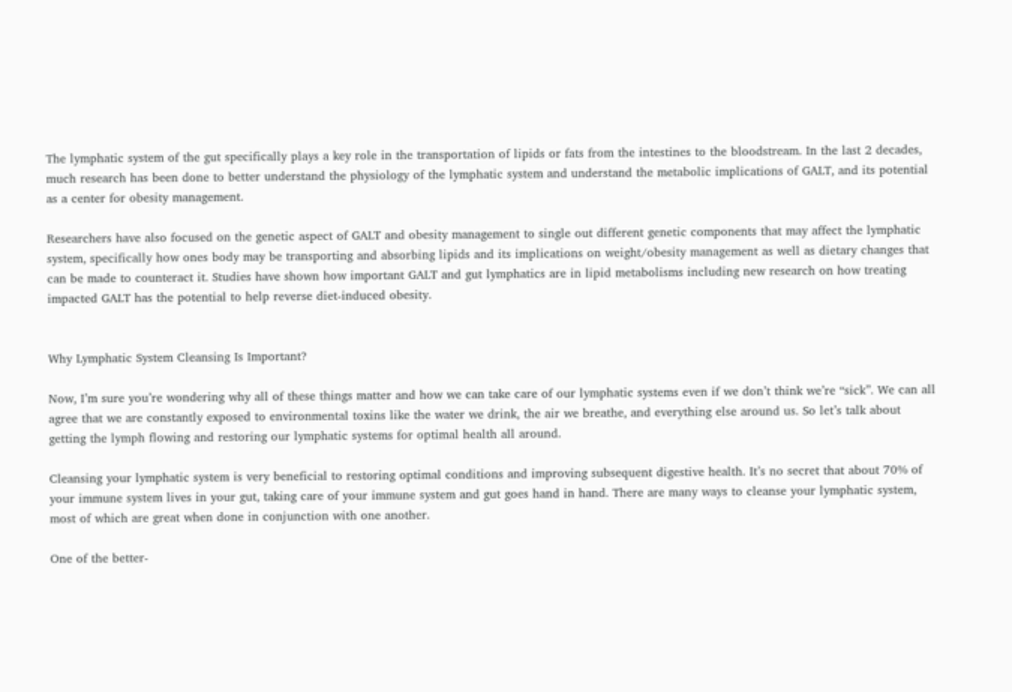The lymphatic system of the gut specifically plays a key role in the transportation of lipids or fats from the intestines to the bloodstream. In the last 2 decades, much research has been done to better understand the physiology of the lymphatic system and understand the metabolic implications of GALT, and its potential as a center for obesity management.

Researchers have also focused on the genetic aspect of GALT and obesity management to single out different genetic components that may affect the lymphatic system, specifically how ones body may be transporting and absorbing lipids and its implications on weight/obesity management as well as dietary changes that can be made to counteract it. Studies have shown how important GALT and gut lymphatics are in lipid metabolisms including new research on how treating impacted GALT has the potential to help reverse diet-induced obesity.


Why Lymphatic System Cleansing Is Important?

Now, I’m sure you’re wondering why all of these things matter and how we can take care of our lymphatic systems even if we don’t think we’re “sick”. We can all agree that we are constantly exposed to environmental toxins like the water we drink, the air we breathe, and everything else around us. So let’s talk about getting the lymph flowing and restoring our lymphatic systems for optimal health all around.

Cleansing your lymphatic system is very beneficial to restoring optimal conditions and improving subsequent digestive health. It’s no secret that about 70% of your immune system lives in your gut, taking care of your immune system and gut goes hand in hand. There are many ways to cleanse your lymphatic system, most of which are great when done in conjunction with one another.

One of the better-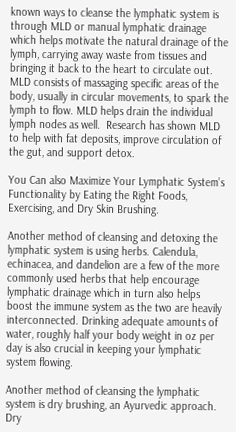known ways to cleanse the lymphatic system is through MLD or manual lymphatic drainage which helps motivate the natural drainage of the lymph, carrying away waste from tissues and bringing it back to the heart to circulate out. MLD consists of massaging specific areas of the body, usually in circular movements, to spark the lymph to flow. MLD helps drain the individual lymph nodes as well.  Research has shown MLD to help with fat deposits, improve circulation of the gut, and support detox.

You Can also Maximize Your Lymphatic System’s Functionality by Eating the Right Foods, Exercising, and Dry Skin Brushing.

Another method of cleansing and detoxing the lymphatic system is using herbs. Calendula, echinacea, and dandelion are a few of the more commonly used herbs that help encourage lymphatic drainage which in turn also helps boost the immune system as the two are heavily interconnected. Drinking adequate amounts of water, roughly half your body weight in oz per day is also crucial in keeping your lymphatic system flowing.

Another method of cleansing the lymphatic system is dry brushing, an Ayurvedic approach. Dry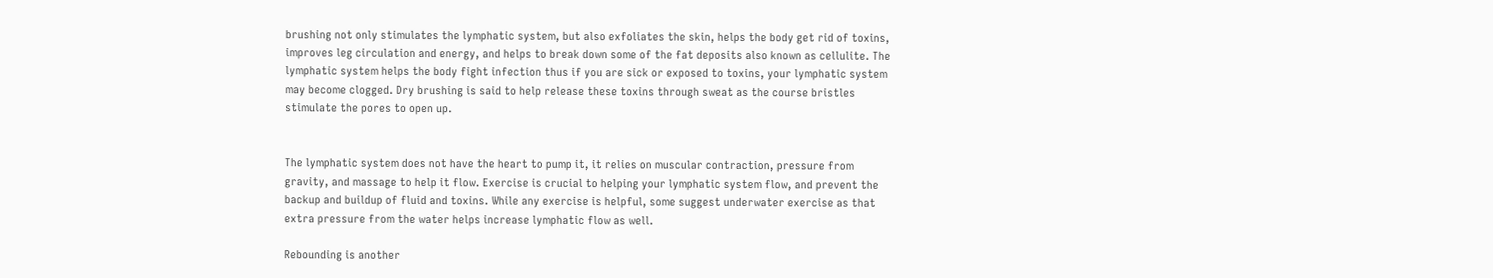brushing not only stimulates the lymphatic system, but also exfoliates the skin, helps the body get rid of toxins, improves leg circulation and energy, and helps to break down some of the fat deposits also known as cellulite. The lymphatic system helps the body fight infection thus if you are sick or exposed to toxins, your lymphatic system may become clogged. Dry brushing is said to help release these toxins through sweat as the course bristles stimulate the pores to open up.


The lymphatic system does not have the heart to pump it, it relies on muscular contraction, pressure from gravity, and massage to help it flow. Exercise is crucial to helping your lymphatic system flow, and prevent the backup and buildup of fluid and toxins. While any exercise is helpful, some suggest underwater exercise as that extra pressure from the water helps increase lymphatic flow as well.

Rebounding is another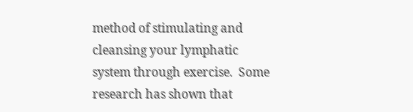method of stimulating and cleansing your lymphatic system through exercise.  Some research has shown that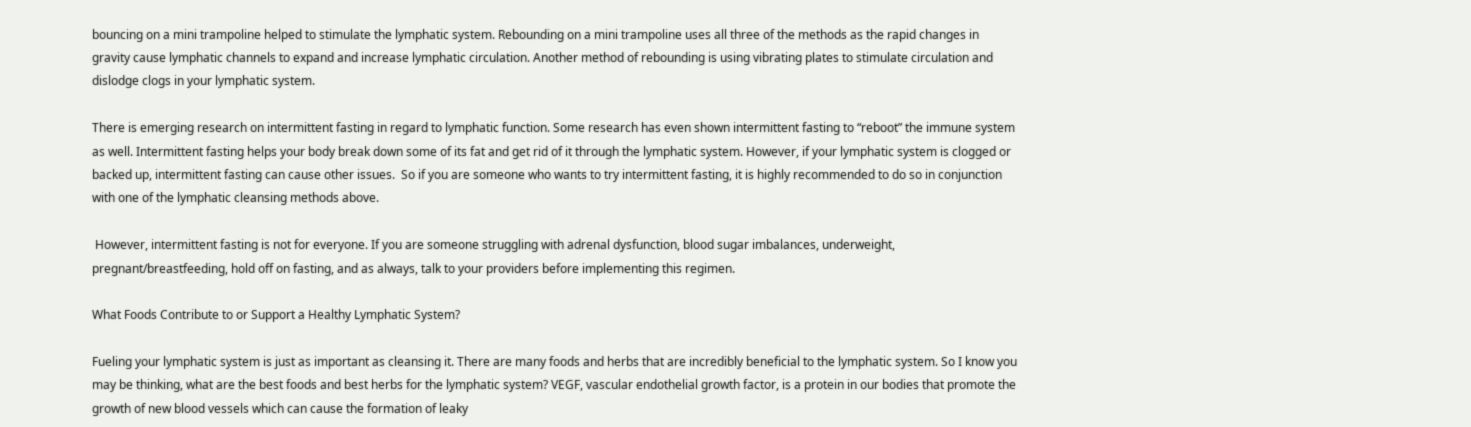bouncing on a mini trampoline helped to stimulate the lymphatic system. Rebounding on a mini trampoline uses all three of the methods as the rapid changes in gravity cause lymphatic channels to expand and increase lymphatic circulation. Another method of rebounding is using vibrating plates to stimulate circulation and dislodge clogs in your lymphatic system.

There is emerging research on intermittent fasting in regard to lymphatic function. Some research has even shown intermittent fasting to “reboot” the immune system as well. Intermittent fasting helps your body break down some of its fat and get rid of it through the lymphatic system. However, if your lymphatic system is clogged or backed up, intermittent fasting can cause other issues.  So if you are someone who wants to try intermittent fasting, it is highly recommended to do so in conjunction with one of the lymphatic cleansing methods above.

 However, intermittent fasting is not for everyone. If you are someone struggling with adrenal dysfunction, blood sugar imbalances, underweight, pregnant/breastfeeding, hold off on fasting, and as always, talk to your providers before implementing this regimen.

What Foods Contribute to or Support a Healthy Lymphatic System?

Fueling your lymphatic system is just as important as cleansing it. There are many foods and herbs that are incredibly beneficial to the lymphatic system. So I know you may be thinking, what are the best foods and best herbs for the lymphatic system? VEGF, vascular endothelial growth factor, is a protein in our bodies that promote the growth of new blood vessels which can cause the formation of leaky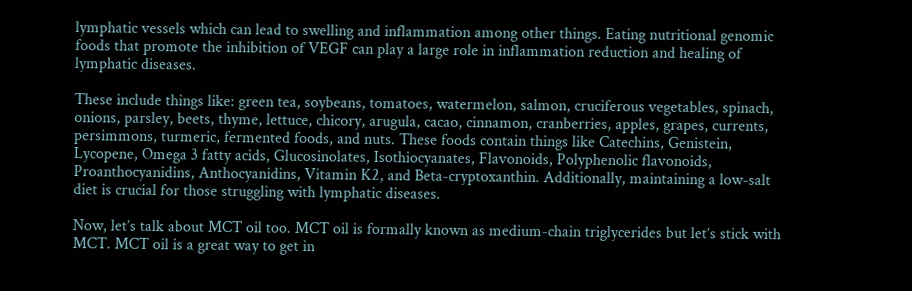lymphatic vessels which can lead to swelling and inflammation among other things. Eating nutritional genomic foods that promote the inhibition of VEGF can play a large role in inflammation reduction and healing of lymphatic diseases.

These include things like: green tea, soybeans, tomatoes, watermelon, salmon, cruciferous vegetables, spinach, onions, parsley, beets, thyme, lettuce, chicory, arugula, cacao, cinnamon, cranberries, apples, grapes, currents, persimmons, turmeric, fermented foods, and nuts. These foods contain things like Catechins, Genistein, Lycopene, Omega 3 fatty acids, Glucosinolates, Isothiocyanates, Flavonoids, Polyphenolic flavonoids, Proanthocyanidins, Anthocyanidins, Vitamin K2, and Beta-cryptoxanthin. Additionally, maintaining a low-salt diet is crucial for those struggling with lymphatic diseases.

Now, let’s talk about MCT oil too. MCT oil is formally known as medium-chain triglycerides but let’s stick with MCT. MCT oil is a great way to get in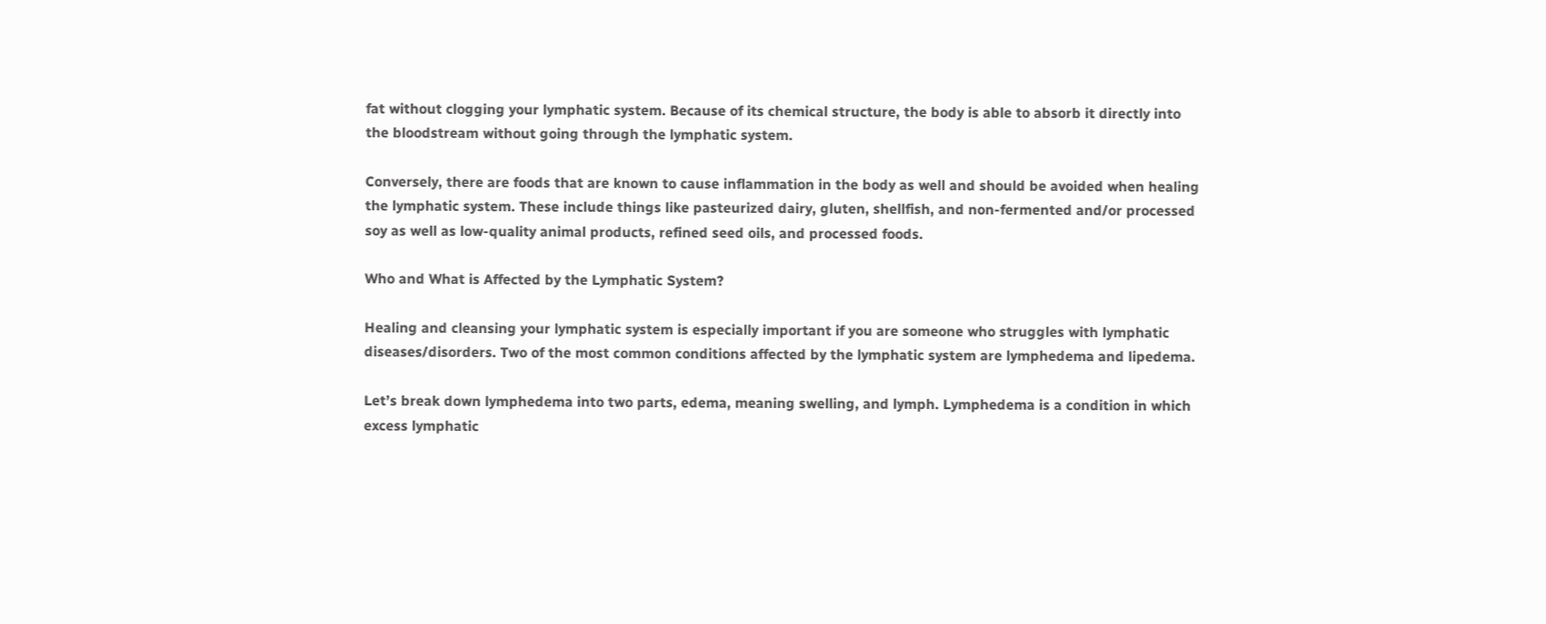fat without clogging your lymphatic system. Because of its chemical structure, the body is able to absorb it directly into the bloodstream without going through the lymphatic system.

Conversely, there are foods that are known to cause inflammation in the body as well and should be avoided when healing the lymphatic system. These include things like pasteurized dairy, gluten, shellfish, and non-fermented and/or processed soy as well as low-quality animal products, refined seed oils, and processed foods.

Who and What is Affected by the Lymphatic System?

Healing and cleansing your lymphatic system is especially important if you are someone who struggles with lymphatic diseases/disorders. Two of the most common conditions affected by the lymphatic system are lymphedema and lipedema.

Let’s break down lymphedema into two parts, edema, meaning swelling, and lymph. Lymphedema is a condition in which excess lymphatic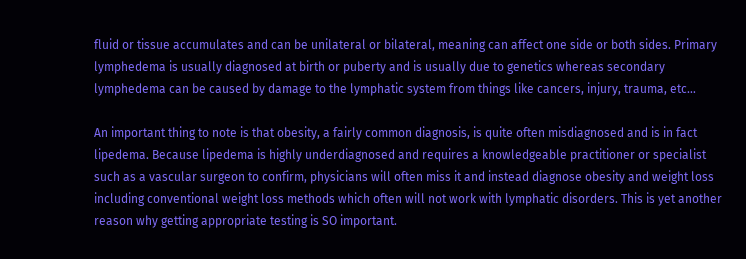fluid or tissue accumulates and can be unilateral or bilateral, meaning can affect one side or both sides. Primary lymphedema is usually diagnosed at birth or puberty and is usually due to genetics whereas secondary lymphedema can be caused by damage to the lymphatic system from things like cancers, injury, trauma, etc…

An important thing to note is that obesity, a fairly common diagnosis, is quite often misdiagnosed and is in fact lipedema. Because lipedema is highly underdiagnosed and requires a knowledgeable practitioner or specialist such as a vascular surgeon to confirm, physicians will often miss it and instead diagnose obesity and weight loss including conventional weight loss methods which often will not work with lymphatic disorders. This is yet another reason why getting appropriate testing is SO important.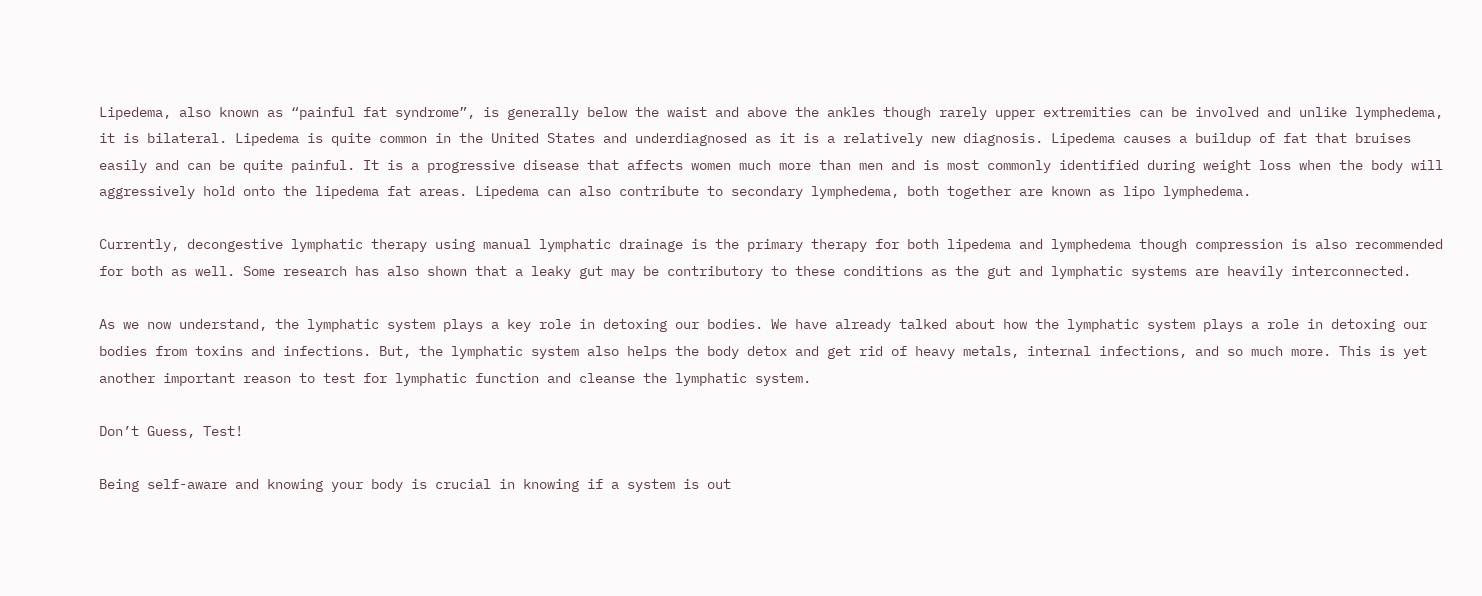Lipedema, also known as “painful fat syndrome”, is generally below the waist and above the ankles though rarely upper extremities can be involved and unlike lymphedema, it is bilateral. Lipedema is quite common in the United States and underdiagnosed as it is a relatively new diagnosis. Lipedema causes a buildup of fat that bruises easily and can be quite painful. It is a progressive disease that affects women much more than men and is most commonly identified during weight loss when the body will aggressively hold onto the lipedema fat areas. Lipedema can also contribute to secondary lymphedema, both together are known as lipo lymphedema.

Currently, decongestive lymphatic therapy using manual lymphatic drainage is the primary therapy for both lipedema and lymphedema though compression is also recommended for both as well. Some research has also shown that a leaky gut may be contributory to these conditions as the gut and lymphatic systems are heavily interconnected.

As we now understand, the lymphatic system plays a key role in detoxing our bodies. We have already talked about how the lymphatic system plays a role in detoxing our bodies from toxins and infections. But, the lymphatic system also helps the body detox and get rid of heavy metals, internal infections, and so much more. This is yet another important reason to test for lymphatic function and cleanse the lymphatic system.

Don’t Guess, Test!

Being self-aware and knowing your body is crucial in knowing if a system is out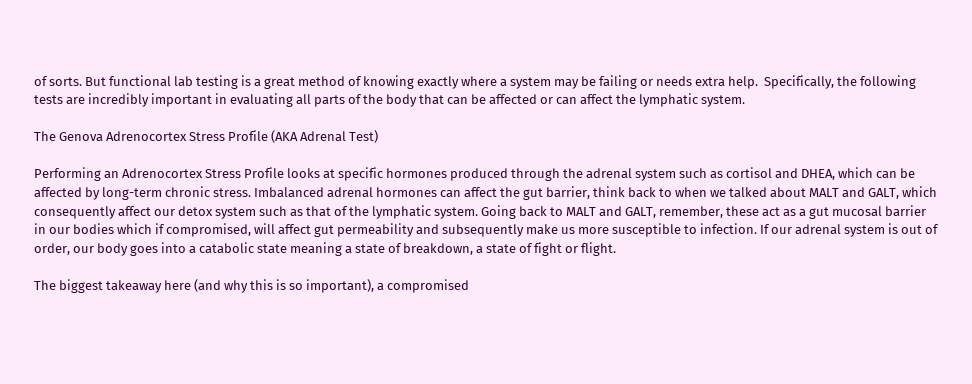of sorts. But functional lab testing is a great method of knowing exactly where a system may be failing or needs extra help.  Specifically, the following tests are incredibly important in evaluating all parts of the body that can be affected or can affect the lymphatic system.

The Genova Adrenocortex Stress Profile (AKA Adrenal Test)

Performing an Adrenocortex Stress Profile looks at specific hormones produced through the adrenal system such as cortisol and DHEA, which can be affected by long-term chronic stress. Imbalanced adrenal hormones can affect the gut barrier, think back to when we talked about MALT and GALT, which consequently affect our detox system such as that of the lymphatic system. Going back to MALT and GALT, remember, these act as a gut mucosal barrier in our bodies which if compromised, will affect gut permeability and subsequently make us more susceptible to infection. If our adrenal system is out of order, our body goes into a catabolic state meaning a state of breakdown, a state of fight or flight.

The biggest takeaway here (and why this is so important), a compromised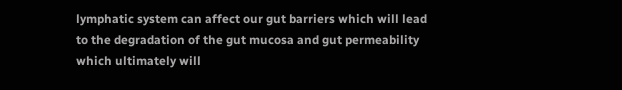lymphatic system can affect our gut barriers which will lead to the degradation of the gut mucosa and gut permeability which ultimately will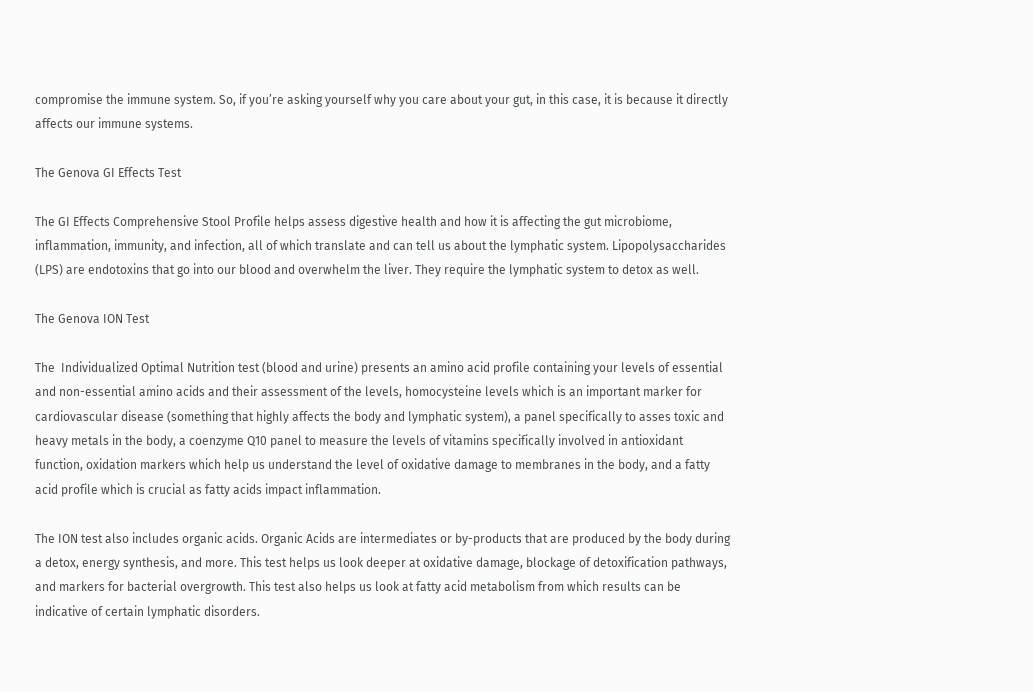compromise the immune system. So, if you’re asking yourself why you care about your gut, in this case, it is because it directly affects our immune systems.

The Genova GI Effects Test

The GI Effects Comprehensive Stool Profile helps assess digestive health and how it is affecting the gut microbiome, inflammation, immunity, and infection, all of which translate and can tell us about the lymphatic system. Lipopolysaccharides (LPS) are endotoxins that go into our blood and overwhelm the liver. They require the lymphatic system to detox as well.

The Genova ION Test

The  Individualized Optimal Nutrition test (blood and urine) presents an amino acid profile containing your levels of essential and non-essential amino acids and their assessment of the levels, homocysteine levels which is an important marker for cardiovascular disease (something that highly affects the body and lymphatic system), a panel specifically to asses toxic and heavy metals in the body, a coenzyme Q10 panel to measure the levels of vitamins specifically involved in antioxidant function, oxidation markers which help us understand the level of oxidative damage to membranes in the body, and a fatty acid profile which is crucial as fatty acids impact inflammation.

The ION test also includes organic acids. Organic Acids are intermediates or by-products that are produced by the body during a detox, energy synthesis, and more. This test helps us look deeper at oxidative damage, blockage of detoxification pathways, and markers for bacterial overgrowth. This test also helps us look at fatty acid metabolism from which results can be indicative of certain lymphatic disorders.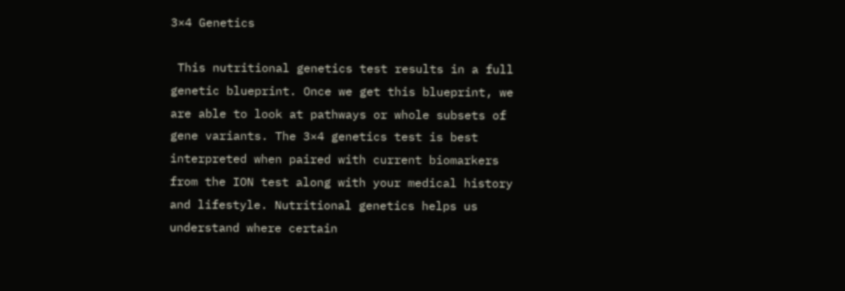3×4 Genetics

 This nutritional genetics test results in a full genetic blueprint. Once we get this blueprint, we are able to look at pathways or whole subsets of gene variants. The 3×4 genetics test is best interpreted when paired with current biomarkers from the ION test along with your medical history and lifestyle. Nutritional genetics helps us understand where certain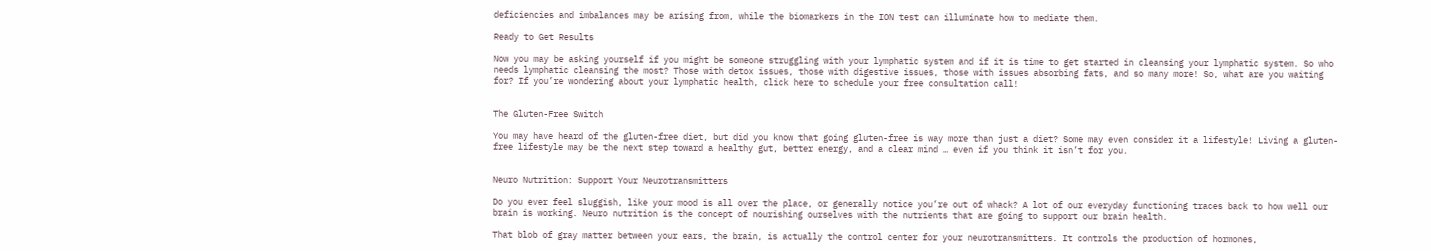deficiencies and imbalances may be arising from, while the biomarkers in the ION test can illuminate how to mediate them.

Ready to Get Results

Now you may be asking yourself if you might be someone struggling with your lymphatic system and if it is time to get started in cleansing your lymphatic system. So who needs lymphatic cleansing the most? Those with detox issues, those with digestive issues, those with issues absorbing fats, and so many more! So, what are you waiting for? If you’re wondering about your lymphatic health, click here to schedule your free consultation call!


The Gluten-Free Switch

You may have heard of the gluten-free diet, but did you know that going gluten-free is way more than just a diet? Some may even consider it a lifestyle! Living a gluten-free lifestyle may be the next step toward a healthy gut, better energy, and a clear mind … even if you think it isn’t for you.


Neuro Nutrition: Support Your Neurotransmitters

Do you ever feel sluggish, like your mood is all over the place, or generally notice you’re out of whack? A lot of our everyday functioning traces back to how well our brain is working. Neuro nutrition is the concept of nourishing ourselves with the nutrients that are going to support our brain health.

That blob of gray matter between your ears, the brain, is actually the control center for your neurotransmitters. It controls the production of hormones,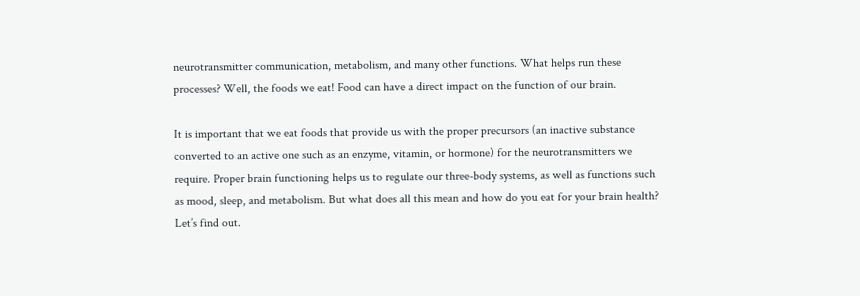neurotransmitter communication, metabolism, and many other functions. What helps run these processes? Well, the foods we eat! Food can have a direct impact on the function of our brain.

It is important that we eat foods that provide us with the proper precursors (an inactive substance converted to an active one such as an enzyme, vitamin, or hormone) for the neurotransmitters we require. Proper brain functioning helps us to regulate our three-body systems, as well as functions such as mood, sleep, and metabolism. But what does all this mean and how do you eat for your brain health? Let’s find out.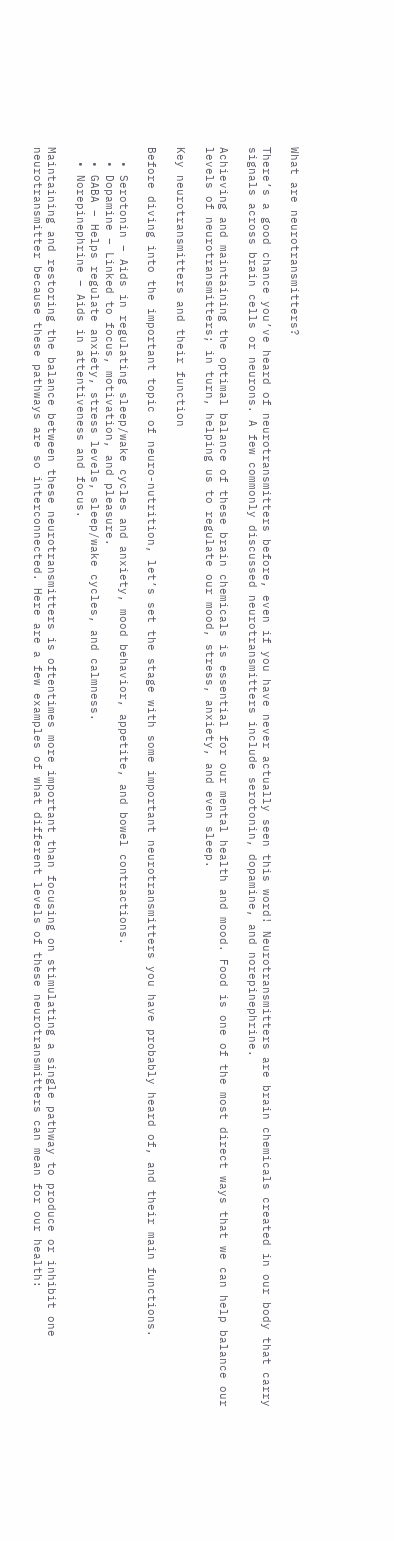What are neurotransmitters?

There’s a good chance you’ve heard of neurotransmitters before, even if you have never actually seen this word! Neurotransmitters are brain chemicals created in our body that carry signals across brain cells or neurons. A few commonly discussed neurotransmitters include serotonin, dopamine, and norepinephrine.

Achieving and maintaining the optimal balance of these brain chemicals is essential for our mental health and mood. Food is one of the most direct ways that we can help balance our levels of neurotransmitters; in turn, helping us to regulate our mood, stress, anxiety, and even sleep.

Key neurotransmitters and their function

Before diving into the important topic of neuro-nutrition, let’s set the stage with some important neurotransmitters you have probably heard of, and their main functions.

  • Serotonin – Aids in regulating sleep/wake cycles and anxiety, mood behavior, appetite, and bowel contractions.
  • Dopamine – Linked to focus, motivation, and pleasure.
  • GABA – Helps regulate anxiety, stress levels, sleep/wake cycles, and calmness.
  • Norepinephrine – Aids in attentiveness and focus.

Maintaining and restoring the balance between these neurotransmitters is oftentimes more important than focusing on stimulating a single pathway to produce or inhibit one neurotransmitter because these pathways are so interconnected. Here are a few examples of what different levels of these neurotransmitters can mean for our health: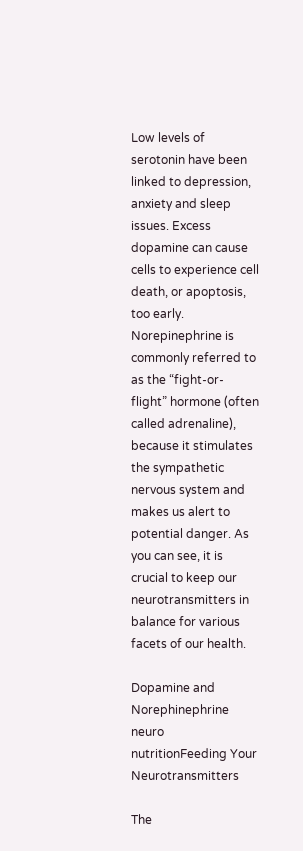Low levels of serotonin have been linked to depression, anxiety and sleep issues. Excess dopamine can cause cells to experience cell death, or apoptosis, too early. Norepinephrine is commonly referred to as the “fight-or-flight” hormone (often called adrenaline), because it stimulates the sympathetic nervous system and makes us alert to potential danger. As you can see, it is crucial to keep our neurotransmitters in balance for various facets of our health.

Dopamine and Norephinephrine neuro nutritionFeeding Your Neurotransmitters

The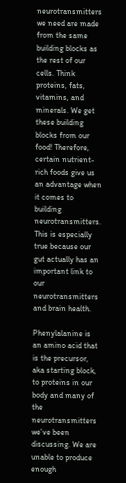neurotransmitters we need are made from the same building blocks as the rest of our cells. Think proteins, fats, vitamins, and minerals. We get these building blocks from our food! Therefore, certain nutrient-rich foods give us an advantage when it comes to building neurotransmitters. This is especially true because our gut actually has an important link to our neurotransmitters and brain health.

Phenylalanine is an amino acid that is the precursor, aka starting block, to proteins in our body and many of the neurotransmitters we’ve been discussing. We are unable to produce enough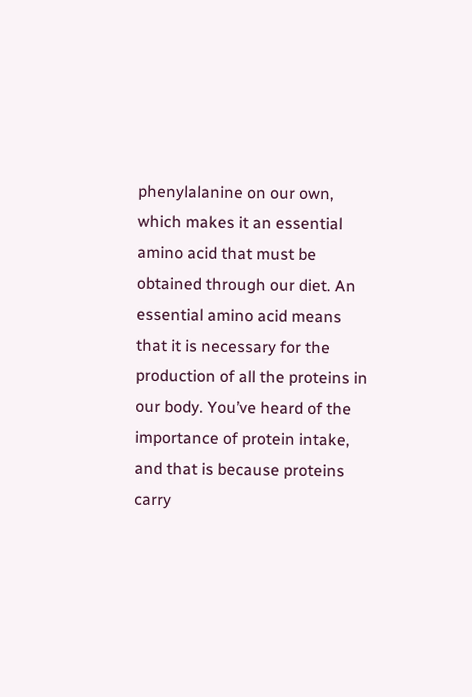phenylalanine on our own, which makes it an essential amino acid that must be obtained through our diet. An essential amino acid means that it is necessary for the production of all the proteins in our body. You’ve heard of the importance of protein intake, and that is because proteins carry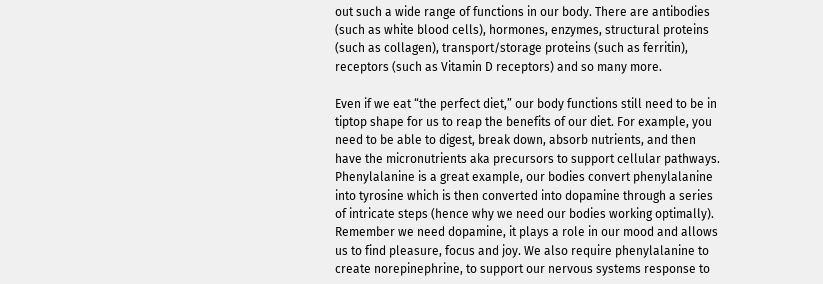out such a wide range of functions in our body. There are antibodies (such as white blood cells), hormones, enzymes, structural proteins (such as collagen), transport/storage proteins (such as ferritin), receptors (such as Vitamin D receptors) and so many more.

Even if we eat “the perfect diet,” our body functions still need to be in tiptop shape for us to reap the benefits of our diet. For example, you need to be able to digest, break down, absorb nutrients, and then have the micronutrients aka precursors to support cellular pathways.  Phenylalanine is a great example, our bodies convert phenylalanine into tyrosine which is then converted into dopamine through a series of intricate steps (hence why we need our bodies working optimally). Remember we need dopamine, it plays a role in our mood and allows us to find pleasure, focus and joy. We also require phenylalanine to create norepinephrine, to support our nervous systems response to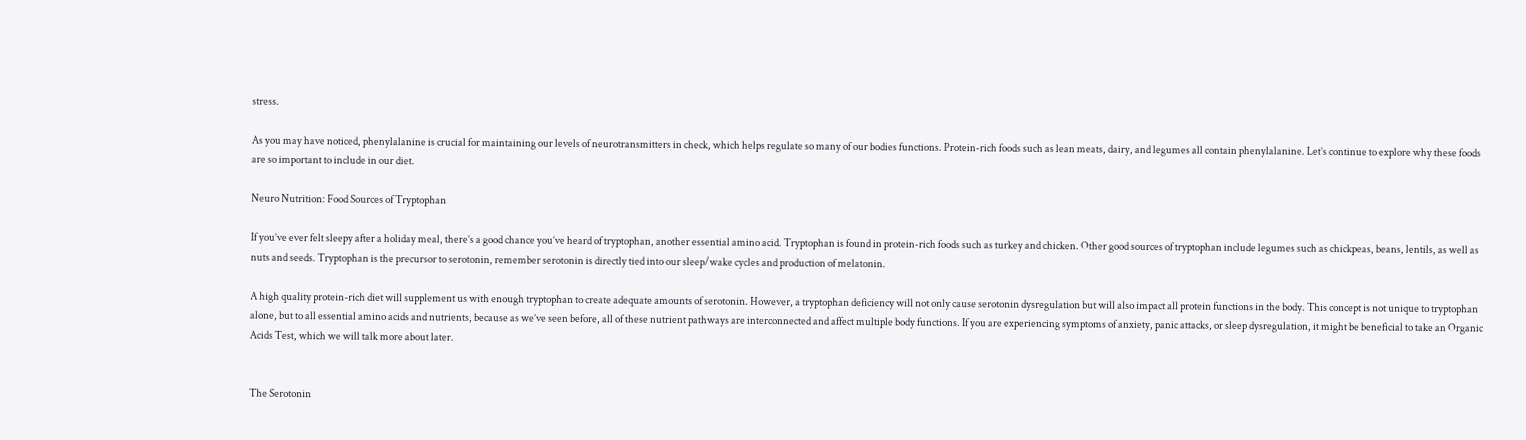stress.

As you may have noticed, phenylalanine is crucial for maintaining our levels of neurotransmitters in check, which helps regulate so many of our bodies functions. Protein-rich foods such as lean meats, dairy, and legumes all contain phenylalanine. Let’s continue to explore why these foods are so important to include in our diet.

Neuro Nutrition: Food Sources of Tryptophan

If you’ve ever felt sleepy after a holiday meal, there’s a good chance you’ve heard of tryptophan, another essential amino acid. Tryptophan is found in protein-rich foods such as turkey and chicken. Other good sources of tryptophan include legumes such as chickpeas, beans, lentils, as well as nuts and seeds. Tryptophan is the precursor to serotonin, remember serotonin is directly tied into our sleep/wake cycles and production of melatonin.

A high quality protein-rich diet will supplement us with enough tryptophan to create adequate amounts of serotonin. However, a tryptophan deficiency will not only cause serotonin dysregulation but will also impact all protein functions in the body. This concept is not unique to tryptophan alone, but to all essential amino acids and nutrients, because as we’ve seen before, all of these nutrient pathways are interconnected and affect multiple body functions. If you are experiencing symptoms of anxiety, panic attacks, or sleep dysregulation, it might be beneficial to take an Organic Acids Test, which we will talk more about later.


The Serotonin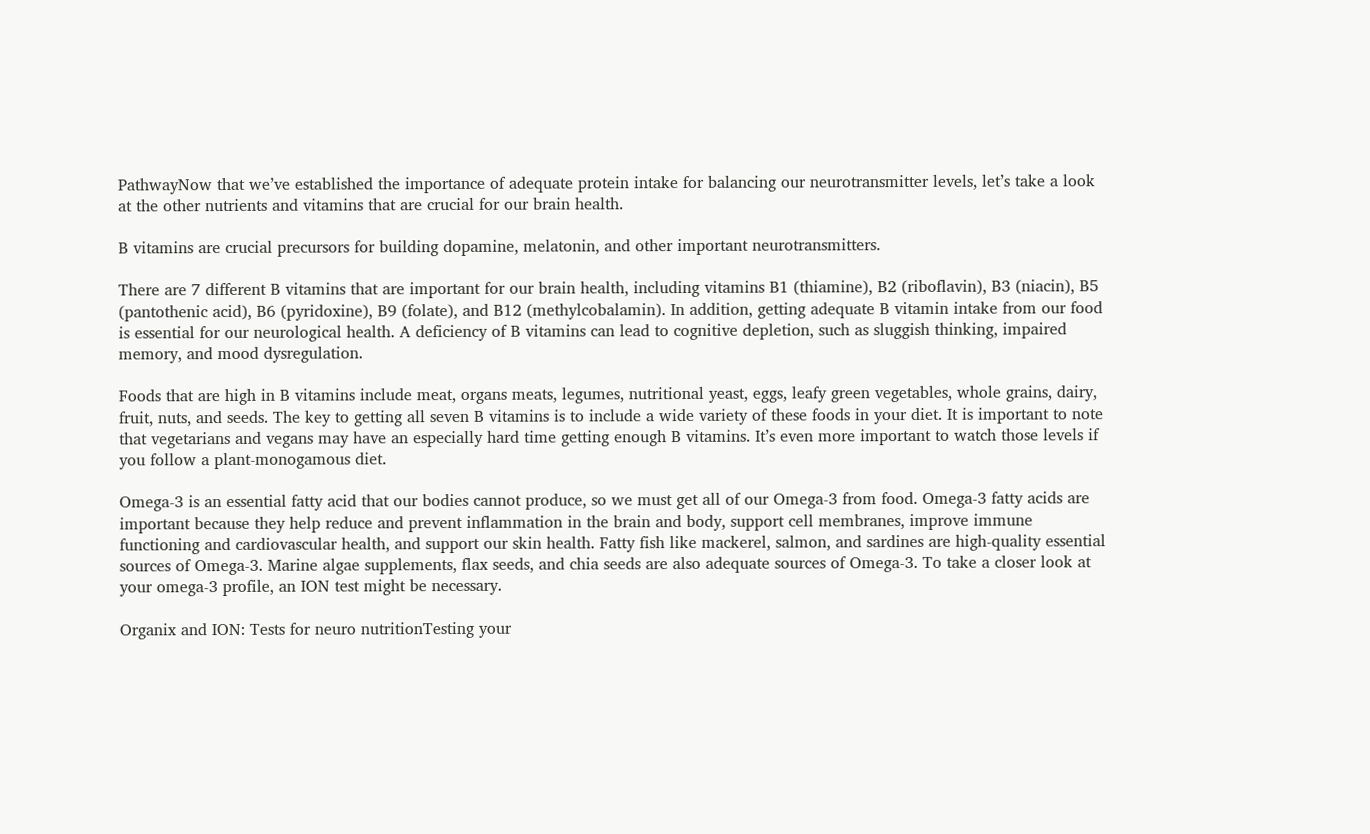PathwayNow that we’ve established the importance of adequate protein intake for balancing our neurotransmitter levels, let’s take a look at the other nutrients and vitamins that are crucial for our brain health.

B vitamins are crucial precursors for building dopamine, melatonin, and other important neurotransmitters.

There are 7 different B vitamins that are important for our brain health, including vitamins B1 (thiamine), B2 (riboflavin), B3 (niacin), B5 (pantothenic acid), B6 (pyridoxine), B9 (folate), and B12 (methylcobalamin). In addition, getting adequate B vitamin intake from our food is essential for our neurological health. A deficiency of B vitamins can lead to cognitive depletion, such as sluggish thinking, impaired memory, and mood dysregulation.

Foods that are high in B vitamins include meat, organs meats, legumes, nutritional yeast, eggs, leafy green vegetables, whole grains, dairy, fruit, nuts, and seeds. The key to getting all seven B vitamins is to include a wide variety of these foods in your diet. It is important to note that vegetarians and vegans may have an especially hard time getting enough B vitamins. It’s even more important to watch those levels if you follow a plant-monogamous diet.

Omega-3 is an essential fatty acid that our bodies cannot produce, so we must get all of our Omega-3 from food. Omega-3 fatty acids are important because they help reduce and prevent inflammation in the brain and body, support cell membranes, improve immune functioning and cardiovascular health, and support our skin health. Fatty fish like mackerel, salmon, and sardines are high-quality essential sources of Omega-3. Marine algae supplements, flax seeds, and chia seeds are also adequate sources of Omega-3. To take a closer look at your omega-3 profile, an ION test might be necessary.

Organix and ION: Tests for neuro nutritionTesting your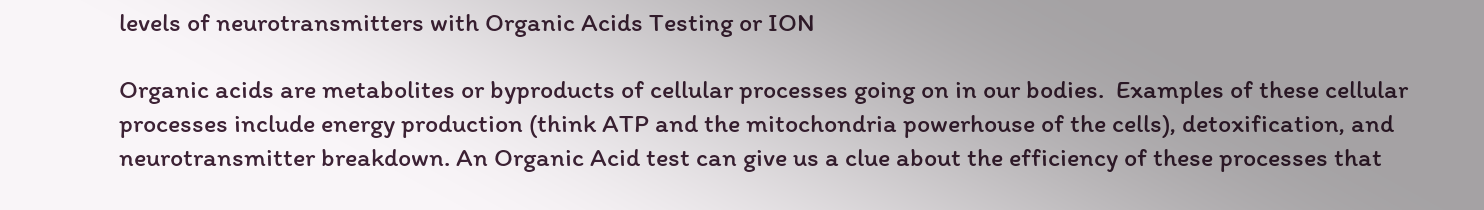levels of neurotransmitters with Organic Acids Testing or ION

Organic acids are metabolites or byproducts of cellular processes going on in our bodies.  Examples of these cellular processes include energy production (think ATP and the mitochondria powerhouse of the cells), detoxification, and neurotransmitter breakdown. An Organic Acid test can give us a clue about the efficiency of these processes that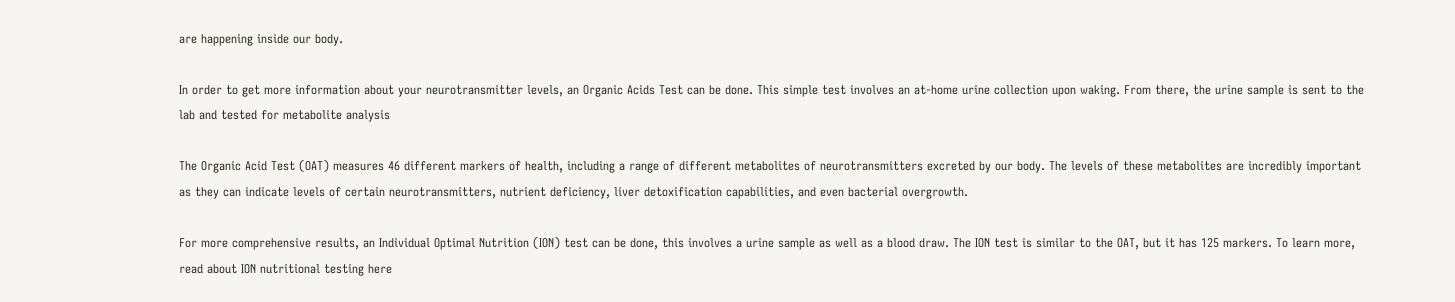are happening inside our body.

In order to get more information about your neurotransmitter levels, an Organic Acids Test can be done. This simple test involves an at-home urine collection upon waking. From there, the urine sample is sent to the lab and tested for metabolite analysis

The Organic Acid Test (OAT) measures 46 different markers of health, including a range of different metabolites of neurotransmitters excreted by our body. The levels of these metabolites are incredibly important as they can indicate levels of certain neurotransmitters, nutrient deficiency, liver detoxification capabilities, and even bacterial overgrowth.

For more comprehensive results, an Individual Optimal Nutrition (ION) test can be done, this involves a urine sample as well as a blood draw. The ION test is similar to the OAT, but it has 125 markers. To learn more, read about ION nutritional testing here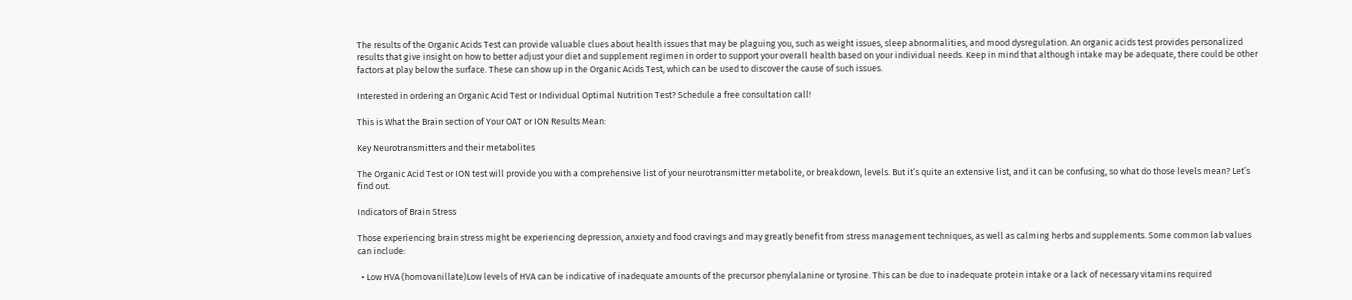The results of the Organic Acids Test can provide valuable clues about health issues that may be plaguing you, such as weight issues, sleep abnormalities, and mood dysregulation. An organic acids test provides personalized results that give insight on how to better adjust your diet and supplement regimen in order to support your overall health based on your individual needs. Keep in mind that although intake may be adequate, there could be other factors at play below the surface. These can show up in the Organic Acids Test, which can be used to discover the cause of such issues.

Interested in ordering an Organic Acid Test or Individual Optimal Nutrition Test? Schedule a free consultation call!

This is What the Brain section of Your OAT or ION Results Mean:

Key Neurotransmitters and their metabolites

The Organic Acid Test or ION test will provide you with a comprehensive list of your neurotransmitter metabolite, or breakdown, levels. But it’s quite an extensive list, and it can be confusing, so what do those levels mean? Let’s find out.

Indicators of Brain Stress

Those experiencing brain stress might be experiencing depression, anxiety and food cravings and may greatly benefit from stress management techniques, as well as calming herbs and supplements. Some common lab values can include:

  • Low HVA (homovanillate)Low levels of HVA can be indicative of inadequate amounts of the precursor phenylalanine or tyrosine. This can be due to inadequate protein intake or a lack of necessary vitamins required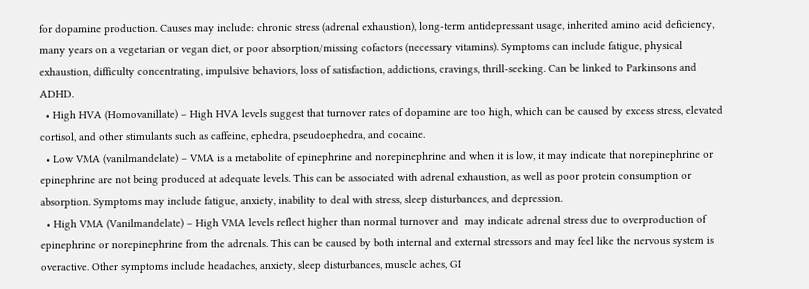for dopamine production. Causes may include: chronic stress (adrenal exhaustion), long-term antidepressant usage, inherited amino acid deficiency, many years on a vegetarian or vegan diet, or poor absorption/missing cofactors (necessary vitamins). Symptoms can include fatigue, physical exhaustion, difficulty concentrating, impulsive behaviors, loss of satisfaction, addictions, cravings, thrill-seeking. Can be linked to Parkinsons and ADHD.
  • High HVA (Homovanillate) – High HVA levels suggest that turnover rates of dopamine are too high, which can be caused by excess stress, elevated cortisol, and other stimulants such as caffeine, ephedra, pseudoephedra, and cocaine.
  • Low VMA (vanilmandelate) – VMA is a metabolite of epinephrine and norepinephrine and when it is low, it may indicate that norepinephrine or epinephrine are not being produced at adequate levels. This can be associated with adrenal exhaustion, as well as poor protein consumption or absorption. Symptoms may include fatigue, anxiety, inability to deal with stress, sleep disturbances, and depression.
  • High VMA (Vanilmandelate) – High VMA levels reflect higher than normal turnover and  may indicate adrenal stress due to overproduction of epinephrine or norepinephrine from the adrenals. This can be caused by both internal and external stressors and may feel like the nervous system is overactive. Other symptoms include headaches, anxiety, sleep disturbances, muscle aches, GI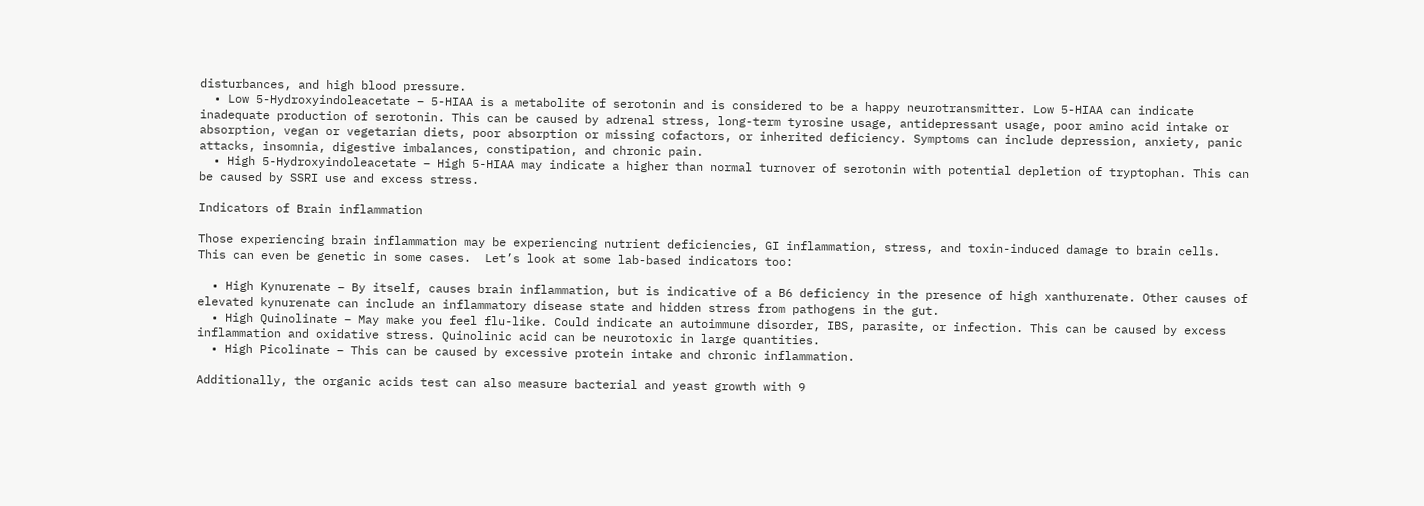disturbances, and high blood pressure.
  • Low 5-Hydroxyindoleacetate – 5-HIAA is a metabolite of serotonin and is considered to be a happy neurotransmitter. Low 5-HIAA can indicate inadequate production of serotonin. This can be caused by adrenal stress, long-term tyrosine usage, antidepressant usage, poor amino acid intake or absorption, vegan or vegetarian diets, poor absorption or missing cofactors, or inherited deficiency. Symptoms can include depression, anxiety, panic attacks, insomnia, digestive imbalances, constipation, and chronic pain.
  • High 5-Hydroxyindoleacetate – High 5-HIAA may indicate a higher than normal turnover of serotonin with potential depletion of tryptophan. This can be caused by SSRI use and excess stress.

Indicators of Brain inflammation

Those experiencing brain inflammation may be experiencing nutrient deficiencies, GI inflammation, stress, and toxin-induced damage to brain cells. This can even be genetic in some cases.  Let’s look at some lab-based indicators too:

  • High Kynurenate – By itself, causes brain inflammation, but is indicative of a B6 deficiency in the presence of high xanthurenate. Other causes of elevated kynurenate can include an inflammatory disease state and hidden stress from pathogens in the gut.
  • High Quinolinate – May make you feel flu-like. Could indicate an autoimmune disorder, IBS, parasite, or infection. This can be caused by excess inflammation and oxidative stress. Quinolinic acid can be neurotoxic in large quantities.
  • High Picolinate – This can be caused by excessive protein intake and chronic inflammation.

Additionally, the organic acids test can also measure bacterial and yeast growth with 9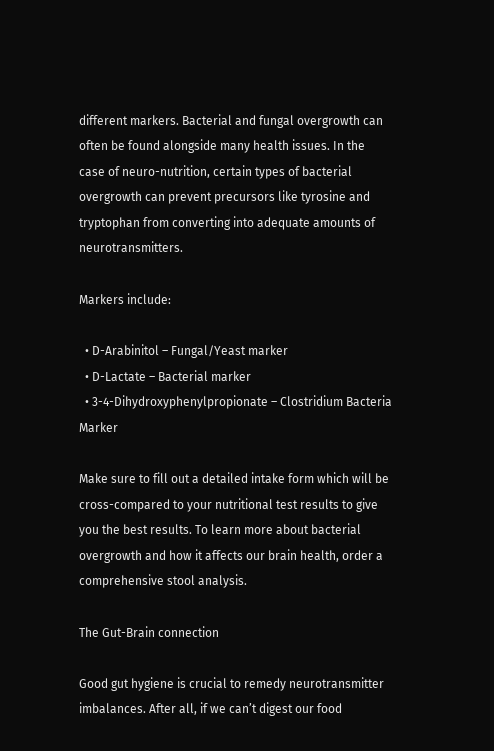different markers. Bacterial and fungal overgrowth can often be found alongside many health issues. In the case of neuro-nutrition, certain types of bacterial overgrowth can prevent precursors like tyrosine and tryptophan from converting into adequate amounts of neurotransmitters.

Markers include:

  • D-Arabinitol – Fungal/Yeast marker
  • D-Lactate – Bacterial marker
  • 3-4-Dihydroxyphenylpropionate – Clostridium Bacteria Marker

Make sure to fill out a detailed intake form which will be cross-compared to your nutritional test results to give you the best results. To learn more about bacterial overgrowth and how it affects our brain health, order a comprehensive stool analysis.

The Gut-Brain connection

Good gut hygiene is crucial to remedy neurotransmitter imbalances. After all, if we can’t digest our food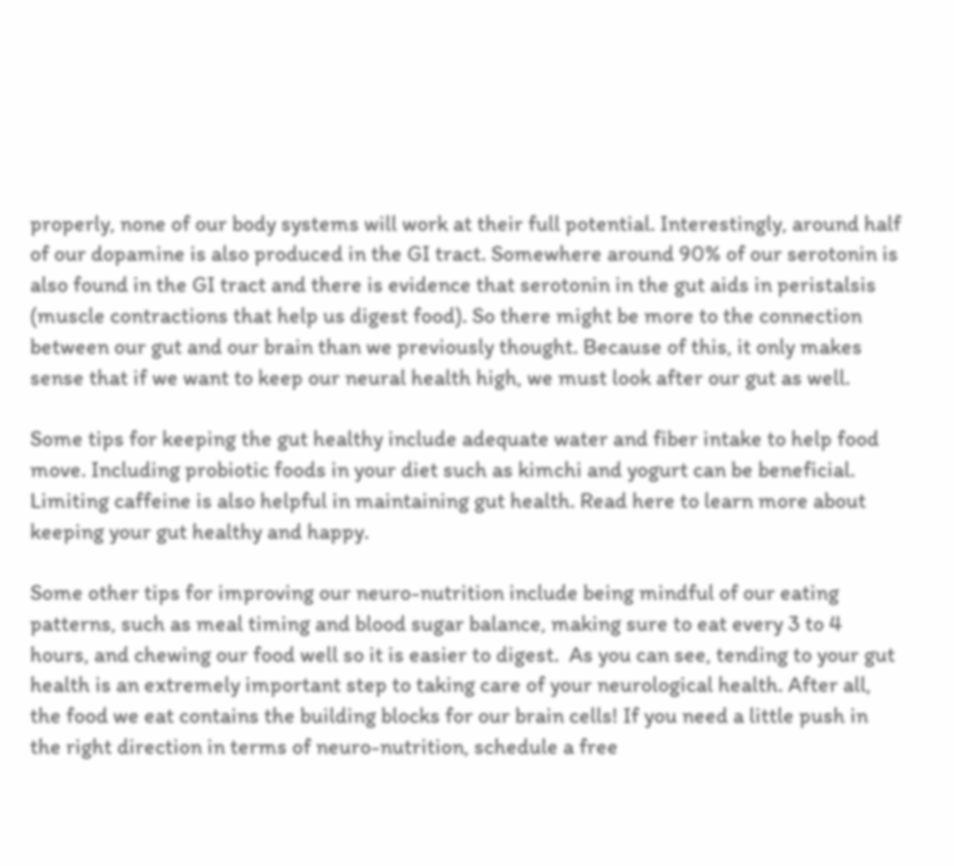properly, none of our body systems will work at their full potential. Interestingly, around half of our dopamine is also produced in the GI tract. Somewhere around 90% of our serotonin is also found in the GI tract and there is evidence that serotonin in the gut aids in peristalsis (muscle contractions that help us digest food). So there might be more to the connection between our gut and our brain than we previously thought. Because of this, it only makes sense that if we want to keep our neural health high, we must look after our gut as well.

Some tips for keeping the gut healthy include adequate water and fiber intake to help food move. Including probiotic foods in your diet such as kimchi and yogurt can be beneficial. Limiting caffeine is also helpful in maintaining gut health. Read here to learn more about keeping your gut healthy and happy.

Some other tips for improving our neuro-nutrition include being mindful of our eating patterns, such as meal timing and blood sugar balance, making sure to eat every 3 to 4 hours, and chewing our food well so it is easier to digest.  As you can see, tending to your gut health is an extremely important step to taking care of your neurological health. After all, the food we eat contains the building blocks for our brain cells! If you need a little push in the right direction in terms of neuro-nutrition, schedule a free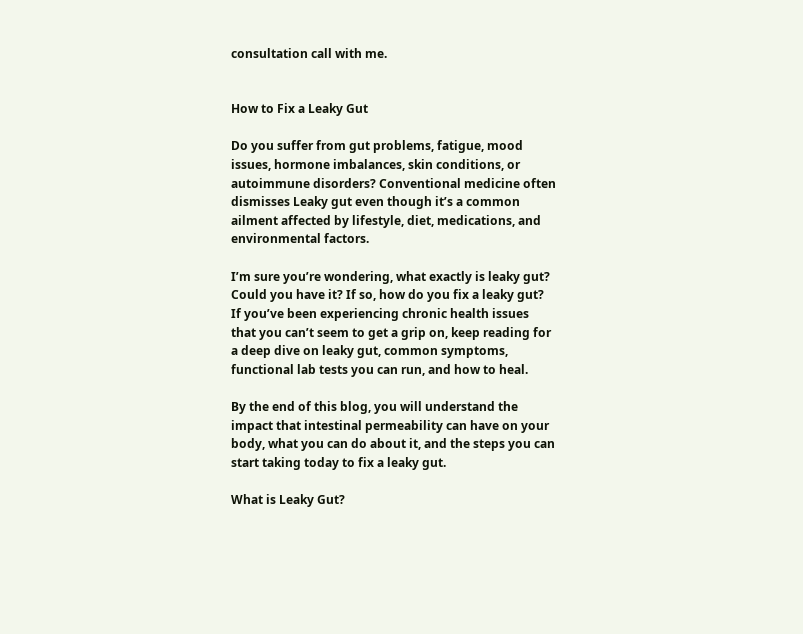consultation call with me.


How to Fix a Leaky Gut

Do you suffer from gut problems, fatigue, mood issues, hormone imbalances, skin conditions, or autoimmune disorders? Conventional medicine often dismisses Leaky gut even though it’s a common ailment affected by lifestyle, diet, medications, and environmental factors.

I’m sure you’re wondering, what exactly is leaky gut? Could you have it? If so, how do you fix a leaky gut? If you’ve been experiencing chronic health issues that you can’t seem to get a grip on, keep reading for a deep dive on leaky gut, common symptoms, functional lab tests you can run, and how to heal.

By the end of this blog, you will understand the impact that intestinal permeability can have on your body, what you can do about it, and the steps you can start taking today to fix a leaky gut.

What is Leaky Gut?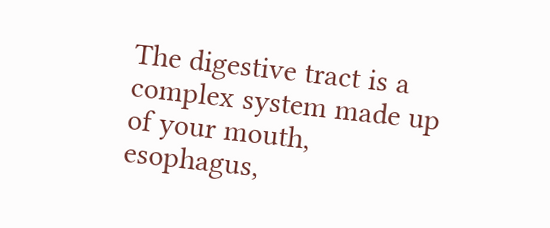The digestive tract is a complex system made up of your mouth, esophagus,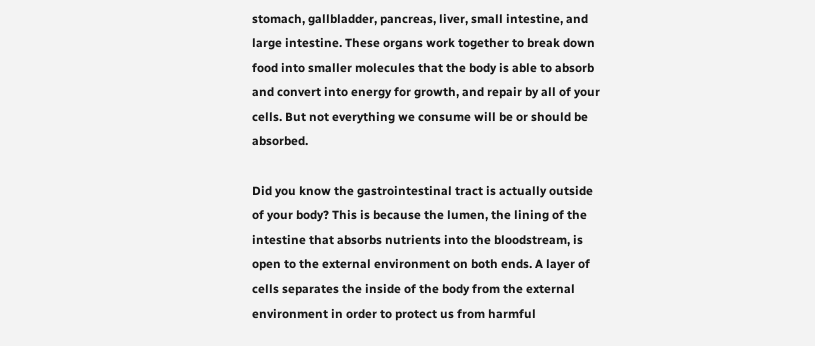stomach, gallbladder, pancreas, liver, small intestine, and large intestine. These organs work together to break down food into smaller molecules that the body is able to absorb and convert into energy for growth, and repair by all of your cells. But not everything we consume will be or should be absorbed.

Did you know the gastrointestinal tract is actually outside of your body? This is because the lumen, the lining of the intestine that absorbs nutrients into the bloodstream, is open to the external environment on both ends. A layer of cells separates the inside of the body from the external environment in order to protect us from harmful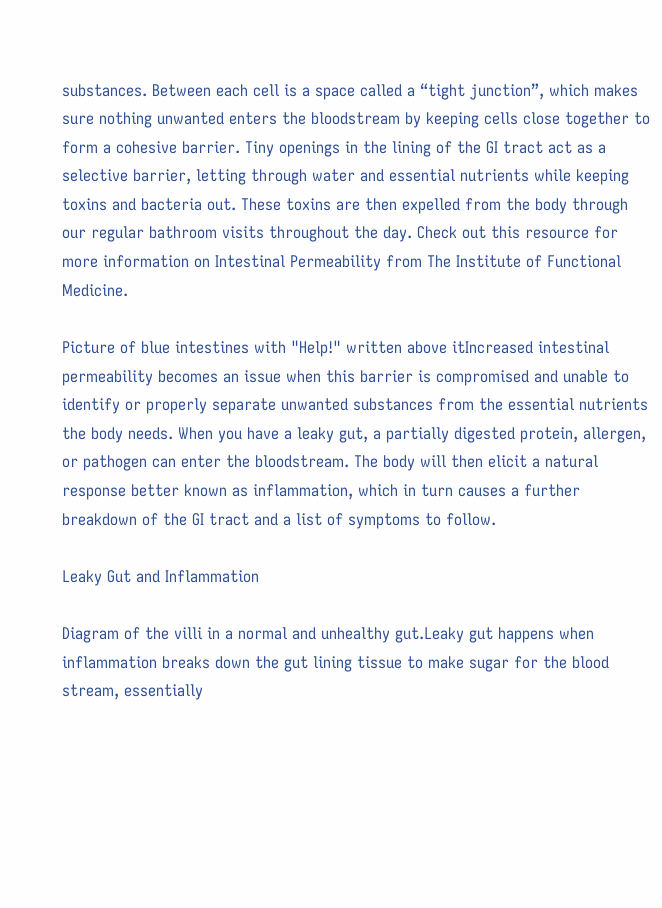substances. Between each cell is a space called a “tight junction”, which makes sure nothing unwanted enters the bloodstream by keeping cells close together to form a cohesive barrier. Tiny openings in the lining of the GI tract act as a selective barrier, letting through water and essential nutrients while keeping toxins and bacteria out. These toxins are then expelled from the body through our regular bathroom visits throughout the day. Check out this resource for more information on Intestinal Permeability from The Institute of Functional Medicine.

Picture of blue intestines with "Help!" written above itIncreased intestinal permeability becomes an issue when this barrier is compromised and unable to identify or properly separate unwanted substances from the essential nutrients the body needs. When you have a leaky gut, a partially digested protein, allergen, or pathogen can enter the bloodstream. The body will then elicit a natural response better known as inflammation, which in turn causes a further breakdown of the GI tract and a list of symptoms to follow.

Leaky Gut and Inflammation

Diagram of the villi in a normal and unhealthy gut.Leaky gut happens when inflammation breaks down the gut lining tissue to make sugar for the blood stream, essentially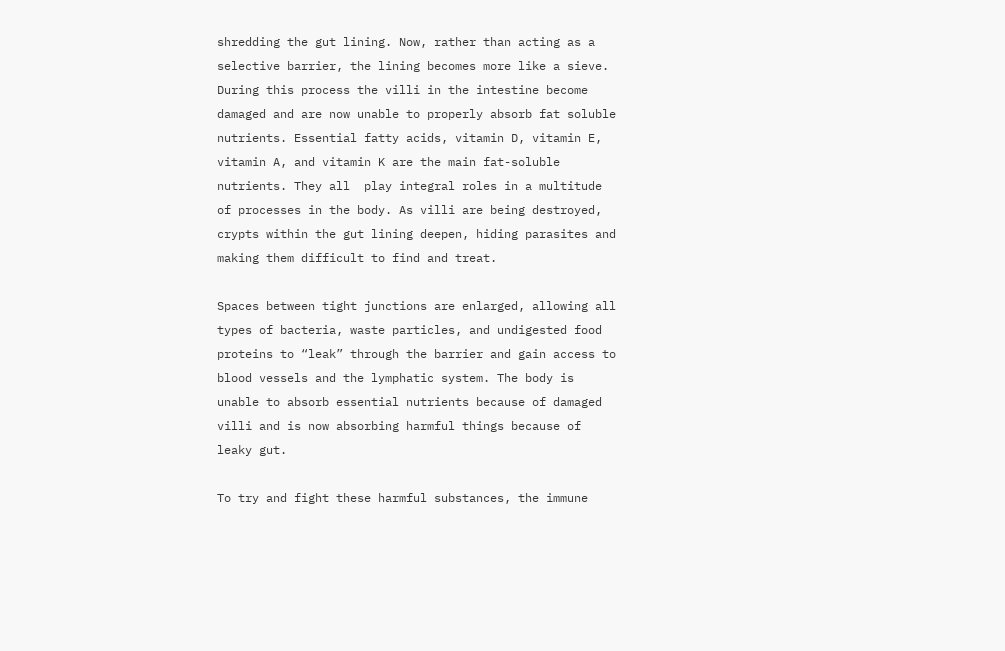shredding the gut lining. Now, rather than acting as a selective barrier, the lining becomes more like a sieve. During this process the villi in the intestine become damaged and are now unable to properly absorb fat soluble nutrients. Essential fatty acids, vitamin D, vitamin E, vitamin A, and vitamin K are the main fat-soluble nutrients. They all  play integral roles in a multitude of processes in the body. As villi are being destroyed, crypts within the gut lining deepen, hiding parasites and making them difficult to find and treat.

Spaces between tight junctions are enlarged, allowing all types of bacteria, waste particles, and undigested food proteins to “leak” through the barrier and gain access to blood vessels and the lymphatic system. The body is unable to absorb essential nutrients because of damaged villi and is now absorbing harmful things because of leaky gut.

To try and fight these harmful substances, the immune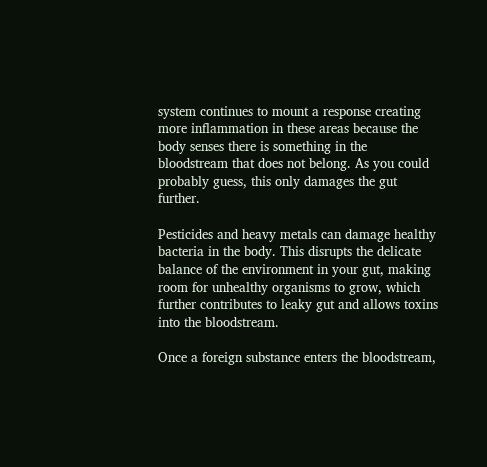system continues to mount a response creating more inflammation in these areas because the body senses there is something in the bloodstream that does not belong. As you could probably guess, this only damages the gut further.

Pesticides and heavy metals can damage healthy bacteria in the body. This disrupts the delicate balance of the environment in your gut, making room for unhealthy organisms to grow, which further contributes to leaky gut and allows toxins into the bloodstream.

Once a foreign substance enters the bloodstream,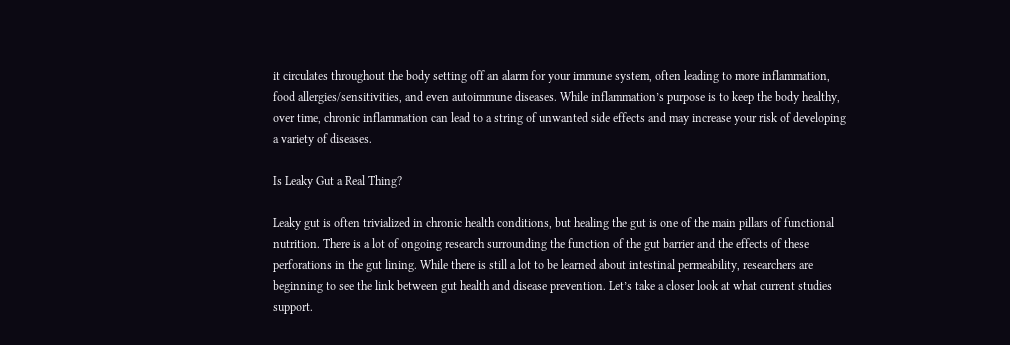it circulates throughout the body setting off an alarm for your immune system, often leading to more inflammation, food allergies/sensitivities, and even autoimmune diseases. While inflammation’s purpose is to keep the body healthy, over time, chronic inflammation can lead to a string of unwanted side effects and may increase your risk of developing a variety of diseases.

Is Leaky Gut a Real Thing?

Leaky gut is often trivialized in chronic health conditions, but healing the gut is one of the main pillars of functional nutrition. There is a lot of ongoing research surrounding the function of the gut barrier and the effects of these perforations in the gut lining. While there is still a lot to be learned about intestinal permeability, researchers are beginning to see the link between gut health and disease prevention. Let’s take a closer look at what current studies support.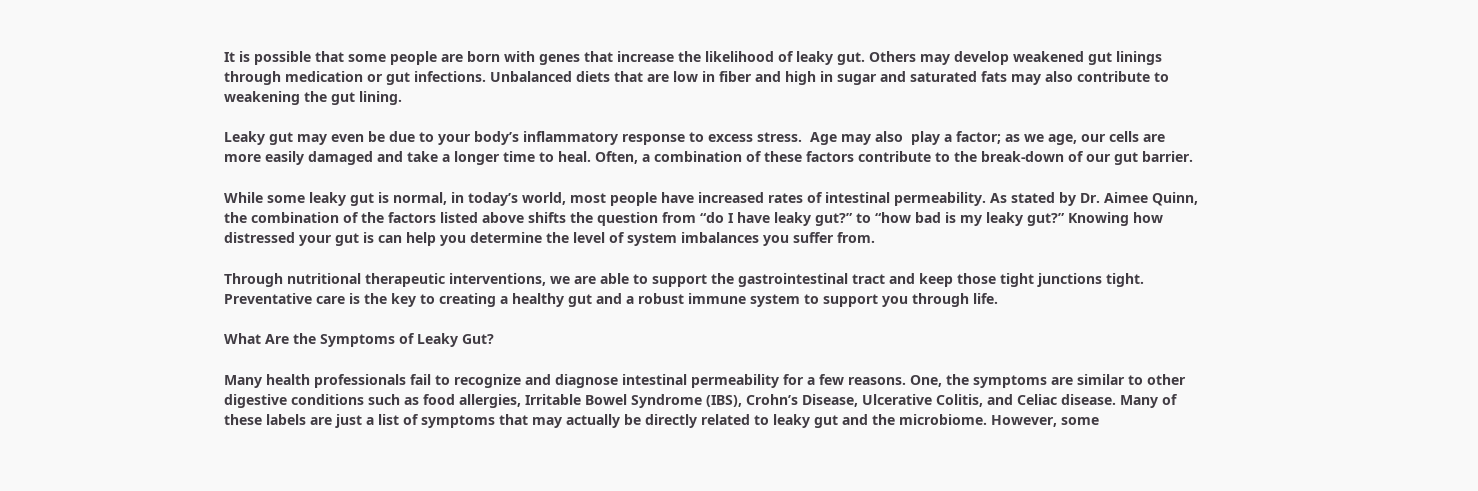It is possible that some people are born with genes that increase the likelihood of leaky gut. Others may develop weakened gut linings through medication or gut infections. Unbalanced diets that are low in fiber and high in sugar and saturated fats may also contribute to weakening the gut lining.

Leaky gut may even be due to your body’s inflammatory response to excess stress.  Age may also  play a factor; as we age, our cells are more easily damaged and take a longer time to heal. Often, a combination of these factors contribute to the break-down of our gut barrier.

While some leaky gut is normal, in today’s world, most people have increased rates of intestinal permeability. As stated by Dr. Aimee Quinn, the combination of the factors listed above shifts the question from “do I have leaky gut?” to “how bad is my leaky gut?” Knowing how distressed your gut is can help you determine the level of system imbalances you suffer from.

Through nutritional therapeutic interventions, we are able to support the gastrointestinal tract and keep those tight junctions tight. Preventative care is the key to creating a healthy gut and a robust immune system to support you through life.

What Are the Symptoms of Leaky Gut?

Many health professionals fail to recognize and diagnose intestinal permeability for a few reasons. One, the symptoms are similar to other digestive conditions such as food allergies, Irritable Bowel Syndrome (IBS), Crohn’s Disease, Ulcerative Colitis, and Celiac disease. Many of these labels are just a list of symptoms that may actually be directly related to leaky gut and the microbiome. However, some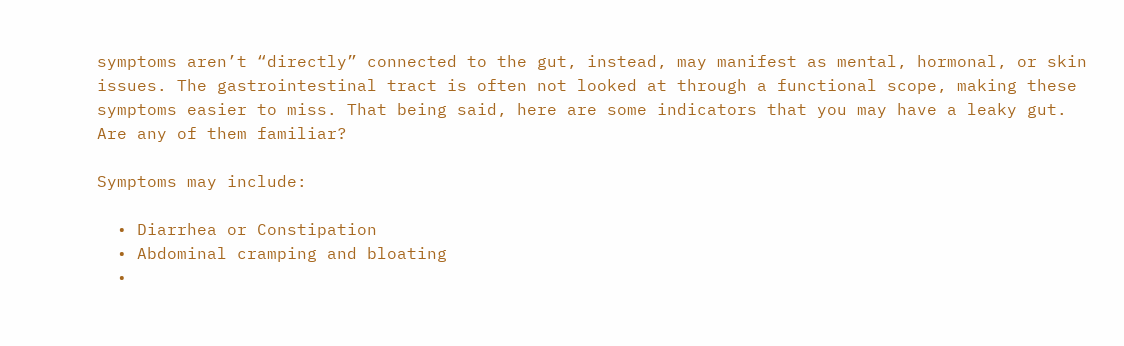symptoms aren’t “directly” connected to the gut, instead, may manifest as mental, hormonal, or skin issues. The gastrointestinal tract is often not looked at through a functional scope, making these symptoms easier to miss. That being said, here are some indicators that you may have a leaky gut. Are any of them familiar?

Symptoms may include:

  • Diarrhea or Constipation
  • Abdominal cramping and bloating
  •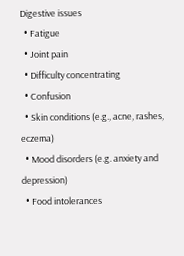Digestive issues
  • Fatigue
  • Joint pain
  • Difficulty concentrating
  • Confusion
  • Skin conditions (e.g., acne, rashes, eczema)
  • Mood disorders (e.g. anxiety and depression)
  • Food intolerances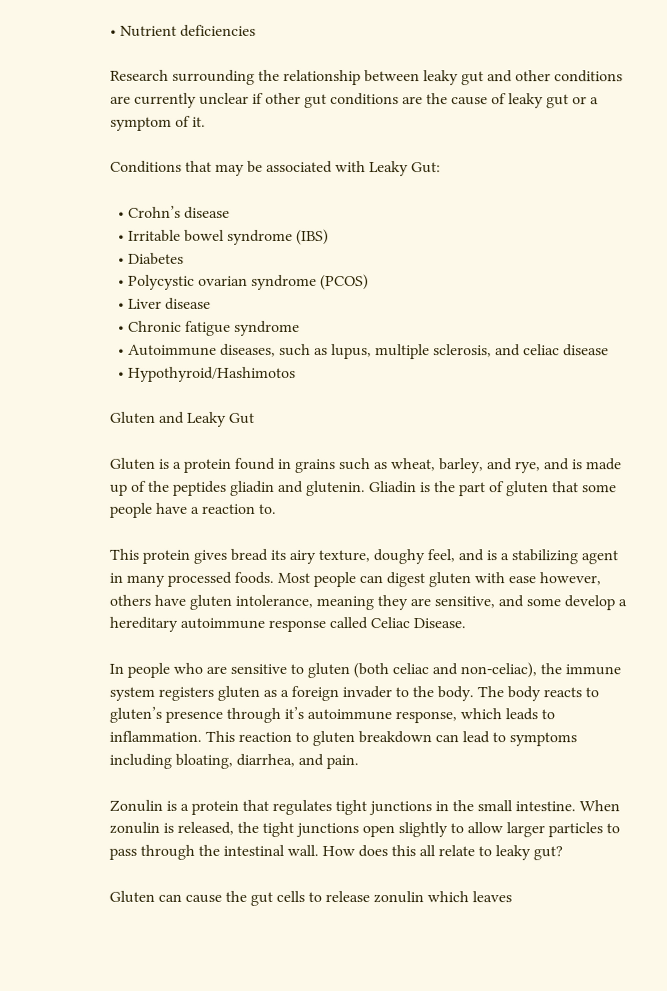• Nutrient deficiencies

Research surrounding the relationship between leaky gut and other conditions are currently unclear if other gut conditions are the cause of leaky gut or a symptom of it.

Conditions that may be associated with Leaky Gut:

  • Crohn’s disease
  • Irritable bowel syndrome (IBS)
  • Diabetes
  • Polycystic ovarian syndrome (PCOS)
  • Liver disease
  • Chronic fatigue syndrome
  • Autoimmune diseases, such as lupus, multiple sclerosis, and celiac disease
  • Hypothyroid/Hashimotos

Gluten and Leaky Gut

Gluten is a protein found in grains such as wheat, barley, and rye, and is made up of the peptides gliadin and glutenin. Gliadin is the part of gluten that some people have a reaction to.

This protein gives bread its airy texture, doughy feel, and is a stabilizing agent in many processed foods. Most people can digest gluten with ease however, others have gluten intolerance, meaning they are sensitive, and some develop a hereditary autoimmune response called Celiac Disease.

In people who are sensitive to gluten (both celiac and non-celiac), the immune system registers gluten as a foreign invader to the body. The body reacts to gluten’s presence through it’s autoimmune response, which leads to inflammation. This reaction to gluten breakdown can lead to symptoms including bloating, diarrhea, and pain.

Zonulin is a protein that regulates tight junctions in the small intestine. When zonulin is released, the tight junctions open slightly to allow larger particles to pass through the intestinal wall. How does this all relate to leaky gut?

Gluten can cause the gut cells to release zonulin which leaves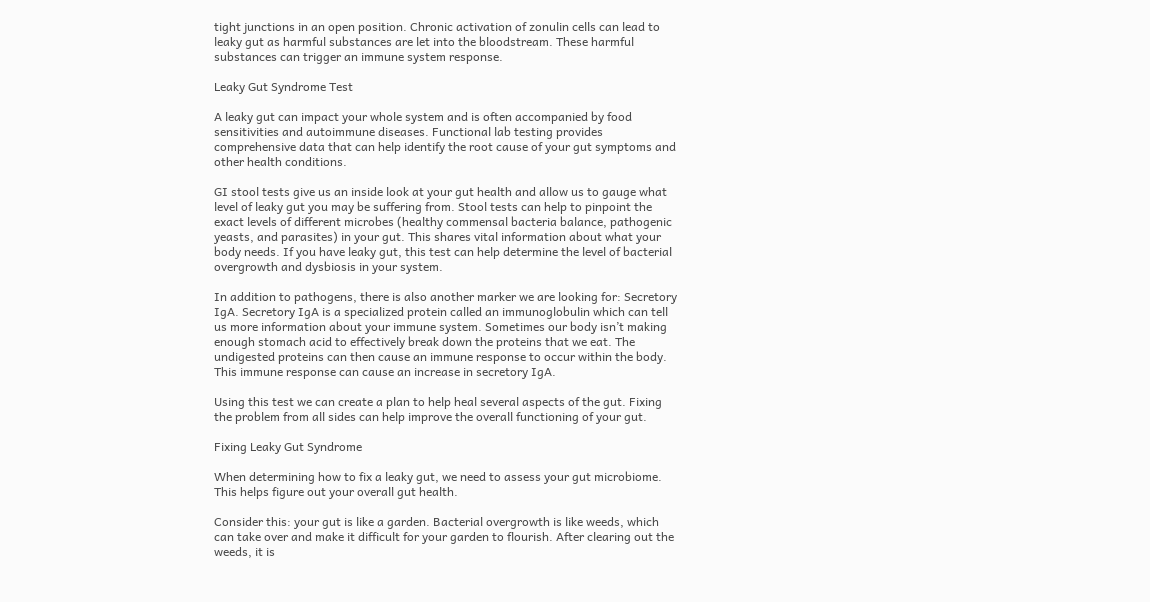tight junctions in an open position. Chronic activation of zonulin cells can lead to leaky gut as harmful substances are let into the bloodstream. These harmful substances can trigger an immune system response.

Leaky Gut Syndrome Test

A leaky gut can impact your whole system and is often accompanied by food sensitivities and autoimmune diseases. Functional lab testing provides comprehensive data that can help identify the root cause of your gut symptoms and other health conditions.

GI stool tests give us an inside look at your gut health and allow us to gauge what level of leaky gut you may be suffering from. Stool tests can help to pinpoint the exact levels of different microbes (healthy commensal bacteria balance, pathogenic yeasts, and parasites) in your gut. This shares vital information about what your body needs. If you have leaky gut, this test can help determine the level of bacterial overgrowth and dysbiosis in your system.

In addition to pathogens, there is also another marker we are looking for: Secretory IgA. Secretory IgA is a specialized protein called an immunoglobulin which can tell us more information about your immune system. Sometimes our body isn’t making enough stomach acid to effectively break down the proteins that we eat. The undigested proteins can then cause an immune response to occur within the body. This immune response can cause an increase in secretory IgA.

Using this test we can create a plan to help heal several aspects of the gut. Fixing the problem from all sides can help improve the overall functioning of your gut.

Fixing Leaky Gut Syndrome

When determining how to fix a leaky gut, we need to assess your gut microbiome. This helps figure out your overall gut health.

Consider this: your gut is like a garden. Bacterial overgrowth is like weeds, which can take over and make it difficult for your garden to flourish. After clearing out the weeds, it is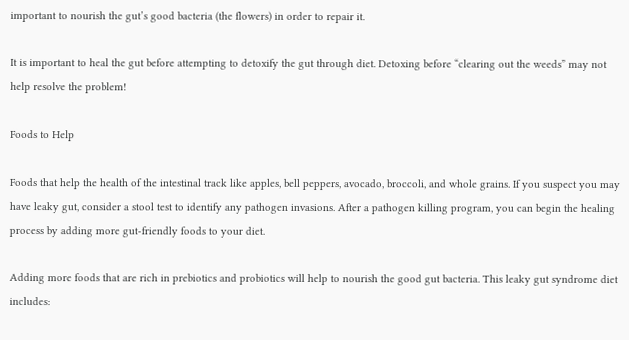important to nourish the gut’s good bacteria (the flowers) in order to repair it.

It is important to heal the gut before attempting to detoxify the gut through diet. Detoxing before “clearing out the weeds” may not help resolve the problem!

Foods to Help

Foods that help the health of the intestinal track like apples, bell peppers, avocado, broccoli, and whole grains. If you suspect you may have leaky gut, consider a stool test to identify any pathogen invasions. After a pathogen killing program, you can begin the healing process by adding more gut-friendly foods to your diet.

Adding more foods that are rich in prebiotics and probiotics will help to nourish the good gut bacteria. This leaky gut syndrome diet includes: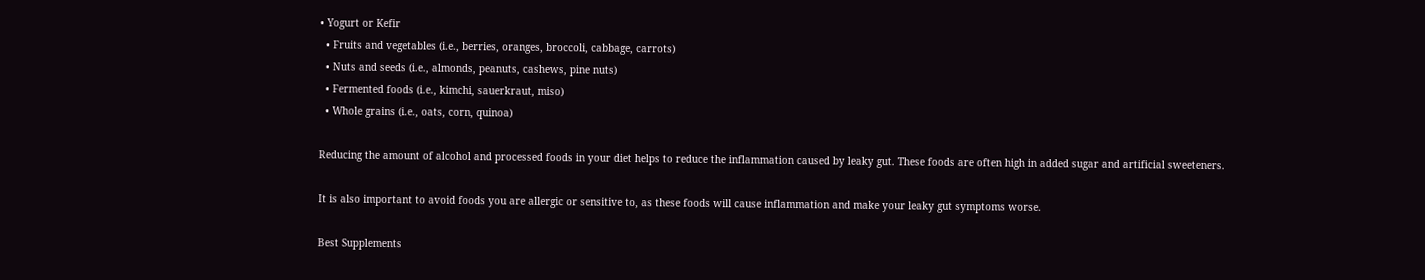• Yogurt or Kefir
  • Fruits and vegetables (i.e., berries, oranges, broccoli, cabbage, carrots)
  • Nuts and seeds (i.e., almonds, peanuts, cashews, pine nuts)
  • Fermented foods (i.e., kimchi, sauerkraut, miso)
  • Whole grains (i.e., oats, corn, quinoa)

Reducing the amount of alcohol and processed foods in your diet helps to reduce the inflammation caused by leaky gut. These foods are often high in added sugar and artificial sweeteners.

It is also important to avoid foods you are allergic or sensitive to, as these foods will cause inflammation and make your leaky gut symptoms worse.

Best Supplements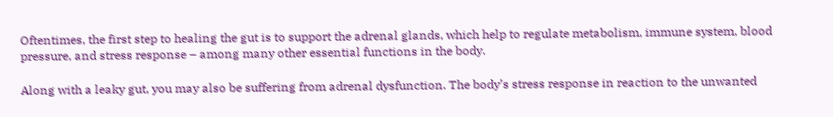Oftentimes, the first step to healing the gut is to support the adrenal glands, which help to regulate metabolism, immune system, blood pressure, and stress response – among many other essential functions in the body.

Along with a leaky gut, you may also be suffering from adrenal dysfunction. The body’s stress response in reaction to the unwanted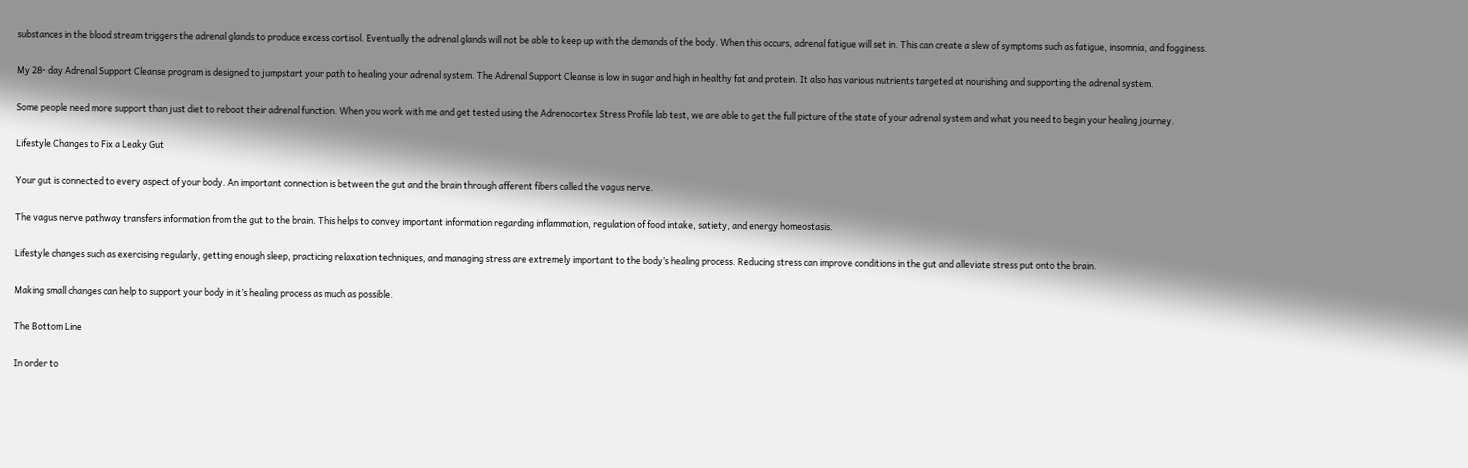substances in the blood stream triggers the adrenal glands to produce excess cortisol. Eventually the adrenal glands will not be able to keep up with the demands of the body. When this occurs, adrenal fatigue will set in. This can create a slew of symptoms such as fatigue, insomnia, and fogginess.

My 28- day Adrenal Support Cleanse program is designed to jumpstart your path to healing your adrenal system. The Adrenal Support Cleanse is low in sugar and high in healthy fat and protein. It also has various nutrients targeted at nourishing and supporting the adrenal system.

Some people need more support than just diet to reboot their adrenal function. When you work with me and get tested using the Adrenocortex Stress Profile lab test, we are able to get the full picture of the state of your adrenal system and what you need to begin your healing journey.

Lifestyle Changes to Fix a Leaky Gut

Your gut is connected to every aspect of your body. An important connection is between the gut and the brain through afferent fibers called the vagus nerve.

The vagus nerve pathway transfers information from the gut to the brain. This helps to convey important information regarding inflammation, regulation of food intake, satiety, and energy homeostasis.

Lifestyle changes such as exercising regularly, getting enough sleep, practicing relaxation techniques, and managing stress are extremely important to the body’s healing process. Reducing stress can improve conditions in the gut and alleviate stress put onto the brain.

Making small changes can help to support your body in it’s healing process as much as possible.

The Bottom Line

In order to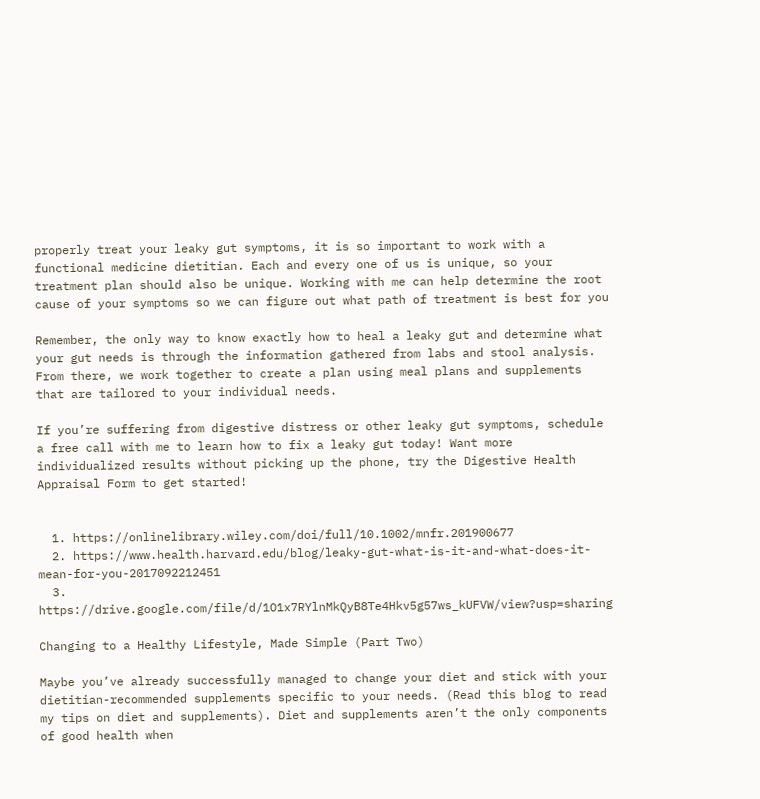properly treat your leaky gut symptoms, it is so important to work with a functional medicine dietitian. Each and every one of us is unique, so your treatment plan should also be unique. Working with me can help determine the root cause of your symptoms so we can figure out what path of treatment is best for you

Remember, the only way to know exactly how to heal a leaky gut and determine what your gut needs is through the information gathered from labs and stool analysis. From there, we work together to create a plan using meal plans and supplements that are tailored to your individual needs.

If you’re suffering from digestive distress or other leaky gut symptoms, schedule a free call with me to learn how to fix a leaky gut today! Want more individualized results without picking up the phone, try the Digestive Health Appraisal Form to get started!


  1. https://onlinelibrary.wiley.com/doi/full/10.1002/mnfr.201900677
  2. https://www.health.harvard.edu/blog/leaky-gut-what-is-it-and-what-does-it-mean-for-you-2017092212451
  3. https://drive.google.com/file/d/1O1x7RYlnMkQyB8Te4Hkv5g57ws_kUFVW/view?usp=sharing

Changing to a Healthy Lifestyle, Made Simple (Part Two)

Maybe you’ve already successfully managed to change your diet and stick with your dietitian-recommended supplements specific to your needs. (Read this blog to read my tips on diet and supplements). Diet and supplements aren’t the only components of good health when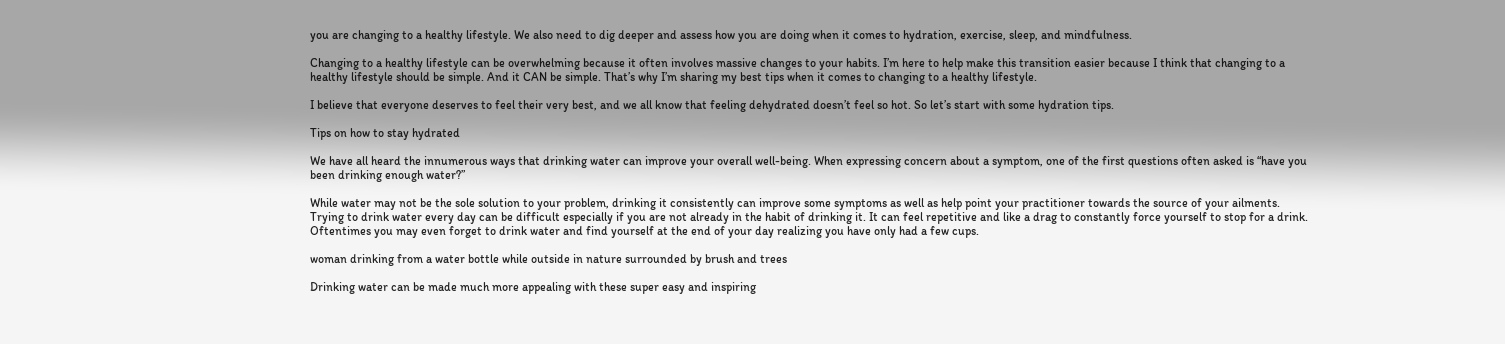you are changing to a healthy lifestyle. We also need to dig deeper and assess how you are doing when it comes to hydration, exercise, sleep, and mindfulness.

Changing to a healthy lifestyle can be overwhelming because it often involves massive changes to your habits. I’m here to help make this transition easier because I think that changing to a healthy lifestyle should be simple. And it CAN be simple. That’s why I’m sharing my best tips when it comes to changing to a healthy lifestyle.

I believe that everyone deserves to feel their very best, and we all know that feeling dehydrated doesn’t feel so hot. So let’s start with some hydration tips.

Tips on how to stay hydrated

We have all heard the innumerous ways that drinking water can improve your overall well-being. When expressing concern about a symptom, one of the first questions often asked is “have you been drinking enough water?”

While water may not be the sole solution to your problem, drinking it consistently can improve some symptoms as well as help point your practitioner towards the source of your ailments. Trying to drink water every day can be difficult especially if you are not already in the habit of drinking it. It can feel repetitive and like a drag to constantly force yourself to stop for a drink. Oftentimes you may even forget to drink water and find yourself at the end of your day realizing you have only had a few cups.

woman drinking from a water bottle while outside in nature surrounded by brush and trees

Drinking water can be made much more appealing with these super easy and inspiring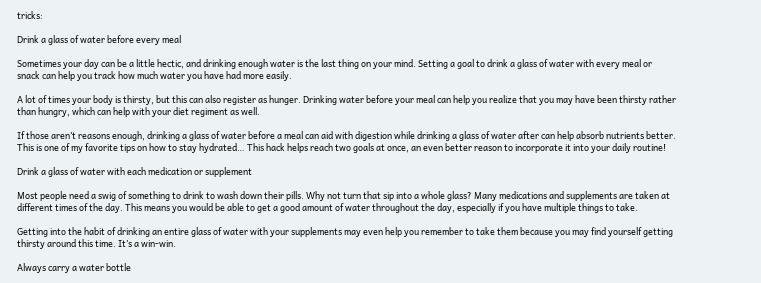tricks:

Drink a glass of water before every meal

Sometimes your day can be a little hectic, and drinking enough water is the last thing on your mind. Setting a goal to drink a glass of water with every meal or snack can help you track how much water you have had more easily.

A lot of times your body is thirsty, but this can also register as hunger. Drinking water before your meal can help you realize that you may have been thirsty rather than hungry, which can help with your diet regiment as well.

If those aren’t reasons enough, drinking a glass of water before a meal can aid with digestion while drinking a glass of water after can help absorb nutrients better. This is one of my favorite tips on how to stay hydrated… This hack helps reach two goals at once, an even better reason to incorporate it into your daily routine!

Drink a glass of water with each medication or supplement

Most people need a swig of something to drink to wash down their pills. Why not turn that sip into a whole glass? Many medications and supplements are taken at different times of the day. This means you would be able to get a good amount of water throughout the day, especially if you have multiple things to take.

Getting into the habit of drinking an entire glass of water with your supplements may even help you remember to take them because you may find yourself getting thirsty around this time. It’s a win-win.

Always carry a water bottle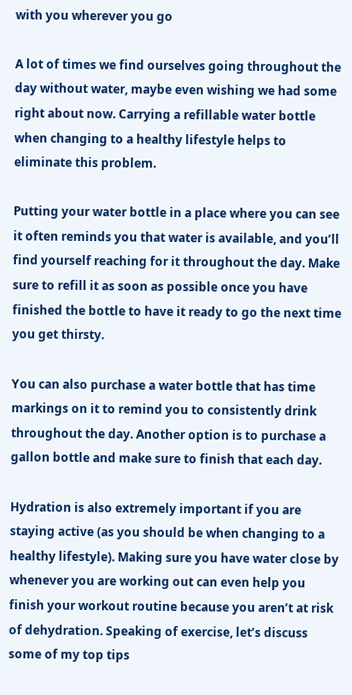with you wherever you go

A lot of times we find ourselves going throughout the day without water, maybe even wishing we had some right about now. Carrying a refillable water bottle when changing to a healthy lifestyle helps to eliminate this problem.

Putting your water bottle in a place where you can see it often reminds you that water is available, and you’ll find yourself reaching for it throughout the day. Make sure to refill it as soon as possible once you have finished the bottle to have it ready to go the next time you get thirsty.

You can also purchase a water bottle that has time markings on it to remind you to consistently drink throughout the day. Another option is to purchase a gallon bottle and make sure to finish that each day.

Hydration is also extremely important if you are staying active (as you should be when changing to a healthy lifestyle). Making sure you have water close by whenever you are working out can even help you finish your workout routine because you aren’t at risk of dehydration. Speaking of exercise, let’s discuss some of my top tips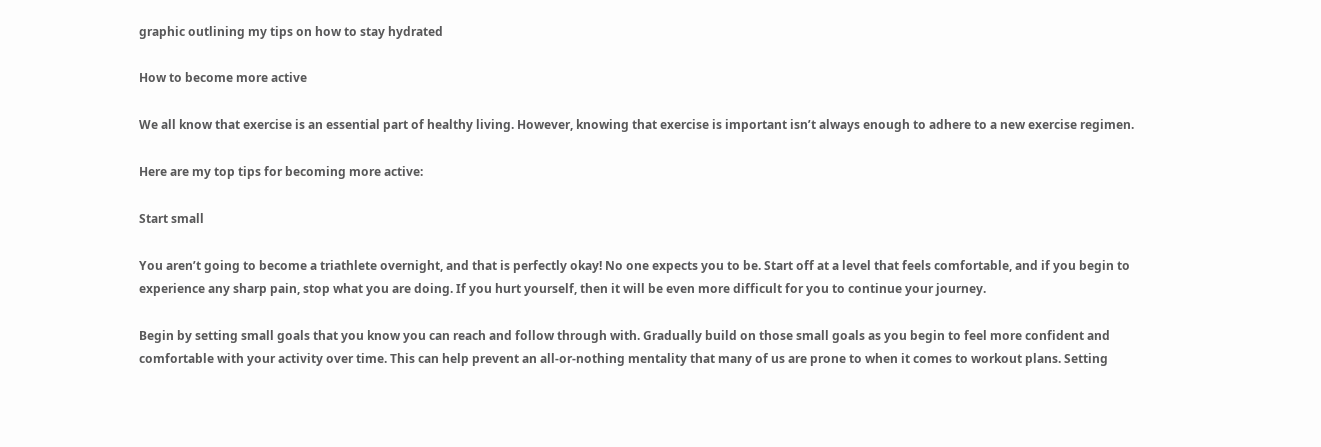graphic outlining my tips on how to stay hydrated

How to become more active

We all know that exercise is an essential part of healthy living. However, knowing that exercise is important isn’t always enough to adhere to a new exercise regimen.

Here are my top tips for becoming more active:

Start small

You aren’t going to become a triathlete overnight, and that is perfectly okay! No one expects you to be. Start off at a level that feels comfortable, and if you begin to experience any sharp pain, stop what you are doing. If you hurt yourself, then it will be even more difficult for you to continue your journey.

Begin by setting small goals that you know you can reach and follow through with. Gradually build on those small goals as you begin to feel more confident and comfortable with your activity over time. This can help prevent an all-or-nothing mentality that many of us are prone to when it comes to workout plans. Setting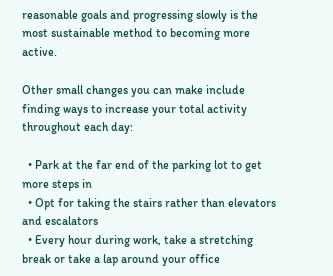reasonable goals and progressing slowly is the most sustainable method to becoming more active.

Other small changes you can make include finding ways to increase your total activity throughout each day:

  • Park at the far end of the parking lot to get more steps in
  • Opt for taking the stairs rather than elevators and escalators
  • Every hour during work, take a stretching break or take a lap around your office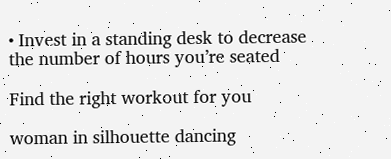• Invest in a standing desk to decrease the number of hours you’re seated

Find the right workout for you

woman in silhouette dancing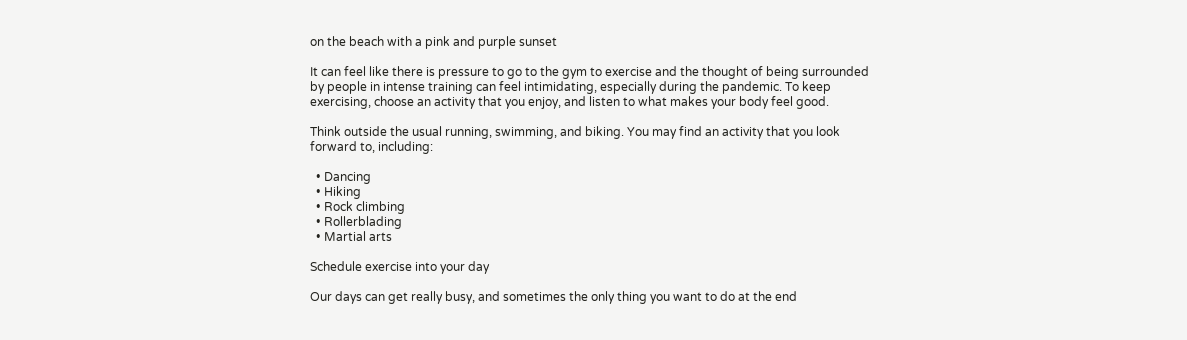on the beach with a pink and purple sunset

It can feel like there is pressure to go to the gym to exercise and the thought of being surrounded by people in intense training can feel intimidating, especially during the pandemic. To keep exercising, choose an activity that you enjoy, and listen to what makes your body feel good.

Think outside the usual running, swimming, and biking. You may find an activity that you look forward to, including:

  • Dancing
  • Hiking
  • Rock climbing
  • Rollerblading
  • Martial arts

Schedule exercise into your day

Our days can get really busy, and sometimes the only thing you want to do at the end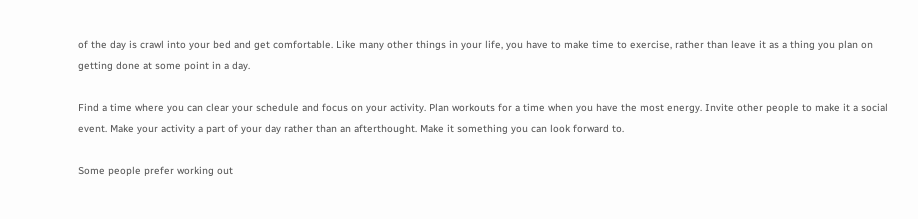of the day is crawl into your bed and get comfortable. Like many other things in your life, you have to make time to exercise, rather than leave it as a thing you plan on getting done at some point in a day.

Find a time where you can clear your schedule and focus on your activity. Plan workouts for a time when you have the most energy. Invite other people to make it a social event. Make your activity a part of your day rather than an afterthought. Make it something you can look forward to.

Some people prefer working out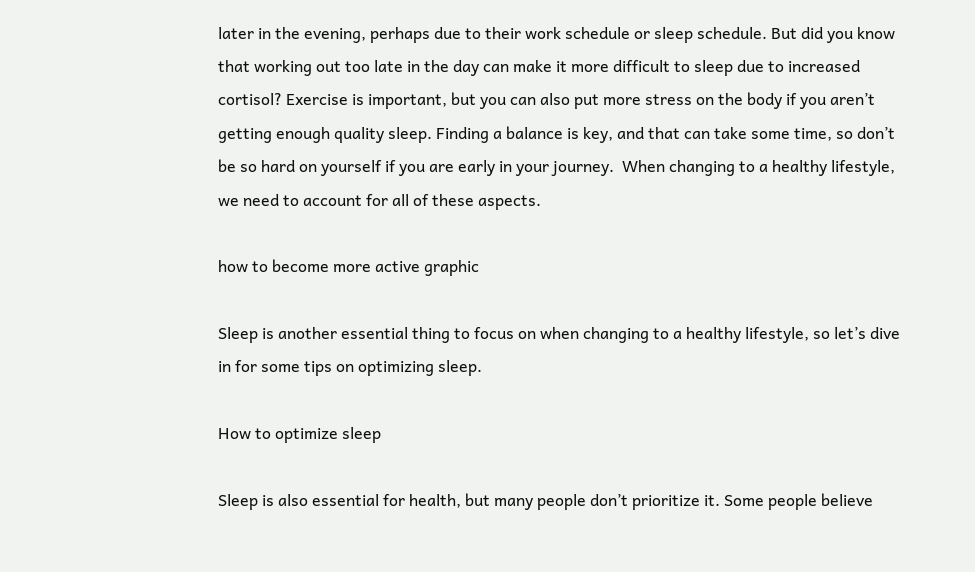later in the evening, perhaps due to their work schedule or sleep schedule. But did you know that working out too late in the day can make it more difficult to sleep due to increased cortisol? Exercise is important, but you can also put more stress on the body if you aren’t getting enough quality sleep. Finding a balance is key, and that can take some time, so don’t be so hard on yourself if you are early in your journey.  When changing to a healthy lifestyle, we need to account for all of these aspects.

how to become more active graphic

Sleep is another essential thing to focus on when changing to a healthy lifestyle, so let’s dive in for some tips on optimizing sleep.

How to optimize sleep

Sleep is also essential for health, but many people don’t prioritize it. Some people believe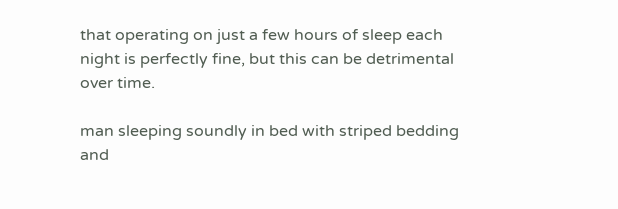that operating on just a few hours of sleep each night is perfectly fine, but this can be detrimental over time.

man sleeping soundly in bed with striped bedding and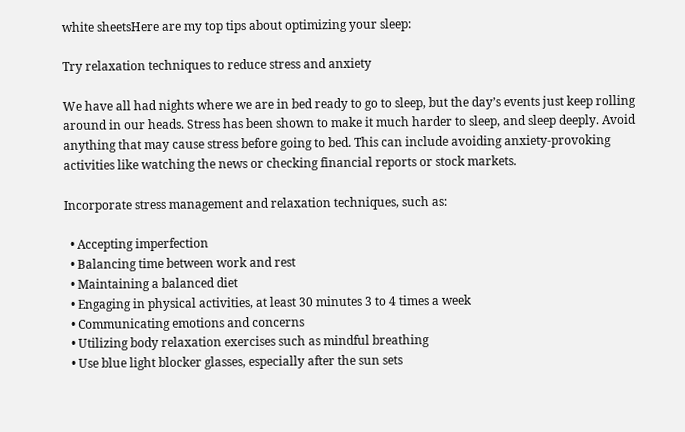white sheetsHere are my top tips about optimizing your sleep:

Try relaxation techniques to reduce stress and anxiety

We have all had nights where we are in bed ready to go to sleep, but the day’s events just keep rolling around in our heads. Stress has been shown to make it much harder to sleep, and sleep deeply. Avoid anything that may cause stress before going to bed. This can include avoiding anxiety-provoking activities like watching the news or checking financial reports or stock markets.

Incorporate stress management and relaxation techniques, such as:

  • Accepting imperfection
  • Balancing time between work and rest
  • Maintaining a balanced diet
  • Engaging in physical activities, at least 30 minutes 3 to 4 times a week
  • Communicating emotions and concerns
  • Utilizing body relaxation exercises such as mindful breathing
  • Use blue light blocker glasses, especially after the sun sets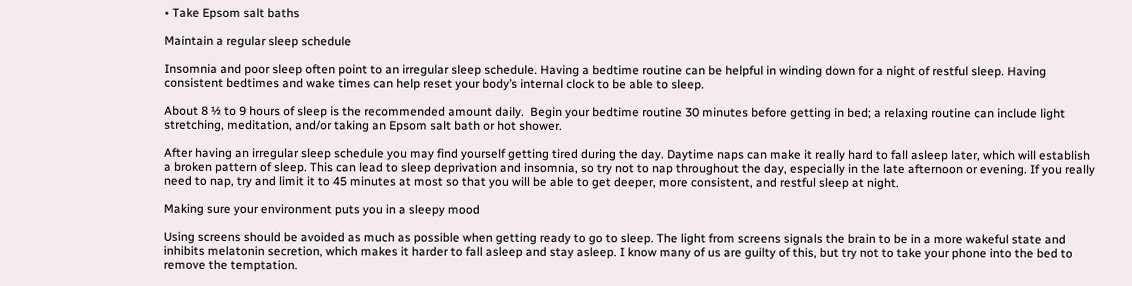• Take Epsom salt baths

Maintain a regular sleep schedule

Insomnia and poor sleep often point to an irregular sleep schedule. Having a bedtime routine can be helpful in winding down for a night of restful sleep. Having consistent bedtimes and wake times can help reset your body’s internal clock to be able to sleep.

About 8 ½ to 9 hours of sleep is the recommended amount daily.  Begin your bedtime routine 30 minutes before getting in bed; a relaxing routine can include light stretching, meditation, and/or taking an Epsom salt bath or hot shower.

After having an irregular sleep schedule you may find yourself getting tired during the day. Daytime naps can make it really hard to fall asleep later, which will establish a broken pattern of sleep. This can lead to sleep deprivation and insomnia, so try not to nap throughout the day, especially in the late afternoon or evening. If you really need to nap, try and limit it to 45 minutes at most so that you will be able to get deeper, more consistent, and restful sleep at night.

Making sure your environment puts you in a sleepy mood

Using screens should be avoided as much as possible when getting ready to go to sleep. The light from screens signals the brain to be in a more wakeful state and inhibits melatonin secretion, which makes it harder to fall asleep and stay asleep. I know many of us are guilty of this, but try not to take your phone into the bed to remove the temptation.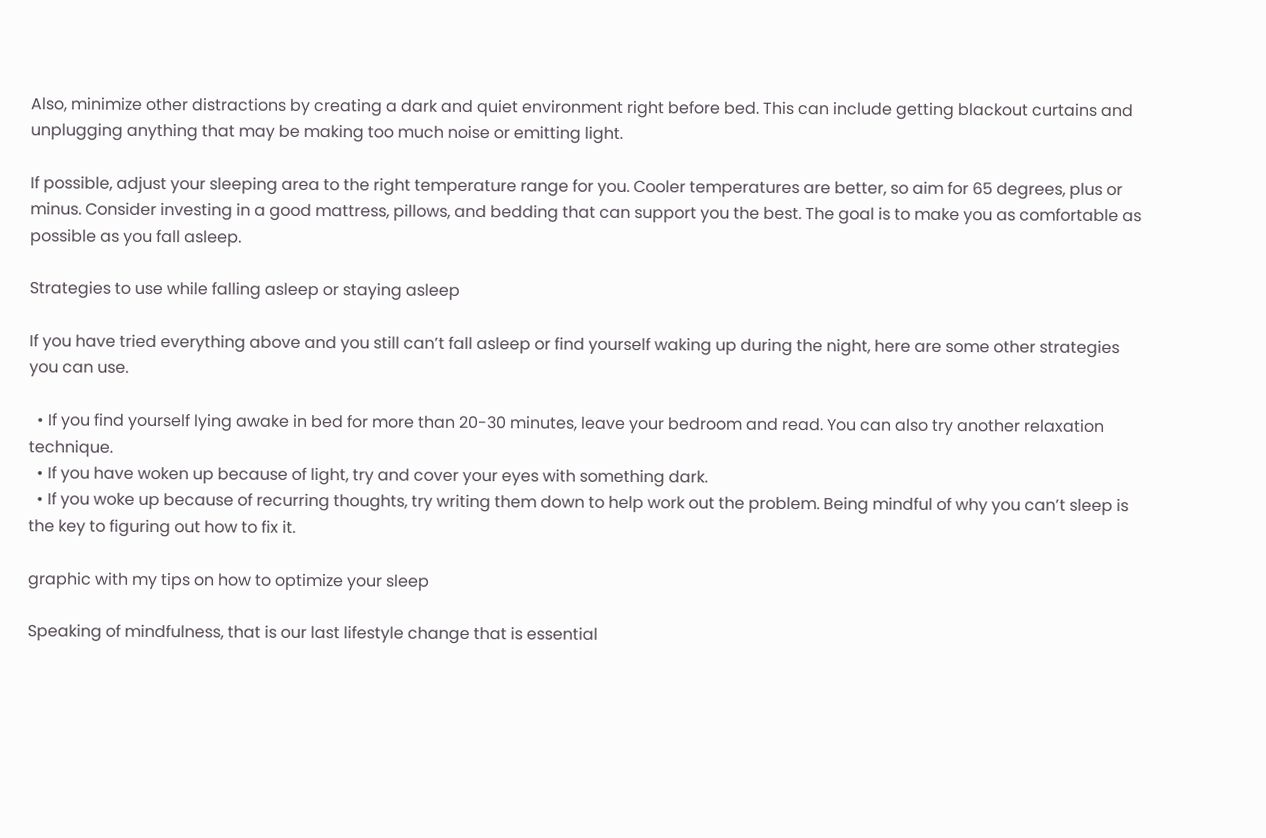Also, minimize other distractions by creating a dark and quiet environment right before bed. This can include getting blackout curtains and unplugging anything that may be making too much noise or emitting light.

If possible, adjust your sleeping area to the right temperature range for you. Cooler temperatures are better, so aim for 65 degrees, plus or minus. Consider investing in a good mattress, pillows, and bedding that can support you the best. The goal is to make you as comfortable as possible as you fall asleep.

Strategies to use while falling asleep or staying asleep

If you have tried everything above and you still can’t fall asleep or find yourself waking up during the night, here are some other strategies you can use.

  • If you find yourself lying awake in bed for more than 20-30 minutes, leave your bedroom and read. You can also try another relaxation technique.
  • If you have woken up because of light, try and cover your eyes with something dark.
  • If you woke up because of recurring thoughts, try writing them down to help work out the problem. Being mindful of why you can’t sleep is the key to figuring out how to fix it.

graphic with my tips on how to optimize your sleep

Speaking of mindfulness, that is our last lifestyle change that is essential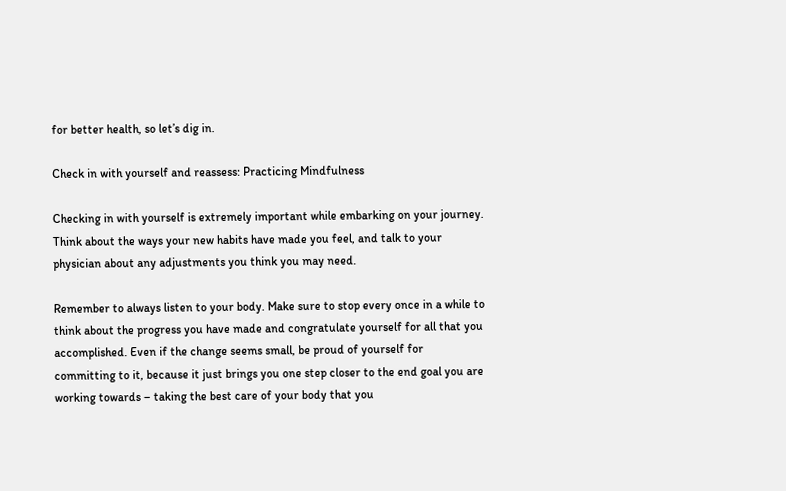for better health, so let’s dig in.

Check in with yourself and reassess: Practicing Mindfulness

Checking in with yourself is extremely important while embarking on your journey. Think about the ways your new habits have made you feel, and talk to your physician about any adjustments you think you may need.

Remember to always listen to your body. Make sure to stop every once in a while to think about the progress you have made and congratulate yourself for all that you accomplished. Even if the change seems small, be proud of yourself for committing to it, because it just brings you one step closer to the end goal you are working towards – taking the best care of your body that you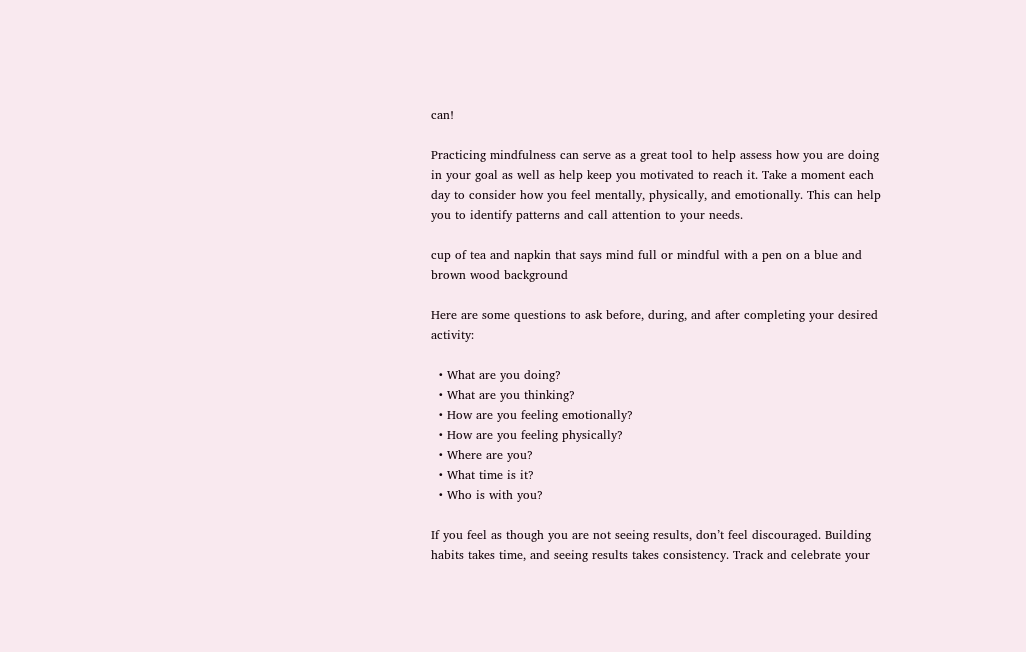can!

Practicing mindfulness can serve as a great tool to help assess how you are doing in your goal as well as help keep you motivated to reach it. Take a moment each day to consider how you feel mentally, physically, and emotionally. This can help you to identify patterns and call attention to your needs.

cup of tea and napkin that says mind full or mindful with a pen on a blue and brown wood background

Here are some questions to ask before, during, and after completing your desired activity:

  • What are you doing?
  • What are you thinking?
  • How are you feeling emotionally?
  • How are you feeling physically?
  • Where are you?
  • What time is it?
  • Who is with you?

If you feel as though you are not seeing results, don’t feel discouraged. Building habits takes time, and seeing results takes consistency. Track and celebrate your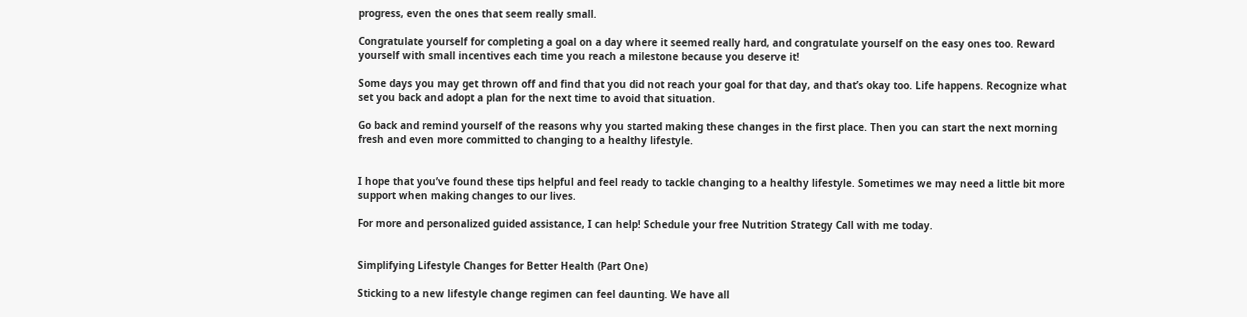progress, even the ones that seem really small.

Congratulate yourself for completing a goal on a day where it seemed really hard, and congratulate yourself on the easy ones too. Reward yourself with small incentives each time you reach a milestone because you deserve it!

Some days you may get thrown off and find that you did not reach your goal for that day, and that’s okay too. Life happens. Recognize what set you back and adopt a plan for the next time to avoid that situation.

Go back and remind yourself of the reasons why you started making these changes in the first place. Then you can start the next morning fresh and even more committed to changing to a healthy lifestyle.


I hope that you’ve found these tips helpful and feel ready to tackle changing to a healthy lifestyle. Sometimes we may need a little bit more support when making changes to our lives.

For more and personalized guided assistance, I can help! Schedule your free Nutrition Strategy Call with me today.


Simplifying Lifestyle Changes for Better Health (Part One)

Sticking to a new lifestyle change regimen can feel daunting. We have all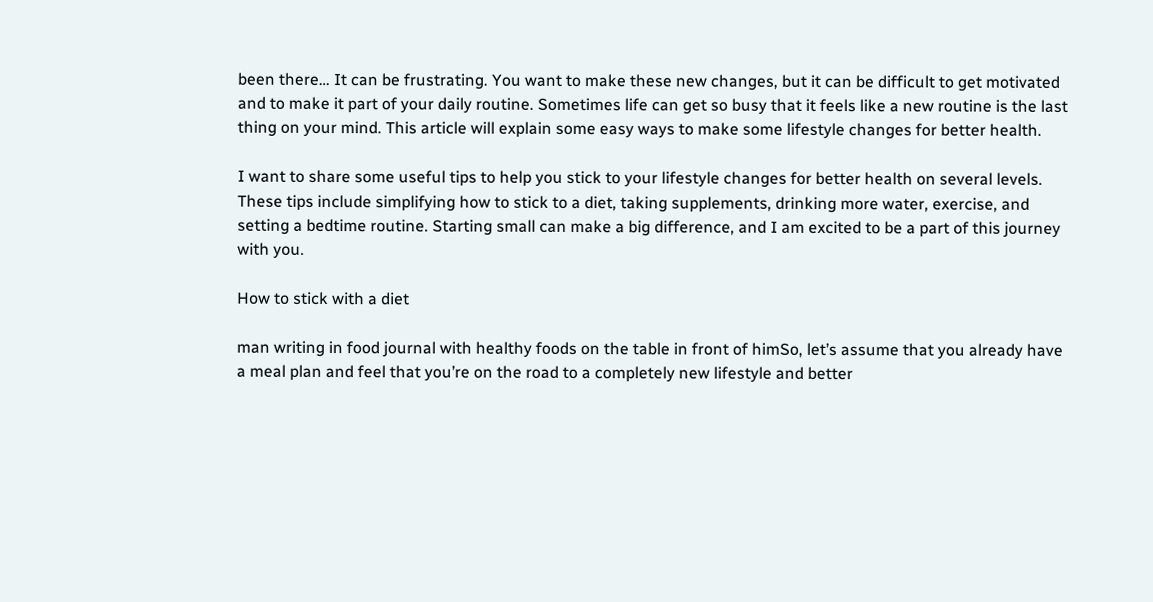been there… It can be frustrating. You want to make these new changes, but it can be difficult to get motivated and to make it part of your daily routine. Sometimes life can get so busy that it feels like a new routine is the last thing on your mind. This article will explain some easy ways to make some lifestyle changes for better health.

I want to share some useful tips to help you stick to your lifestyle changes for better health on several levels. These tips include simplifying how to stick to a diet, taking supplements, drinking more water, exercise, and setting a bedtime routine. Starting small can make a big difference, and I am excited to be a part of this journey with you.

How to stick with a diet

man writing in food journal with healthy foods on the table in front of himSo, let’s assume that you already have a meal plan and feel that you’re on the road to a completely new lifestyle and better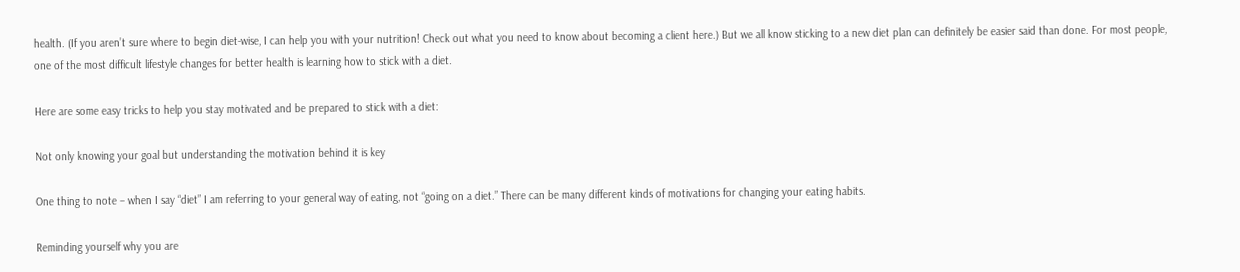health. (If you aren’t sure where to begin diet-wise, I can help you with your nutrition! Check out what you need to know about becoming a client here.) But we all know sticking to a new diet plan can definitely be easier said than done. For most people, one of the most difficult lifestyle changes for better health is learning how to stick with a diet.

Here are some easy tricks to help you stay motivated and be prepared to stick with a diet:

Not only knowing your goal but understanding the motivation behind it is key

One thing to note – when I say “diet” I am referring to your general way of eating, not “going on a diet.” There can be many different kinds of motivations for changing your eating habits.

Reminding yourself why you are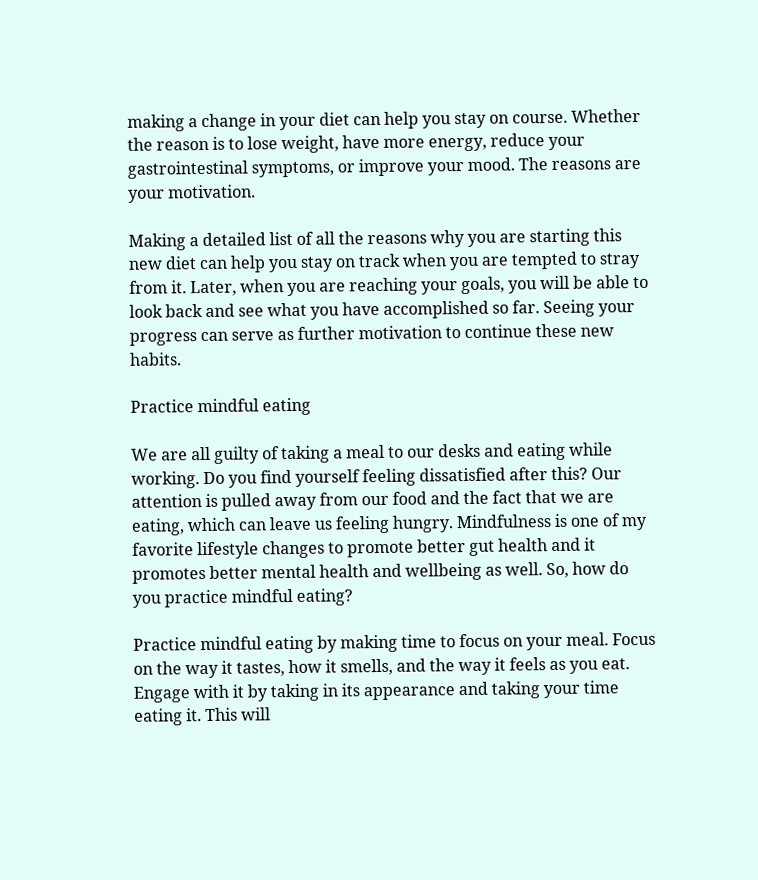making a change in your diet can help you stay on course. Whether the reason is to lose weight, have more energy, reduce your gastrointestinal symptoms, or improve your mood. The reasons are your motivation.

Making a detailed list of all the reasons why you are starting this new diet can help you stay on track when you are tempted to stray from it. Later, when you are reaching your goals, you will be able to look back and see what you have accomplished so far. Seeing your progress can serve as further motivation to continue these new habits.

Practice mindful eating

We are all guilty of taking a meal to our desks and eating while working. Do you find yourself feeling dissatisfied after this? Our attention is pulled away from our food and the fact that we are eating, which can leave us feeling hungry. Mindfulness is one of my favorite lifestyle changes to promote better gut health and it promotes better mental health and wellbeing as well. So, how do you practice mindful eating?

Practice mindful eating by making time to focus on your meal. Focus on the way it tastes, how it smells, and the way it feels as you eat. Engage with it by taking in its appearance and taking your time eating it. This will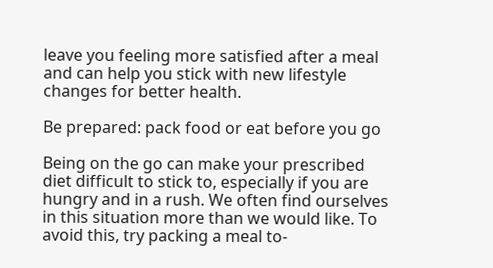leave you feeling more satisfied after a meal and can help you stick with new lifestyle changes for better health.

Be prepared: pack food or eat before you go

Being on the go can make your prescribed diet difficult to stick to, especially if you are hungry and in a rush. We often find ourselves in this situation more than we would like. To avoid this, try packing a meal to-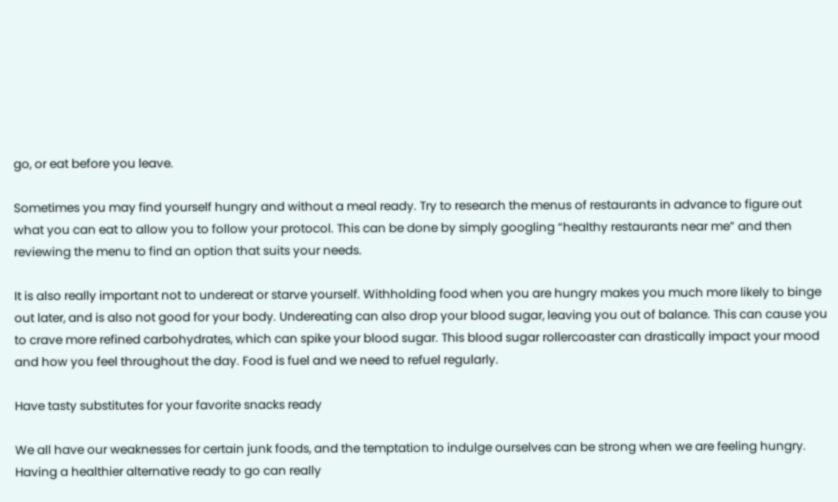go, or eat before you leave.

Sometimes you may find yourself hungry and without a meal ready. Try to research the menus of restaurants in advance to figure out what you can eat to allow you to follow your protocol. This can be done by simply googling “healthy restaurants near me” and then reviewing the menu to find an option that suits your needs.

It is also really important not to undereat or starve yourself. Withholding food when you are hungry makes you much more likely to binge out later, and is also not good for your body. Undereating can also drop your blood sugar, leaving you out of balance. This can cause you to crave more refined carbohydrates, which can spike your blood sugar. This blood sugar rollercoaster can drastically impact your mood and how you feel throughout the day. Food is fuel and we need to refuel regularly.

Have tasty substitutes for your favorite snacks ready

We all have our weaknesses for certain junk foods, and the temptation to indulge ourselves can be strong when we are feeling hungry. Having a healthier alternative ready to go can really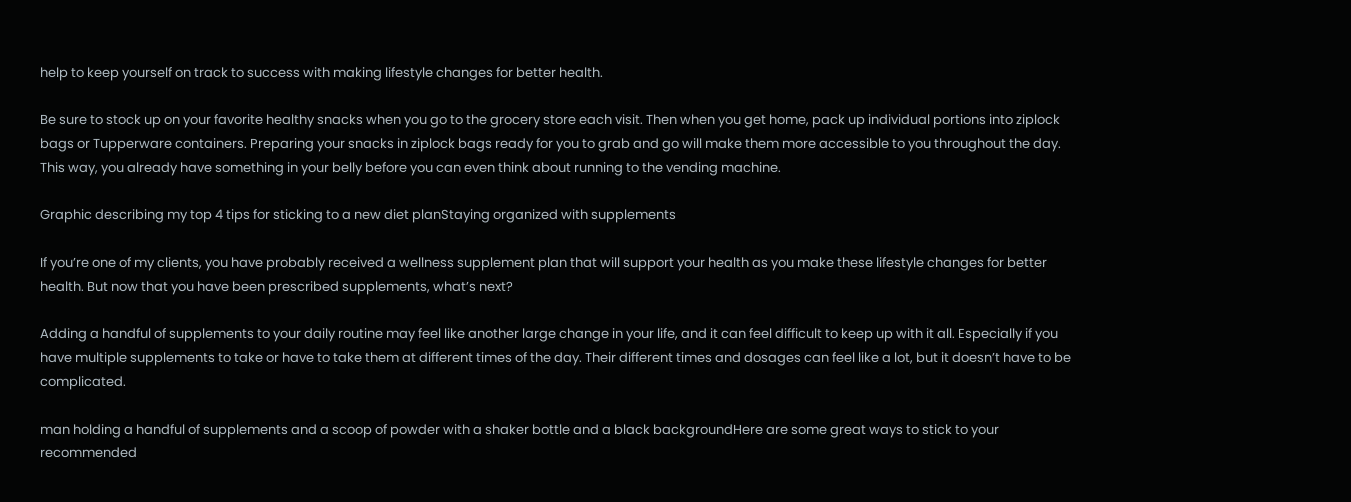help to keep yourself on track to success with making lifestyle changes for better health.

Be sure to stock up on your favorite healthy snacks when you go to the grocery store each visit. Then when you get home, pack up individual portions into ziplock bags or Tupperware containers. Preparing your snacks in ziplock bags ready for you to grab and go will make them more accessible to you throughout the day. This way, you already have something in your belly before you can even think about running to the vending machine.

Graphic describing my top 4 tips for sticking to a new diet planStaying organized with supplements

If you’re one of my clients, you have probably received a wellness supplement plan that will support your health as you make these lifestyle changes for better health. But now that you have been prescribed supplements, what’s next?

Adding a handful of supplements to your daily routine may feel like another large change in your life, and it can feel difficult to keep up with it all. Especially if you have multiple supplements to take or have to take them at different times of the day. Their different times and dosages can feel like a lot, but it doesn’t have to be complicated.

man holding a handful of supplements and a scoop of powder with a shaker bottle and a black backgroundHere are some great ways to stick to your recommended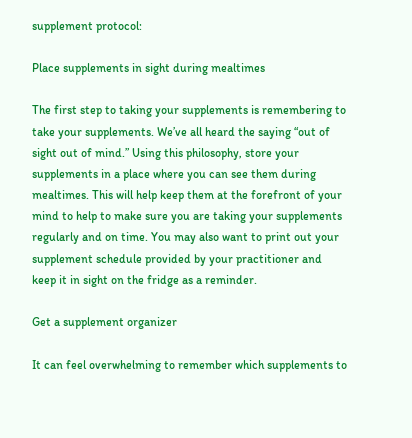supplement protocol:

Place supplements in sight during mealtimes

The first step to taking your supplements is remembering to take your supplements. We’ve all heard the saying “out of sight out of mind.” Using this philosophy, store your supplements in a place where you can see them during mealtimes. This will help keep them at the forefront of your mind to help to make sure you are taking your supplements regularly and on time. You may also want to print out your supplement schedule provided by your practitioner and keep it in sight on the fridge as a reminder.

Get a supplement organizer

It can feel overwhelming to remember which supplements to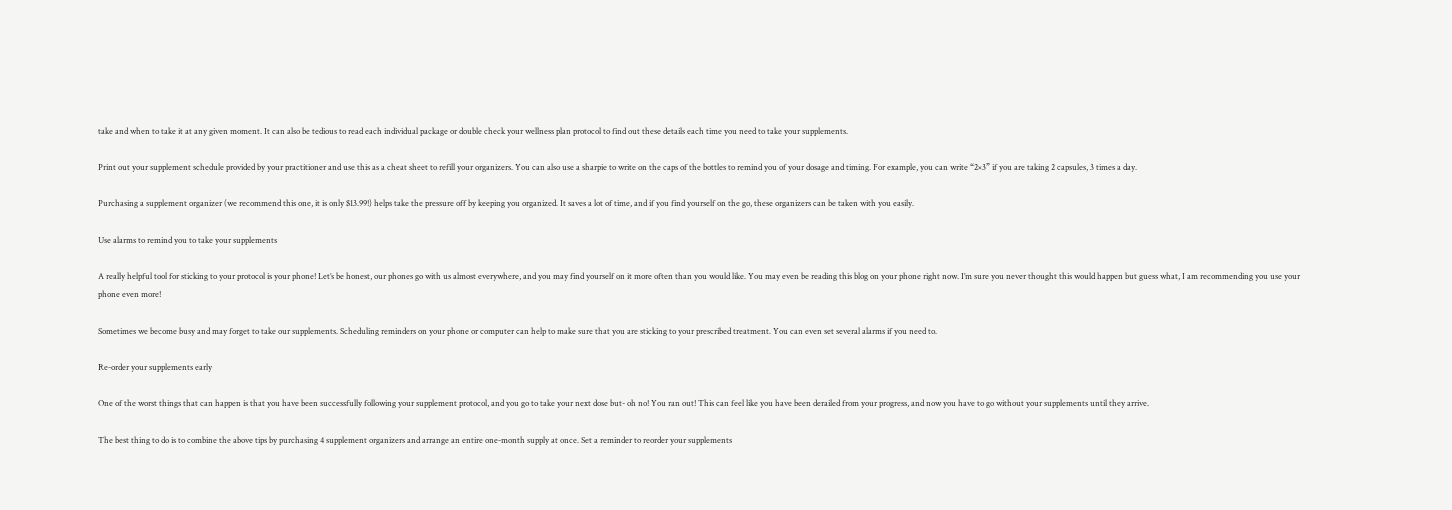take and when to take it at any given moment. It can also be tedious to read each individual package or double check your wellness plan protocol to find out these details each time you need to take your supplements.

Print out your supplement schedule provided by your practitioner and use this as a cheat sheet to refill your organizers. You can also use a sharpie to write on the caps of the bottles to remind you of your dosage and timing. For example, you can write “2×3” if you are taking 2 capsules, 3 times a day.

Purchasing a supplement organizer (we recommend this one, it is only $13.99!) helps take the pressure off by keeping you organized. It saves a lot of time, and if you find yourself on the go, these organizers can be taken with you easily.

Use alarms to remind you to take your supplements

A really helpful tool for sticking to your protocol is your phone! Let’s be honest, our phones go with us almost everywhere, and you may find yourself on it more often than you would like. You may even be reading this blog on your phone right now. I’m sure you never thought this would happen but guess what, I am recommending you use your phone even more!

Sometimes we become busy and may forget to take our supplements. Scheduling reminders on your phone or computer can help to make sure that you are sticking to your prescribed treatment. You can even set several alarms if you need to.

Re-order your supplements early

One of the worst things that can happen is that you have been successfully following your supplement protocol, and you go to take your next dose but- oh no! You ran out! This can feel like you have been derailed from your progress, and now you have to go without your supplements until they arrive.

The best thing to do is to combine the above tips by purchasing 4 supplement organizers and arrange an entire one-month supply at once. Set a reminder to reorder your supplements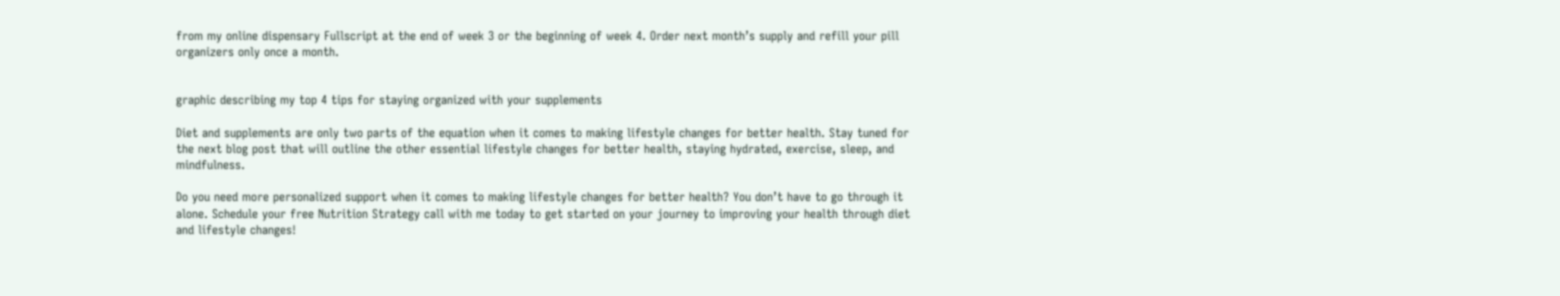from my online dispensary Fullscript at the end of week 3 or the beginning of week 4. Order next month’s supply and refill your pill organizers only once a month.


graphic describing my top 4 tips for staying organized with your supplements

Diet and supplements are only two parts of the equation when it comes to making lifestyle changes for better health. Stay tuned for the next blog post that will outline the other essential lifestyle changes for better health, staying hydrated, exercise, sleep, and mindfulness.

Do you need more personalized support when it comes to making lifestyle changes for better health? You don’t have to go through it alone. Schedule your free Nutrition Strategy call with me today to get started on your journey to improving your health through diet and lifestyle changes!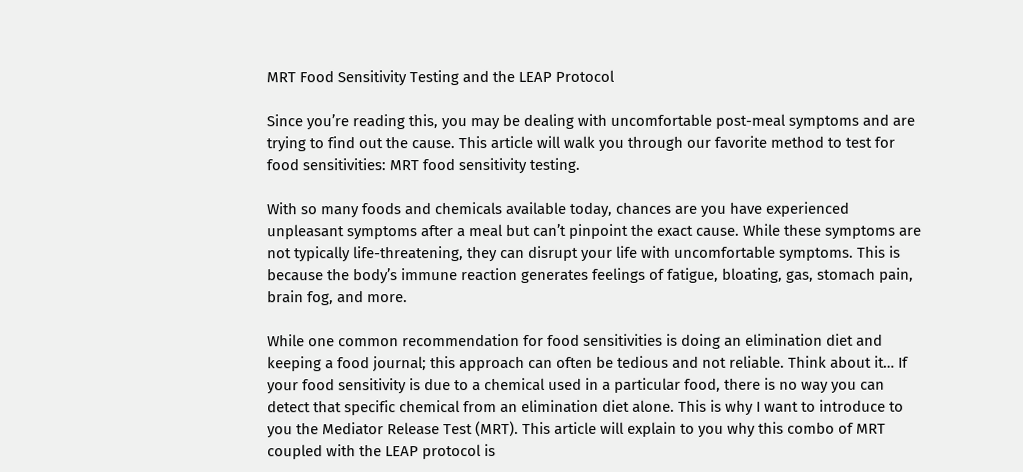MRT Food Sensitivity Testing and the LEAP Protocol

Since you’re reading this, you may be dealing with uncomfortable post-meal symptoms and are trying to find out the cause. This article will walk you through our favorite method to test for food sensitivities: MRT food sensitivity testing.

With so many foods and chemicals available today, chances are you have experienced unpleasant symptoms after a meal but can’t pinpoint the exact cause. While these symptoms are not typically life-threatening, they can disrupt your life with uncomfortable symptoms. This is because the body’s immune reaction generates feelings of fatigue, bloating, gas, stomach pain, brain fog, and more.

While one common recommendation for food sensitivities is doing an elimination diet and keeping a food journal; this approach can often be tedious and not reliable. Think about it… If your food sensitivity is due to a chemical used in a particular food, there is no way you can detect that specific chemical from an elimination diet alone. This is why I want to introduce to you the Mediator Release Test (MRT). This article will explain to you why this combo of MRT coupled with the LEAP protocol is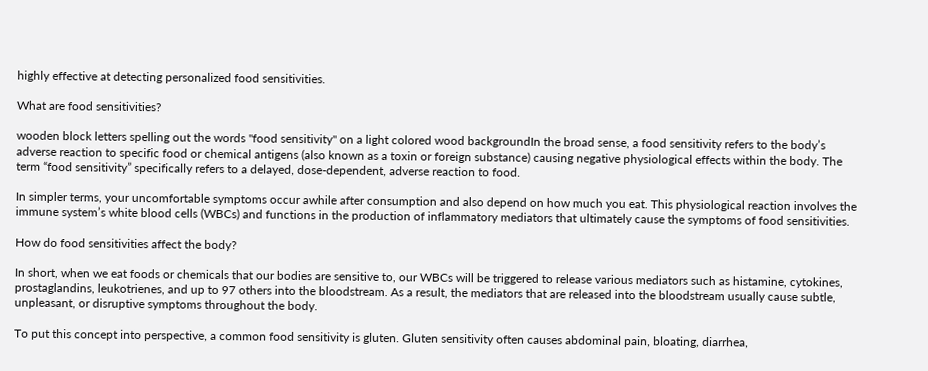highly effective at detecting personalized food sensitivities.

What are food sensitivities?

wooden block letters spelling out the words "food sensitivity" on a light colored wood backgroundIn the broad sense, a food sensitivity refers to the body’s adverse reaction to specific food or chemical antigens (also known as a toxin or foreign substance) causing negative physiological effects within the body. The term “food sensitivity” specifically refers to a delayed, dose-dependent, adverse reaction to food.

In simpler terms, your uncomfortable symptoms occur awhile after consumption and also depend on how much you eat. This physiological reaction involves the immune system’s white blood cells (WBCs) and functions in the production of inflammatory mediators that ultimately cause the symptoms of food sensitivities.

How do food sensitivities affect the body?

In short, when we eat foods or chemicals that our bodies are sensitive to, our WBCs will be triggered to release various mediators such as histamine, cytokines, prostaglandins, leukotrienes, and up to 97 others into the bloodstream. As a result, the mediators that are released into the bloodstream usually cause subtle, unpleasant, or disruptive symptoms throughout the body.

To put this concept into perspective, a common food sensitivity is gluten. Gluten sensitivity often causes abdominal pain, bloating, diarrhea,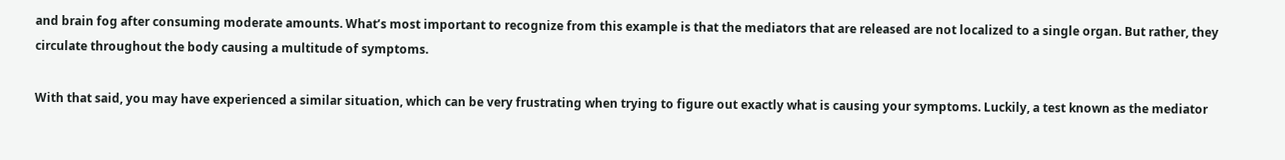and brain fog after consuming moderate amounts. What’s most important to recognize from this example is that the mediators that are released are not localized to a single organ. But rather, they circulate throughout the body causing a multitude of symptoms.

With that said, you may have experienced a similar situation, which can be very frustrating when trying to figure out exactly what is causing your symptoms. Luckily, a test known as the mediator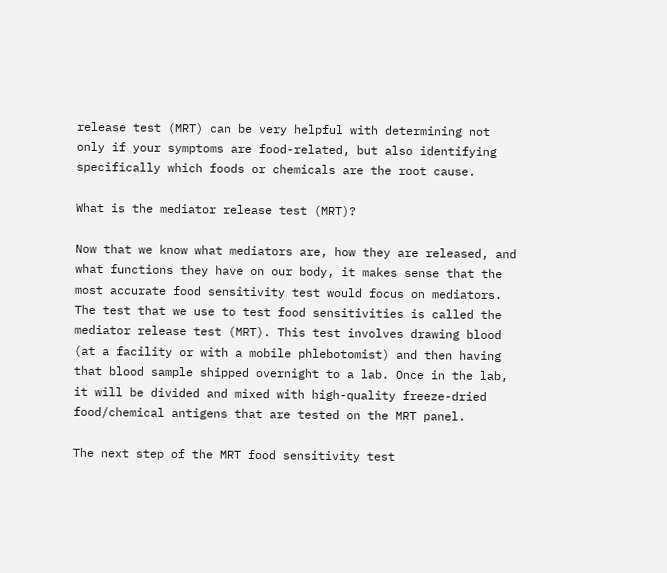release test (MRT) can be very helpful with determining not only if your symptoms are food-related, but also identifying specifically which foods or chemicals are the root cause.

What is the mediator release test (MRT)?

Now that we know what mediators are, how they are released, and what functions they have on our body, it makes sense that the most accurate food sensitivity test would focus on mediators. The test that we use to test food sensitivities is called the mediator release test (MRT). This test involves drawing blood (at a facility or with a mobile phlebotomist) and then having that blood sample shipped overnight to a lab. Once in the lab, it will be divided and mixed with high-quality freeze-dried food/chemical antigens that are tested on the MRT panel.

The next step of the MRT food sensitivity test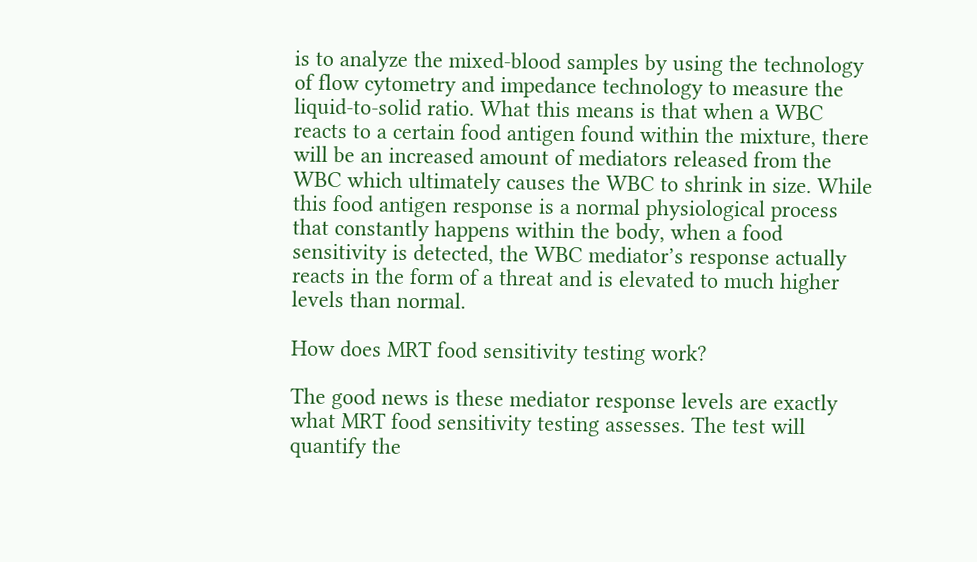is to analyze the mixed-blood samples by using the technology of flow cytometry and impedance technology to measure the liquid-to-solid ratio. What this means is that when a WBC reacts to a certain food antigen found within the mixture, there will be an increased amount of mediators released from the WBC which ultimately causes the WBC to shrink in size. While this food antigen response is a normal physiological process that constantly happens within the body, when a food sensitivity is detected, the WBC mediator’s response actually reacts in the form of a threat and is elevated to much higher levels than normal.

How does MRT food sensitivity testing work?

The good news is these mediator response levels are exactly what MRT food sensitivity testing assesses. The test will quantify the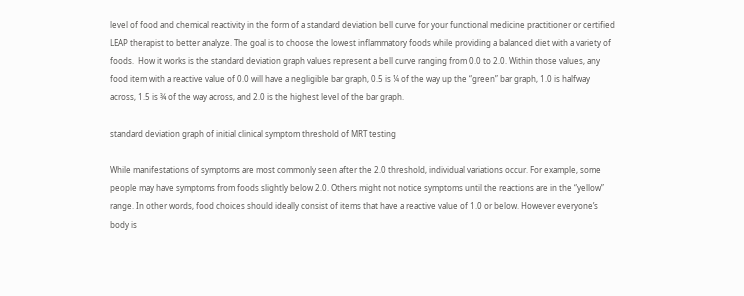level of food and chemical reactivity in the form of a standard deviation bell curve for your functional medicine practitioner or certified LEAP therapist to better analyze. The goal is to choose the lowest inflammatory foods while providing a balanced diet with a variety of foods.  How it works is the standard deviation graph values represent a bell curve ranging from 0.0 to 2.0. Within those values, any food item with a reactive value of 0.0 will have a negligible bar graph, 0.5 is ¼ of the way up the “green” bar graph, 1.0 is halfway across, 1.5 is ¾ of the way across, and 2.0 is the highest level of the bar graph.

standard deviation graph of initial clinical symptom threshold of MRT testing

While manifestations of symptoms are most commonly seen after the 2.0 threshold, individual variations occur. For example, some people may have symptoms from foods slightly below 2.0. Others might not notice symptoms until the reactions are in the “yellow” range. In other words, food choices should ideally consist of items that have a reactive value of 1.0 or below. However everyone’s body is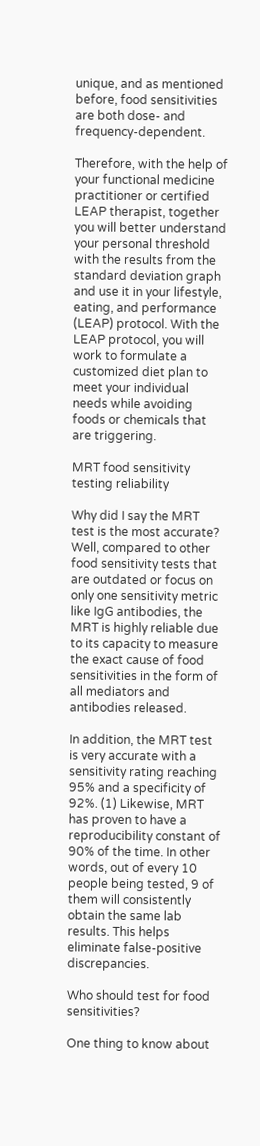unique, and as mentioned before, food sensitivities are both dose- and frequency-dependent.

Therefore, with the help of your functional medicine practitioner or certified LEAP therapist, together you will better understand your personal threshold with the results from the standard deviation graph and use it in your lifestyle, eating, and performance (LEAP) protocol. With the LEAP protocol, you will work to formulate a customized diet plan to meet your individual needs while avoiding foods or chemicals that are triggering.

MRT food sensitivity testing reliability

Why did I say the MRT test is the most accurate? Well, compared to other food sensitivity tests that are outdated or focus on only one sensitivity metric like IgG antibodies, the MRT is highly reliable due to its capacity to measure the exact cause of food sensitivities in the form of all mediators and antibodies released.

In addition, the MRT test is very accurate with a sensitivity rating reaching 95% and a specificity of 92%. (1) Likewise, MRT has proven to have a reproducibility constant of 90% of the time. In other words, out of every 10 people being tested, 9 of them will consistently obtain the same lab results. This helps eliminate false-positive discrepancies.

Who should test for food sensitivities?

One thing to know about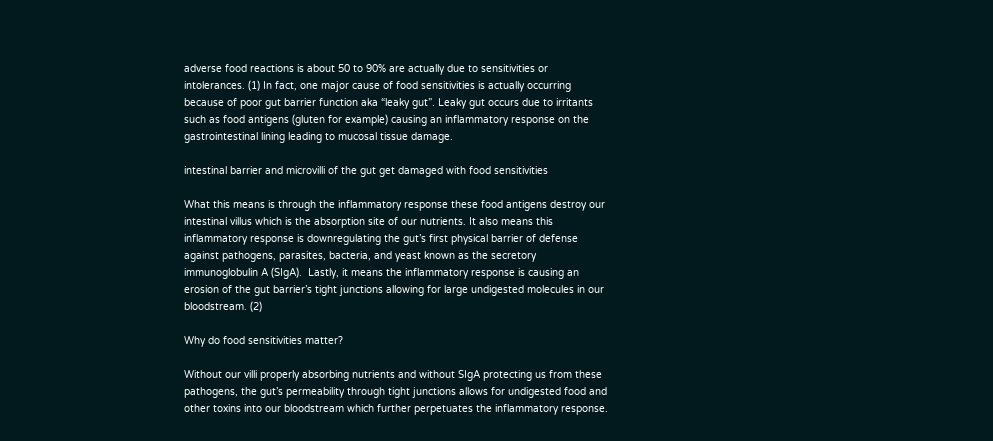adverse food reactions is about 50 to 90% are actually due to sensitivities or intolerances. (1) In fact, one major cause of food sensitivities is actually occurring because of poor gut barrier function aka “leaky gut”. Leaky gut occurs due to irritants such as food antigens (gluten for example) causing an inflammatory response on the gastrointestinal lining leading to mucosal tissue damage.

intestinal barrier and microvilli of the gut get damaged with food sensitivities

What this means is through the inflammatory response these food antigens destroy our intestinal villus which is the absorption site of our nutrients. It also means this inflammatory response is downregulating the gut’s first physical barrier of defense against pathogens, parasites, bacteria, and yeast known as the secretory immunoglobulin A (SIgA).  Lastly, it means the inflammatory response is causing an erosion of the gut barrier’s tight junctions allowing for large undigested molecules in our bloodstream. (2)

Why do food sensitivities matter?

Without our villi properly absorbing nutrients and without SIgA protecting us from these pathogens, the gut’s permeability through tight junctions allows for undigested food and other toxins into our bloodstream which further perpetuates the inflammatory response.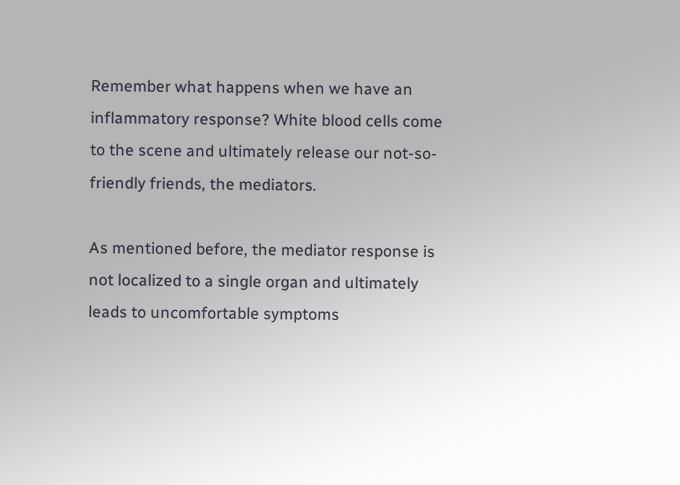Remember what happens when we have an inflammatory response? White blood cells come to the scene and ultimately release our not-so-friendly friends, the mediators.

As mentioned before, the mediator response is not localized to a single organ and ultimately leads to uncomfortable symptoms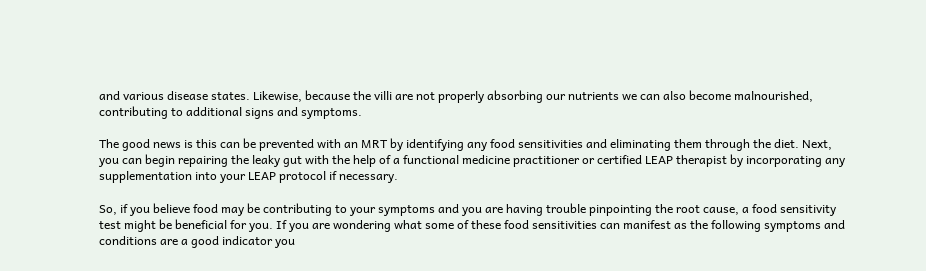and various disease states. Likewise, because the villi are not properly absorbing our nutrients we can also become malnourished, contributing to additional signs and symptoms.

The good news is this can be prevented with an MRT by identifying any food sensitivities and eliminating them through the diet. Next, you can begin repairing the leaky gut with the help of a functional medicine practitioner or certified LEAP therapist by incorporating any supplementation into your LEAP protocol if necessary.

So, if you believe food may be contributing to your symptoms and you are having trouble pinpointing the root cause, a food sensitivity test might be beneficial for you. If you are wondering what some of these food sensitivities can manifest as the following symptoms and conditions are a good indicator you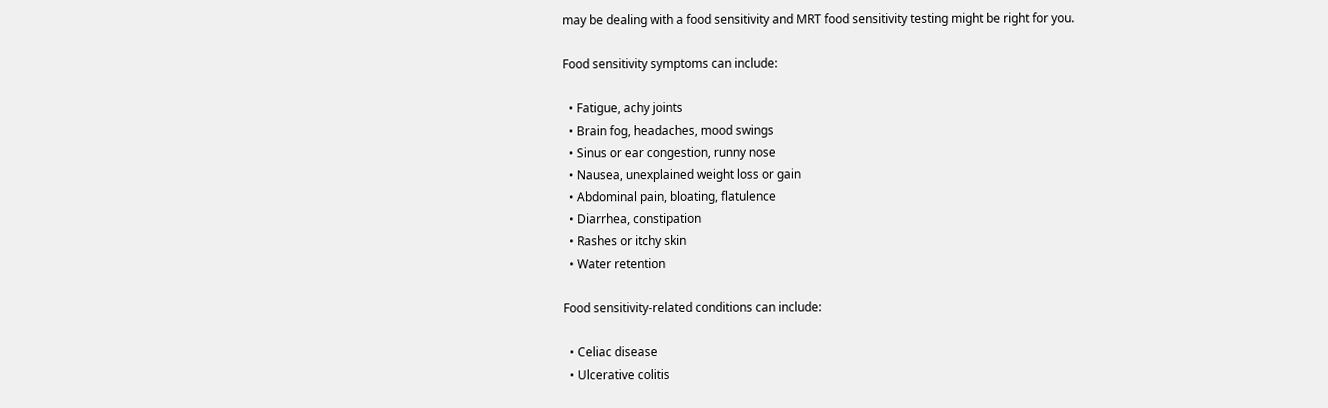may be dealing with a food sensitivity and MRT food sensitivity testing might be right for you.

Food sensitivity symptoms can include:

  • Fatigue, achy joints
  • Brain fog, headaches, mood swings
  • Sinus or ear congestion, runny nose
  • Nausea, unexplained weight loss or gain
  • Abdominal pain, bloating, flatulence
  • Diarrhea, constipation
  • Rashes or itchy skin
  • Water retention

Food sensitivity-related conditions can include:

  • Celiac disease
  • Ulcerative colitis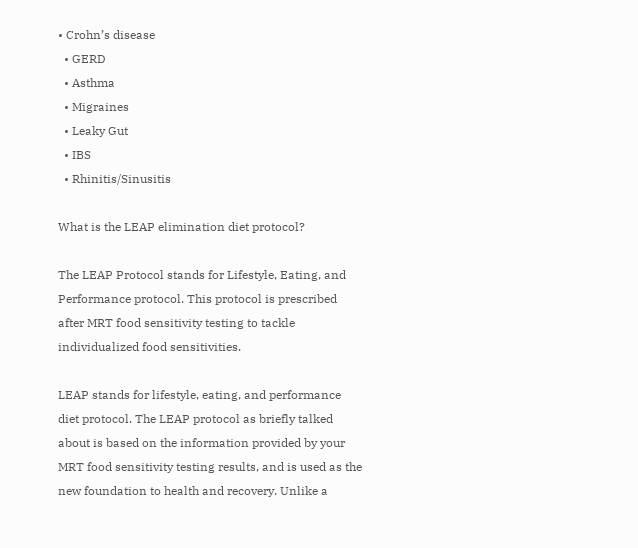• Crohn’s disease
  • GERD
  • Asthma
  • Migraines
  • Leaky Gut
  • IBS
  • Rhinitis/Sinusitis

What is the LEAP elimination diet protocol?

The LEAP Protocol stands for Lifestyle, Eating, and Performance protocol. This protocol is prescribed after MRT food sensitivity testing to tackle individualized food sensitivities.

LEAP stands for lifestyle, eating, and performance diet protocol. The LEAP protocol as briefly talked about is based on the information provided by your MRT food sensitivity testing results, and is used as the new foundation to health and recovery. Unlike a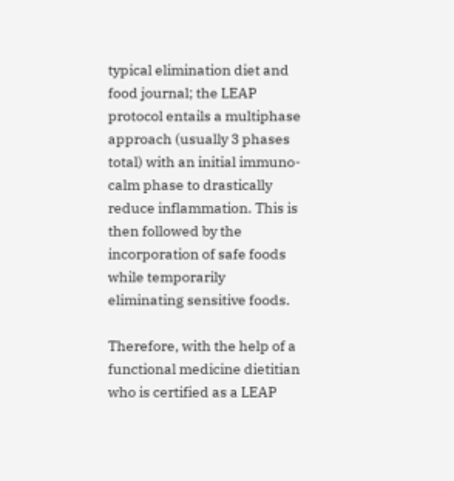typical elimination diet and food journal; the LEAP protocol entails a multiphase approach (usually 3 phases total) with an initial immuno-calm phase to drastically reduce inflammation. This is then followed by the incorporation of safe foods while temporarily eliminating sensitive foods.

Therefore, with the help of a functional medicine dietitian who is certified as a LEAP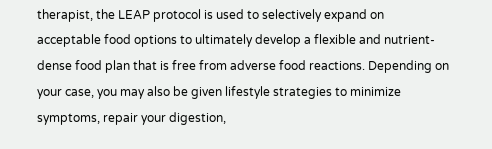therapist, the LEAP protocol is used to selectively expand on acceptable food options to ultimately develop a flexible and nutrient-dense food plan that is free from adverse food reactions. Depending on your case, you may also be given lifestyle strategies to minimize symptoms, repair your digestion,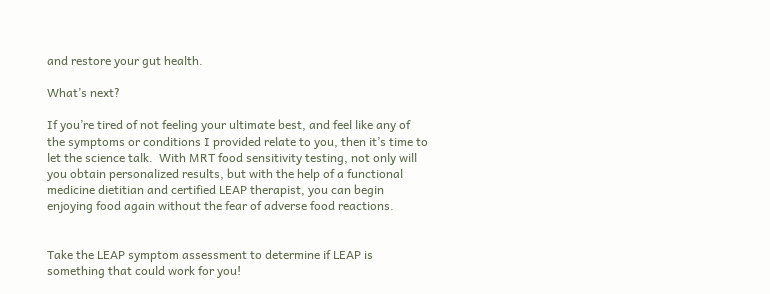and restore your gut health.

What’s next?

If you’re tired of not feeling your ultimate best, and feel like any of the symptoms or conditions I provided relate to you, then it’s time to let the science talk.  With MRT food sensitivity testing, not only will you obtain personalized results, but with the help of a functional medicine dietitian and certified LEAP therapist, you can begin enjoying food again without the fear of adverse food reactions.


Take the LEAP symptom assessment to determine if LEAP is something that could work for you!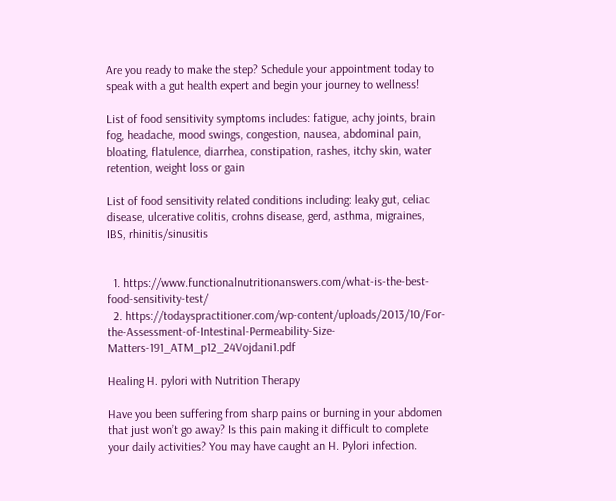Are you ready to make the step? Schedule your appointment today to speak with a gut health expert and begin your journey to wellness!

List of food sensitivity symptoms includes: fatigue, achy joints, brain fog, headache, mood swings, congestion, nausea, abdominal pain, bloating, flatulence, diarrhea, constipation, rashes, itchy skin, water retention, weight loss or gain

List of food sensitivity related conditions including: leaky gut, celiac disease, ulcerative colitis, crohns disease, gerd, asthma, migraines, IBS, rhinitis/sinusitis


  1. https://www.functionalnutritionanswers.com/what-is-the-best-food-sensitivity-test/
  2. https://todayspractitioner.com/wp-content/uploads/2013/10/For-the-Assessment-of-Intestinal-Permeability-Size-Matters-191_ATM_p12_24Vojdani1.pdf

Healing H. pylori with Nutrition Therapy

Have you been suffering from sharp pains or burning in your abdomen that just won’t go away? Is this pain making it difficult to complete your daily activities? You may have caught an H. Pylori infection.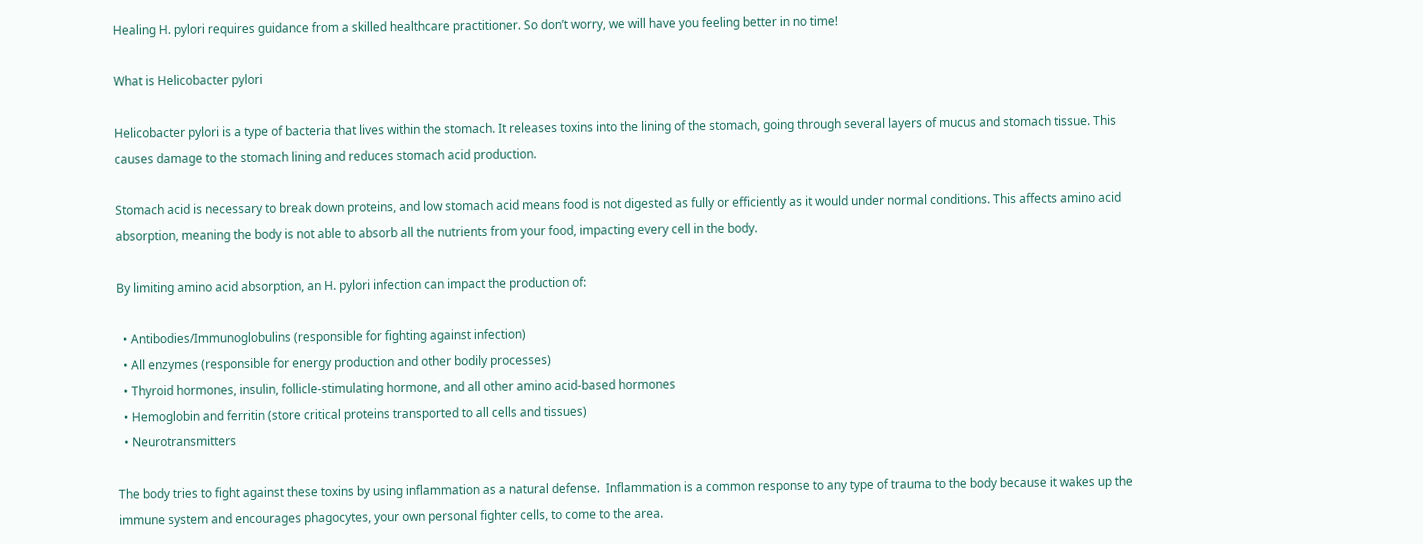Healing H. pylori requires guidance from a skilled healthcare practitioner. So don’t worry, we will have you feeling better in no time!

What is Helicobacter pylori

Helicobacter pylori is a type of bacteria that lives within the stomach. It releases toxins into the lining of the stomach, going through several layers of mucus and stomach tissue. This causes damage to the stomach lining and reduces stomach acid production.

Stomach acid is necessary to break down proteins, and low stomach acid means food is not digested as fully or efficiently as it would under normal conditions. This affects amino acid absorption, meaning the body is not able to absorb all the nutrients from your food, impacting every cell in the body.

By limiting amino acid absorption, an H. pylori infection can impact the production of:

  • Antibodies/Immunoglobulins (responsible for fighting against infection)
  • All enzymes (responsible for energy production and other bodily processes)
  • Thyroid hormones, insulin, follicle-stimulating hormone, and all other amino acid-based hormones
  • Hemoglobin and ferritin (store critical proteins transported to all cells and tissues)
  • Neurotransmitters

The body tries to fight against these toxins by using inflammation as a natural defense.  Inflammation is a common response to any type of trauma to the body because it wakes up the immune system and encourages phagocytes, your own personal fighter cells, to come to the area.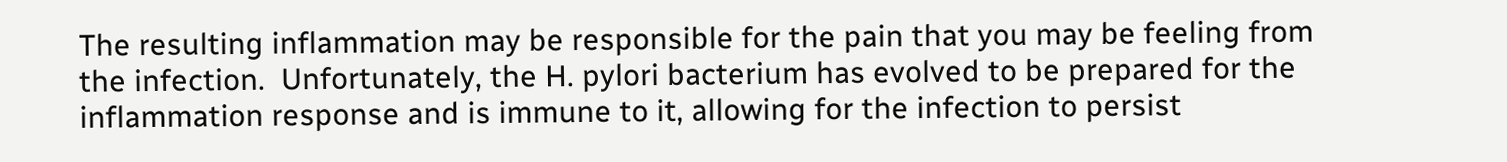The resulting inflammation may be responsible for the pain that you may be feeling from the infection.  Unfortunately, the H. pylori bacterium has evolved to be prepared for the inflammation response and is immune to it, allowing for the infection to persist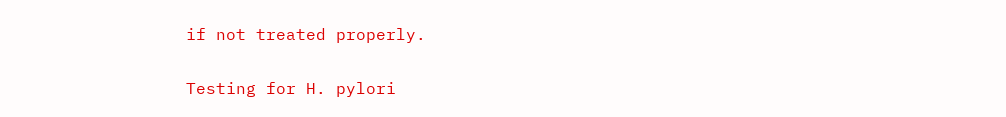if not treated properly.

Testing for H. pylori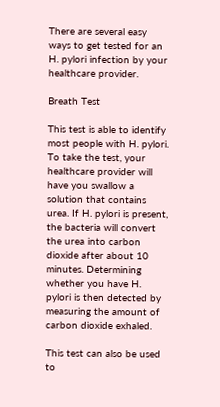There are several easy ways to get tested for an H. pylori infection by your healthcare provider.

Breath Test

This test is able to identify most people with H. pylori. To take the test, your healthcare provider will have you swallow a solution that contains urea. If H. pylori is present, the bacteria will convert the urea into carbon dioxide after about 10 minutes. Determining whether you have H. pylori is then detected by measuring the amount of carbon dioxide exhaled.

This test can also be used to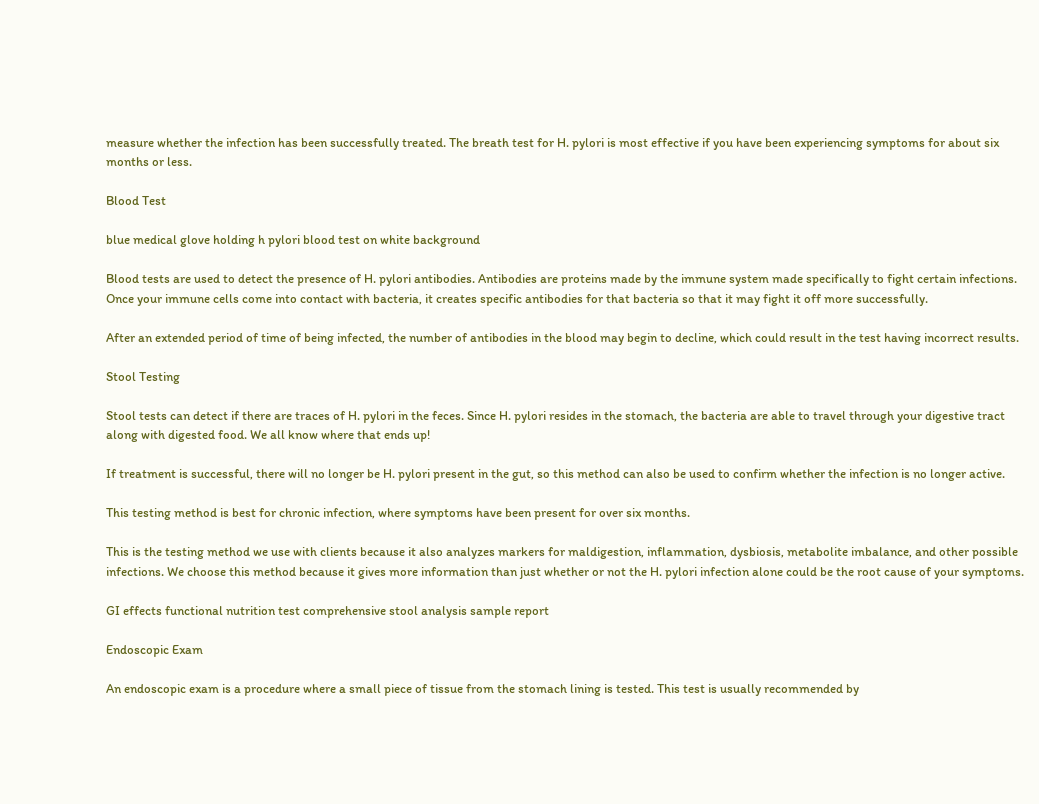measure whether the infection has been successfully treated. The breath test for H. pylori is most effective if you have been experiencing symptoms for about six months or less.

Blood Test

blue medical glove holding h pylori blood test on white background

Blood tests are used to detect the presence of H. pylori antibodies. Antibodies are proteins made by the immune system made specifically to fight certain infections. Once your immune cells come into contact with bacteria, it creates specific antibodies for that bacteria so that it may fight it off more successfully.

After an extended period of time of being infected, the number of antibodies in the blood may begin to decline, which could result in the test having incorrect results.

Stool Testing

Stool tests can detect if there are traces of H. pylori in the feces. Since H. pylori resides in the stomach, the bacteria are able to travel through your digestive tract along with digested food. We all know where that ends up!

If treatment is successful, there will no longer be H. pylori present in the gut, so this method can also be used to confirm whether the infection is no longer active.

This testing method is best for chronic infection, where symptoms have been present for over six months.

This is the testing method we use with clients because it also analyzes markers for maldigestion, inflammation, dysbiosis, metabolite imbalance, and other possible infections. We choose this method because it gives more information than just whether or not the H. pylori infection alone could be the root cause of your symptoms.

GI effects functional nutrition test comprehensive stool analysis sample report

Endoscopic Exam

An endoscopic exam is a procedure where a small piece of tissue from the stomach lining is tested. This test is usually recommended by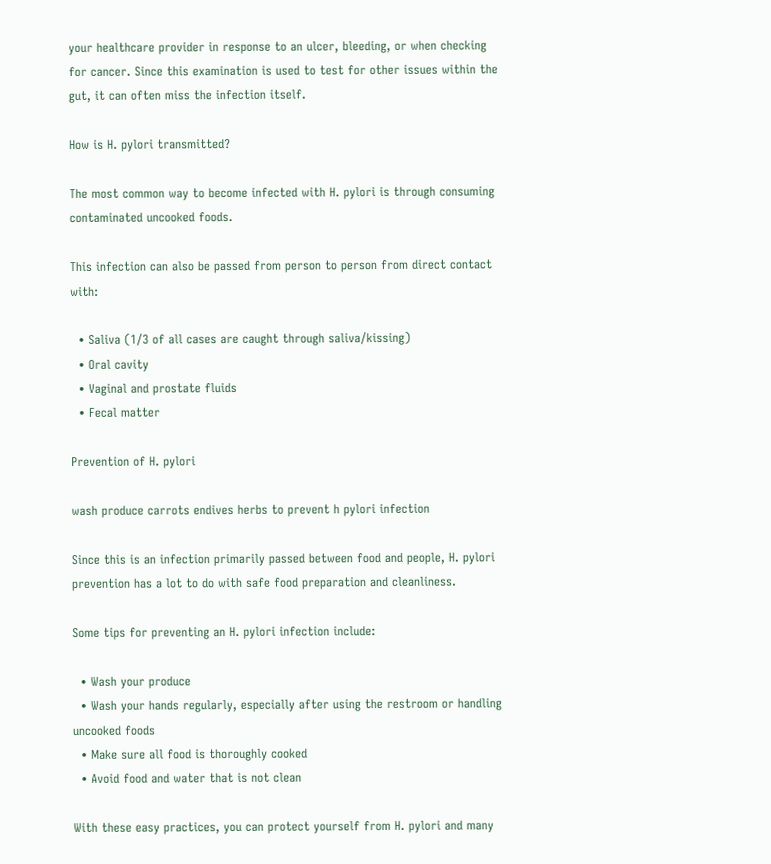your healthcare provider in response to an ulcer, bleeding, or when checking for cancer. Since this examination is used to test for other issues within the gut, it can often miss the infection itself.

How is H. pylori transmitted?

The most common way to become infected with H. pylori is through consuming contaminated uncooked foods.

This infection can also be passed from person to person from direct contact with:

  • Saliva (1/3 of all cases are caught through saliva/kissing)
  • Oral cavity
  • Vaginal and prostate fluids
  • Fecal matter

Prevention of H. pylori

wash produce carrots endives herbs to prevent h pylori infection

Since this is an infection primarily passed between food and people, H. pylori prevention has a lot to do with safe food preparation and cleanliness.

Some tips for preventing an H. pylori infection include:

  • Wash your produce
  • Wash your hands regularly, especially after using the restroom or handling uncooked foods
  • Make sure all food is thoroughly cooked
  • Avoid food and water that is not clean

With these easy practices, you can protect yourself from H. pylori and many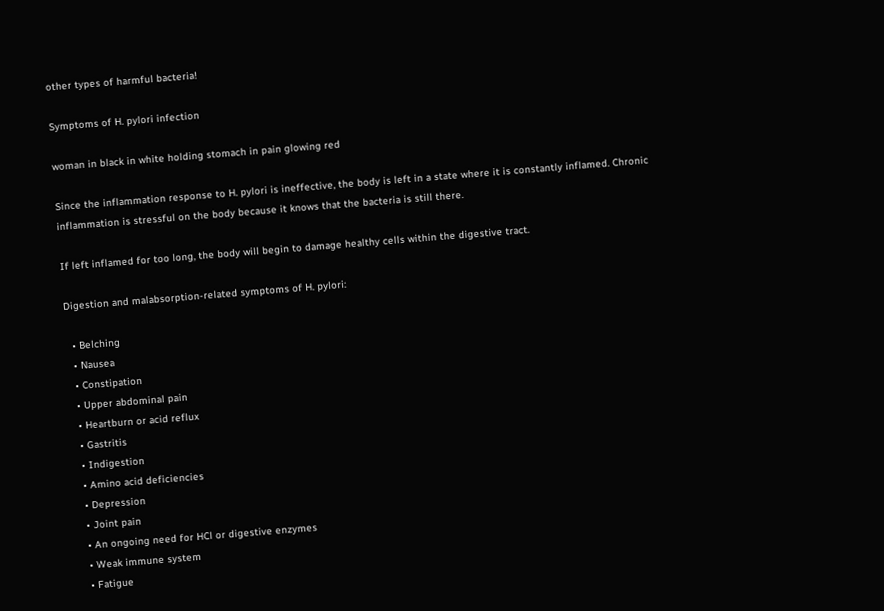other types of harmful bacteria!

Symptoms of H. pylori infection

woman in black in white holding stomach in pain glowing red

Since the inflammation response to H. pylori is ineffective, the body is left in a state where it is constantly inflamed. Chronic inflammation is stressful on the body because it knows that the bacteria is still there.

If left inflamed for too long, the body will begin to damage healthy cells within the digestive tract.

Digestion and malabsorption-related symptoms of H. pylori:

  • Belching
  • Nausea
  • Constipation
  • Upper abdominal pain
  • Heartburn or acid reflux
  • Gastritis
  • Indigestion
  • Amino acid deficiencies
  • Depression
  • Joint pain
  • An ongoing need for HCl or digestive enzymes
  • Weak immune system
  • Fatigue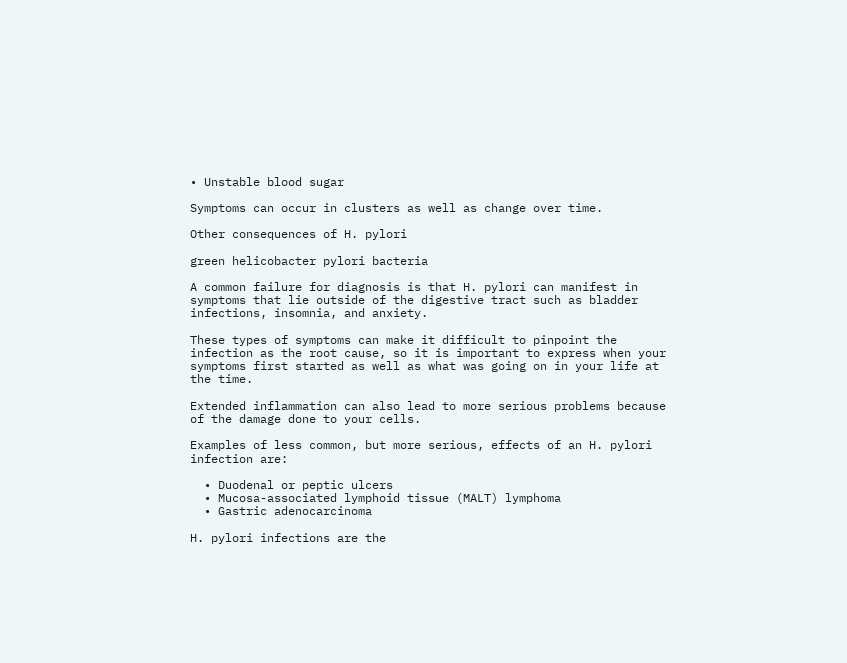• Unstable blood sugar

Symptoms can occur in clusters as well as change over time.

Other consequences of H. pylori

green helicobacter pylori bacteria

A common failure for diagnosis is that H. pylori can manifest in symptoms that lie outside of the digestive tract such as bladder infections, insomnia, and anxiety.

These types of symptoms can make it difficult to pinpoint the infection as the root cause, so it is important to express when your symptoms first started as well as what was going on in your life at the time.

Extended inflammation can also lead to more serious problems because of the damage done to your cells.

Examples of less common, but more serious, effects of an H. pylori infection are:

  • Duodenal or peptic ulcers
  • Mucosa-associated lymphoid tissue (MALT) lymphoma
  • Gastric adenocarcinoma

H. pylori infections are the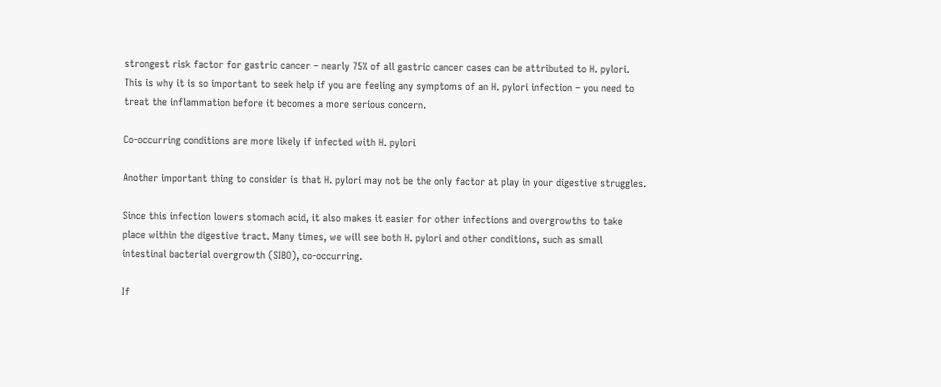strongest risk factor for gastric cancer – nearly 75% of all gastric cancer cases can be attributed to H. pylori. This is why it is so important to seek help if you are feeling any symptoms of an H. pylori infection – you need to treat the inflammation before it becomes a more serious concern.

Co-occurring conditions are more likely if infected with H. pylori

Another important thing to consider is that H. pylori may not be the only factor at play in your digestive struggles.

Since this infection lowers stomach acid, it also makes it easier for other infections and overgrowths to take place within the digestive tract. Many times, we will see both H. pylori and other conditions, such as small intestinal bacterial overgrowth (SIBO), co-occurring.

If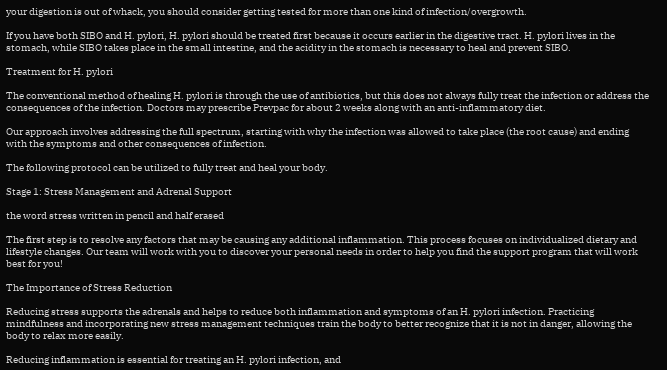your digestion is out of whack, you should consider getting tested for more than one kind of infection/overgrowth.

If you have both SIBO and H. pylori, H. pylori should be treated first because it occurs earlier in the digestive tract. H. pylori lives in the stomach, while SIBO takes place in the small intestine, and the acidity in the stomach is necessary to heal and prevent SIBO.

Treatment for H. pylori

The conventional method of healing H. pylori is through the use of antibiotics, but this does not always fully treat the infection or address the consequences of the infection. Doctors may prescribe Prevpac for about 2 weeks along with an anti-inflammatory diet.

Our approach involves addressing the full spectrum, starting with why the infection was allowed to take place (the root cause) and ending with the symptoms and other consequences of infection.

The following protocol can be utilized to fully treat and heal your body.

Stage 1: Stress Management and Adrenal Support

the word stress written in pencil and half erased

The first step is to resolve any factors that may be causing any additional inflammation. This process focuses on individualized dietary and lifestyle changes. Our team will work with you to discover your personal needs in order to help you find the support program that will work best for you!

The Importance of Stress Reduction

Reducing stress supports the adrenals and helps to reduce both inflammation and symptoms of an H. pylori infection. Practicing mindfulness and incorporating new stress management techniques train the body to better recognize that it is not in danger, allowing the body to relax more easily.

Reducing inflammation is essential for treating an H. pylori infection, and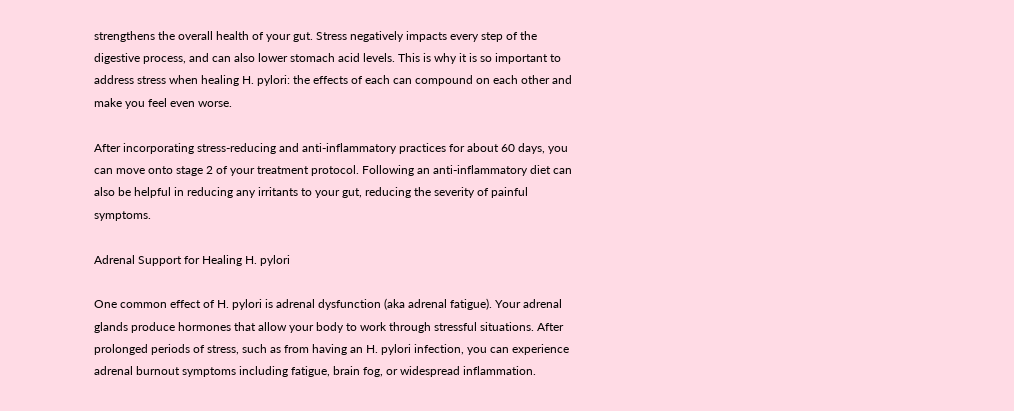strengthens the overall health of your gut. Stress negatively impacts every step of the digestive process, and can also lower stomach acid levels. This is why it is so important to address stress when healing H. pylori: the effects of each can compound on each other and make you feel even worse.

After incorporating stress-reducing and anti-inflammatory practices for about 60 days, you can move onto stage 2 of your treatment protocol. Following an anti-inflammatory diet can also be helpful in reducing any irritants to your gut, reducing the severity of painful symptoms.

Adrenal Support for Healing H. pylori

One common effect of H. pylori is adrenal dysfunction (aka adrenal fatigue). Your adrenal glands produce hormones that allow your body to work through stressful situations. After prolonged periods of stress, such as from having an H. pylori infection, you can experience adrenal burnout symptoms including fatigue, brain fog, or widespread inflammation.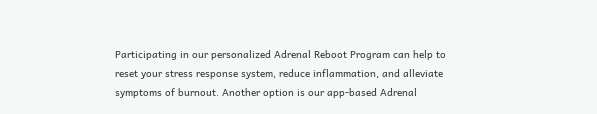Participating in our personalized Adrenal Reboot Program can help to reset your stress response system, reduce inflammation, and alleviate symptoms of burnout. Another option is our app-based Adrenal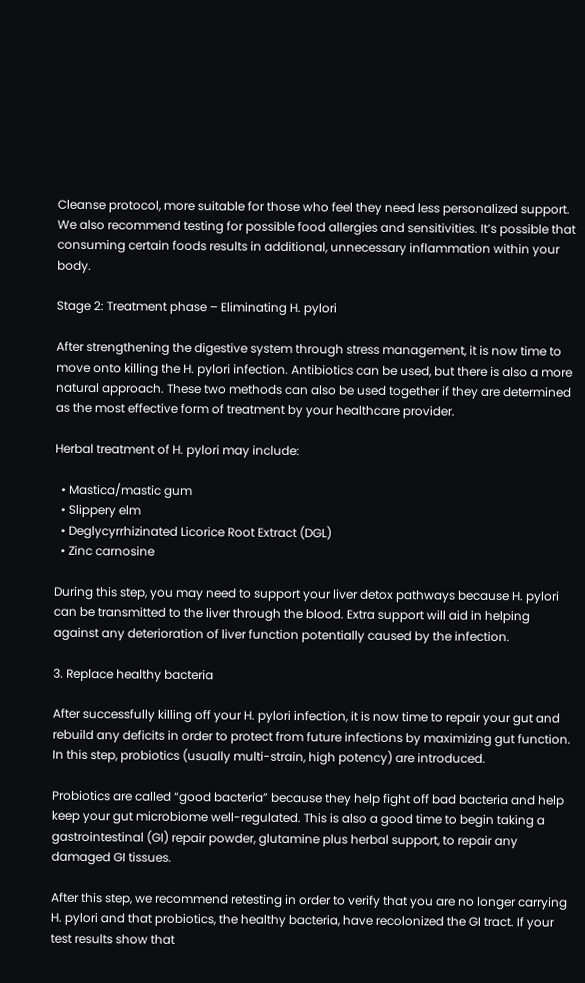Cleanse protocol, more suitable for those who feel they need less personalized support. We also recommend testing for possible food allergies and sensitivities. It’s possible that consuming certain foods results in additional, unnecessary inflammation within your body.

Stage 2: Treatment phase – Eliminating H. pylori

After strengthening the digestive system through stress management, it is now time to move onto killing the H. pylori infection. Antibiotics can be used, but there is also a more natural approach. These two methods can also be used together if they are determined as the most effective form of treatment by your healthcare provider.

Herbal treatment of H. pylori may include:

  • Mastica/mastic gum
  • Slippery elm
  • Deglycyrrhizinated Licorice Root Extract (DGL)
  • Zinc carnosine

During this step, you may need to support your liver detox pathways because H. pylori can be transmitted to the liver through the blood. Extra support will aid in helping against any deterioration of liver function potentially caused by the infection.

3. Replace healthy bacteria

After successfully killing off your H. pylori infection, it is now time to repair your gut and rebuild any deficits in order to protect from future infections by maximizing gut function. In this step, probiotics (usually multi-strain, high potency) are introduced.

Probiotics are called “good bacteria” because they help fight off bad bacteria and help keep your gut microbiome well-regulated. This is also a good time to begin taking a gastrointestinal (GI) repair powder, glutamine plus herbal support, to repair any damaged GI tissues.

After this step, we recommend retesting in order to verify that you are no longer carrying H. pylori and that probiotics, the healthy bacteria, have recolonized the GI tract. If your test results show that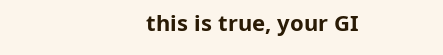this is true, your GI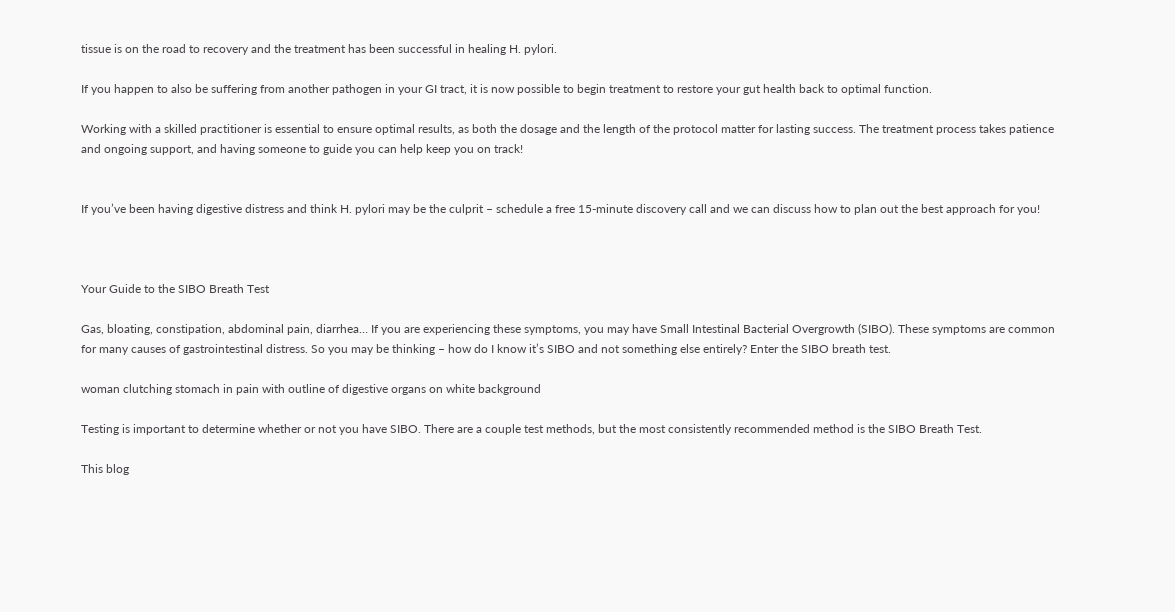tissue is on the road to recovery and the treatment has been successful in healing H. pylori.

If you happen to also be suffering from another pathogen in your GI tract, it is now possible to begin treatment to restore your gut health back to optimal function.

Working with a skilled practitioner is essential to ensure optimal results, as both the dosage and the length of the protocol matter for lasting success. The treatment process takes patience and ongoing support, and having someone to guide you can help keep you on track!


If you’ve been having digestive distress and think H. pylori may be the culprit – schedule a free 15-minute discovery call and we can discuss how to plan out the best approach for you!



Your Guide to the SIBO Breath Test

Gas, bloating, constipation, abdominal pain, diarrhea… If you are experiencing these symptoms, you may have Small Intestinal Bacterial Overgrowth (SIBO). These symptoms are common for many causes of gastrointestinal distress. So you may be thinking – how do I know it’s SIBO and not something else entirely? Enter the SIBO breath test.

woman clutching stomach in pain with outline of digestive organs on white background

Testing is important to determine whether or not you have SIBO. There are a couple test methods, but the most consistently recommended method is the SIBO Breath Test.

This blog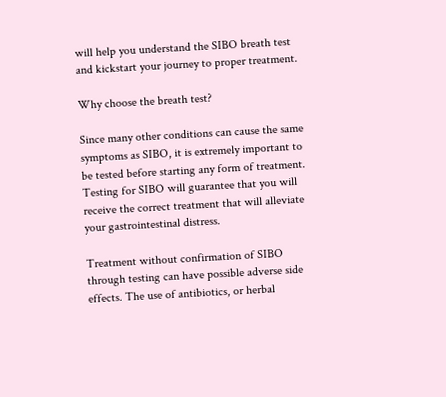will help you understand the SIBO breath test and kickstart your journey to proper treatment.

Why choose the breath test?

Since many other conditions can cause the same symptoms as SIBO, it is extremely important to be tested before starting any form of treatment. Testing for SIBO will guarantee that you will receive the correct treatment that will alleviate your gastrointestinal distress.

Treatment without confirmation of SIBO through testing can have possible adverse side effects. The use of antibiotics, or herbal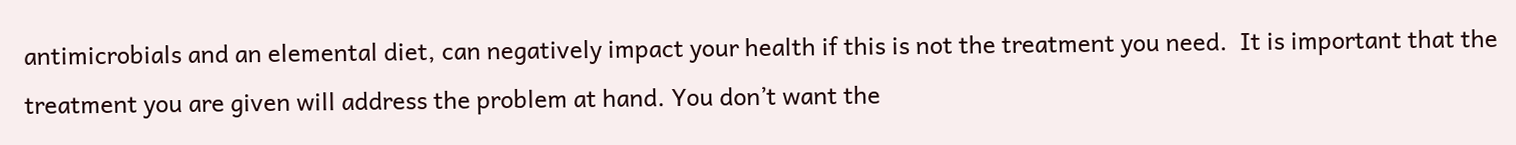antimicrobials and an elemental diet, can negatively impact your health if this is not the treatment you need.  It is important that the treatment you are given will address the problem at hand. You don’t want the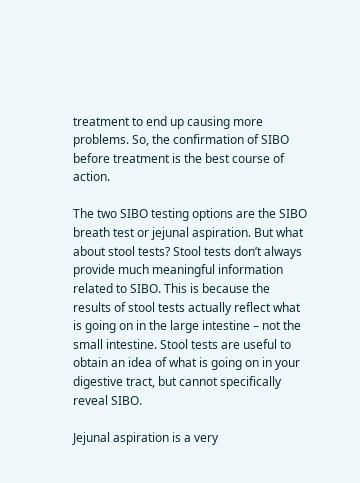treatment to end up causing more problems. So, the confirmation of SIBO before treatment is the best course of action.

The two SIBO testing options are the SIBO breath test or jejunal aspiration. But what about stool tests? Stool tests don’t always provide much meaningful information related to SIBO. This is because the results of stool tests actually reflect what is going on in the large intestine – not the small intestine. Stool tests are useful to obtain an idea of what is going on in your digestive tract, but cannot specifically reveal SIBO.

Jejunal aspiration is a very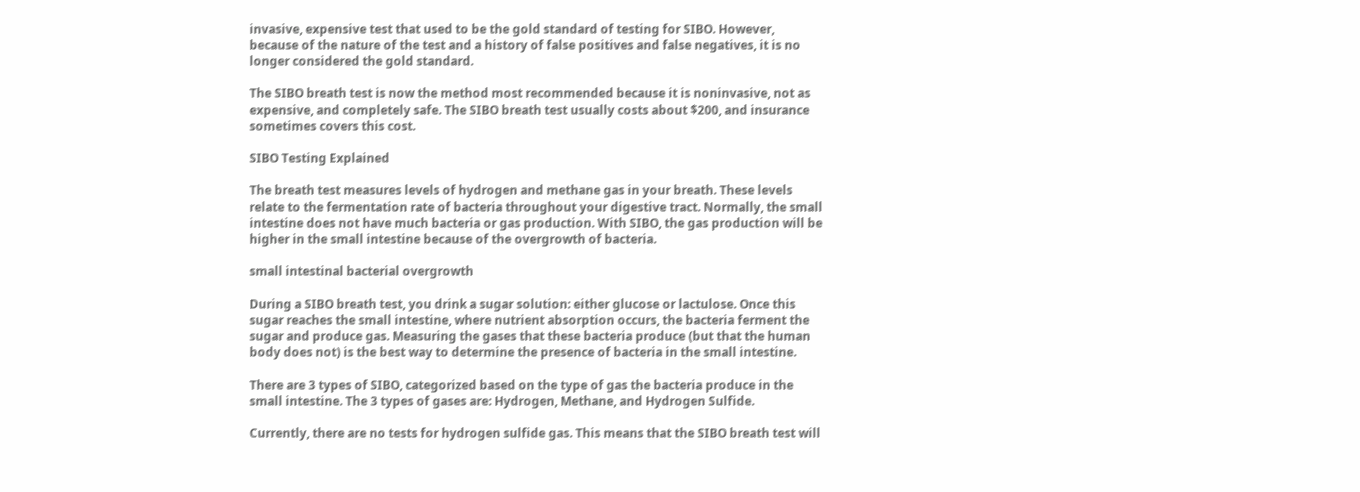invasive, expensive test that used to be the gold standard of testing for SIBO. However, because of the nature of the test and a history of false positives and false negatives, it is no longer considered the gold standard.

The SIBO breath test is now the method most recommended because it is noninvasive, not as expensive, and completely safe. The SIBO breath test usually costs about $200, and insurance sometimes covers this cost.

SIBO Testing Explained

The breath test measures levels of hydrogen and methane gas in your breath. These levels relate to the fermentation rate of bacteria throughout your digestive tract. Normally, the small intestine does not have much bacteria or gas production. With SIBO, the gas production will be higher in the small intestine because of the overgrowth of bacteria.

small intestinal bacterial overgrowth

During a SIBO breath test, you drink a sugar solution: either glucose or lactulose. Once this sugar reaches the small intestine, where nutrient absorption occurs, the bacteria ferment the sugar and produce gas. Measuring the gases that these bacteria produce (but that the human body does not) is the best way to determine the presence of bacteria in the small intestine.

There are 3 types of SIBO, categorized based on the type of gas the bacteria produce in the small intestine. The 3 types of gases are: Hydrogen, Methane, and Hydrogen Sulfide.

Currently, there are no tests for hydrogen sulfide gas. This means that the SIBO breath test will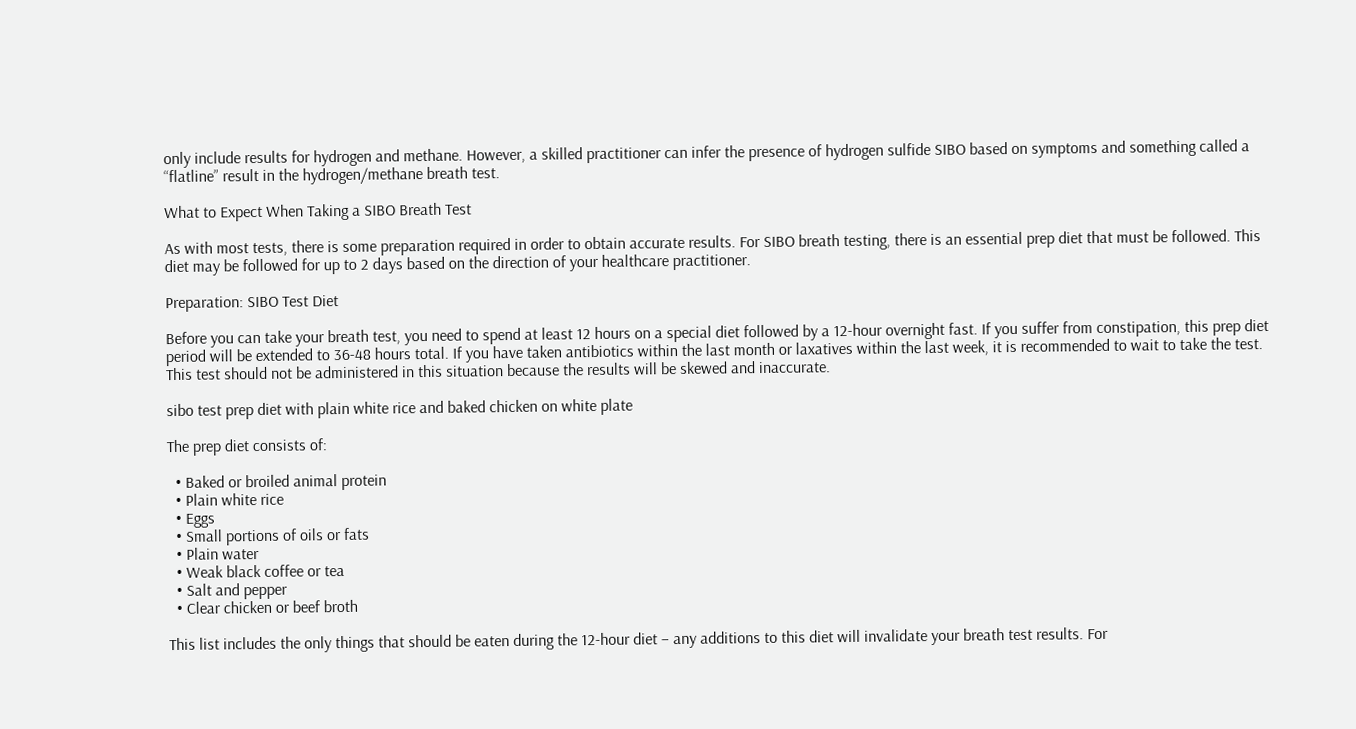only include results for hydrogen and methane. However, a skilled practitioner can infer the presence of hydrogen sulfide SIBO based on symptoms and something called a “flatline” result in the hydrogen/methane breath test.

What to Expect When Taking a SIBO Breath Test

As with most tests, there is some preparation required in order to obtain accurate results. For SIBO breath testing, there is an essential prep diet that must be followed. This diet may be followed for up to 2 days based on the direction of your healthcare practitioner.

Preparation: SIBO Test Diet

Before you can take your breath test, you need to spend at least 12 hours on a special diet followed by a 12-hour overnight fast. If you suffer from constipation, this prep diet period will be extended to 36-48 hours total. If you have taken antibiotics within the last month or laxatives within the last week, it is recommended to wait to take the test. This test should not be administered in this situation because the results will be skewed and inaccurate.

sibo test prep diet with plain white rice and baked chicken on white plate

The prep diet consists of:

  • Baked or broiled animal protein
  • Plain white rice
  • Eggs
  • Small portions of oils or fats
  • Plain water
  • Weak black coffee or tea
  • Salt and pepper
  • Clear chicken or beef broth

This list includes the only things that should be eaten during the 12-hour diet – any additions to this diet will invalidate your breath test results. For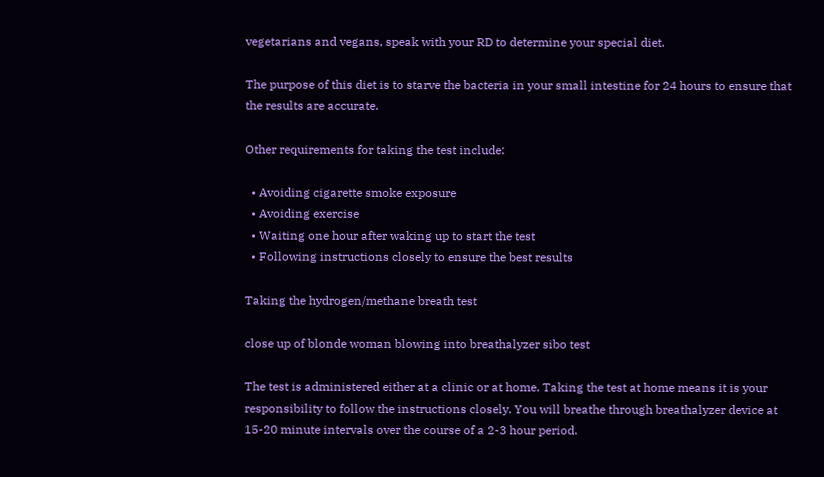vegetarians and vegans, speak with your RD to determine your special diet.

The purpose of this diet is to starve the bacteria in your small intestine for 24 hours to ensure that the results are accurate.

Other requirements for taking the test include:

  • Avoiding cigarette smoke exposure
  • Avoiding exercise
  • Waiting one hour after waking up to start the test
  • Following instructions closely to ensure the best results

Taking the hydrogen/methane breath test

close up of blonde woman blowing into breathalyzer sibo test

The test is administered either at a clinic or at home. Taking the test at home means it is your responsibility to follow the instructions closely. You will breathe through breathalyzer device at 15-20 minute intervals over the course of a 2-3 hour period.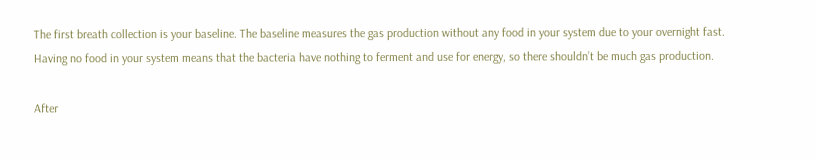The first breath collection is your baseline. The baseline measures the gas production without any food in your system due to your overnight fast. Having no food in your system means that the bacteria have nothing to ferment and use for energy, so there shouldn’t be much gas production.

After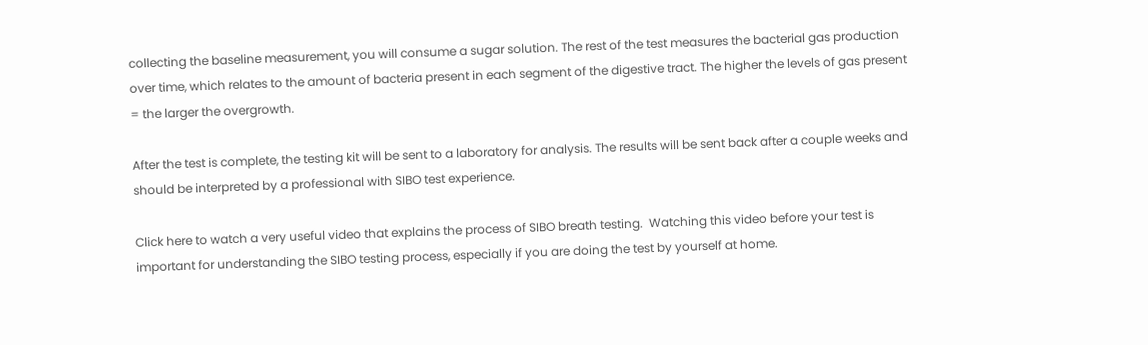collecting the baseline measurement, you will consume a sugar solution. The rest of the test measures the bacterial gas production over time, which relates to the amount of bacteria present in each segment of the digestive tract. The higher the levels of gas present = the larger the overgrowth.

After the test is complete, the testing kit will be sent to a laboratory for analysis. The results will be sent back after a couple weeks and should be interpreted by a professional with SIBO test experience.

Click here to watch a very useful video that explains the process of SIBO breath testing.  Watching this video before your test is important for understanding the SIBO testing process, especially if you are doing the test by yourself at home.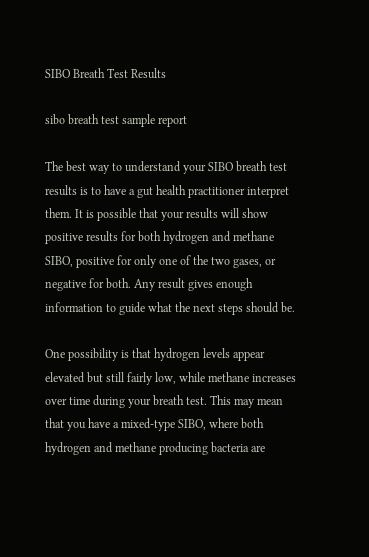SIBO Breath Test Results

sibo breath test sample report

The best way to understand your SIBO breath test results is to have a gut health practitioner interpret them. It is possible that your results will show positive results for both hydrogen and methane SIBO, positive for only one of the two gases, or negative for both. Any result gives enough information to guide what the next steps should be.

One possibility is that hydrogen levels appear elevated but still fairly low, while methane increases over time during your breath test. This may mean that you have a mixed-type SIBO, where both hydrogen and methane producing bacteria are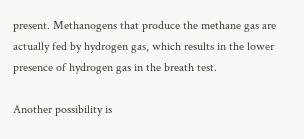present. Methanogens that produce the methane gas are actually fed by hydrogen gas, which results in the lower presence of hydrogen gas in the breath test.

Another possibility is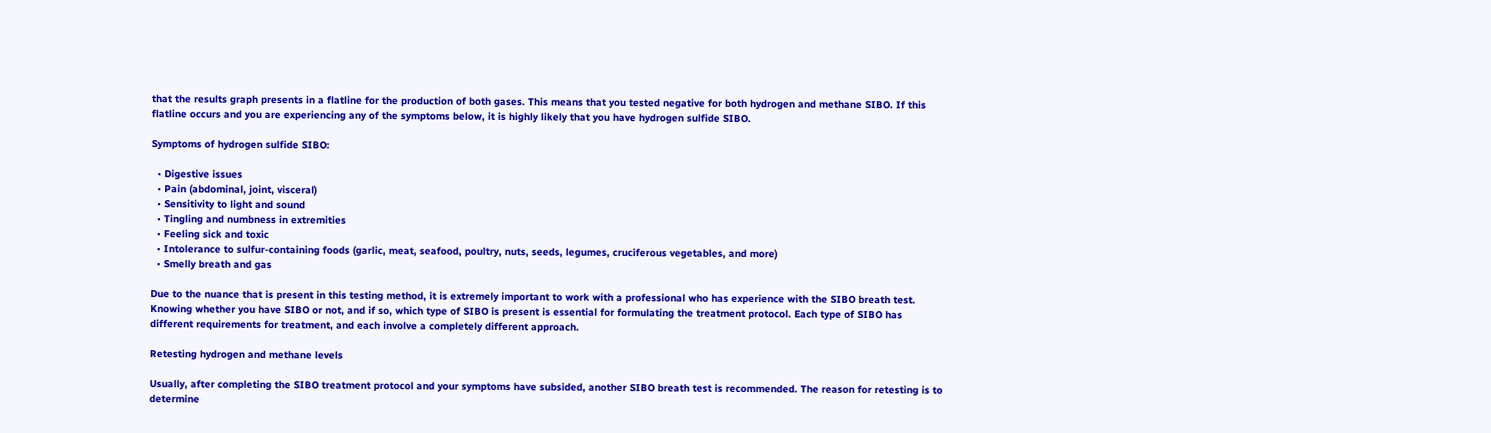that the results graph presents in a flatline for the production of both gases. This means that you tested negative for both hydrogen and methane SIBO. If this flatline occurs and you are experiencing any of the symptoms below, it is highly likely that you have hydrogen sulfide SIBO.

Symptoms of hydrogen sulfide SIBO:

  • Digestive issues
  • Pain (abdominal, joint, visceral)
  • Sensitivity to light and sound
  • Tingling and numbness in extremities
  • Feeling sick and toxic
  • Intolerance to sulfur-containing foods (garlic, meat, seafood, poultry, nuts, seeds, legumes, cruciferous vegetables, and more)
  • Smelly breath and gas

Due to the nuance that is present in this testing method, it is extremely important to work with a professional who has experience with the SIBO breath test. Knowing whether you have SIBO or not, and if so, which type of SIBO is present is essential for formulating the treatment protocol. Each type of SIBO has different requirements for treatment, and each involve a completely different approach.

Retesting hydrogen and methane levels

Usually, after completing the SIBO treatment protocol and your symptoms have subsided, another SIBO breath test is recommended. The reason for retesting is to determine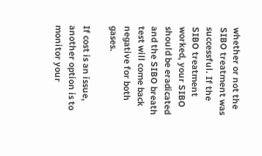whether or not the SIBO treatment was successful. If the SIBO treatment worked, your SIBO should be eradicated and the SIBO breath test will come back negative for both gases.

If cost is an issue, another option is to monitor your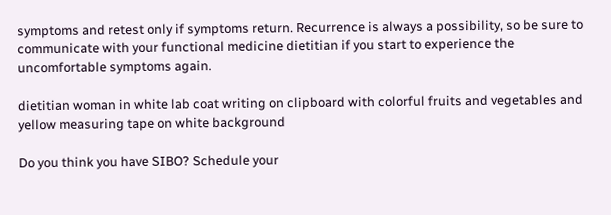symptoms and retest only if symptoms return. Recurrence is always a possibility, so be sure to communicate with your functional medicine dietitian if you start to experience the uncomfortable symptoms again.

dietitian woman in white lab coat writing on clipboard with colorful fruits and vegetables and yellow measuring tape on white background

Do you think you have SIBO? Schedule your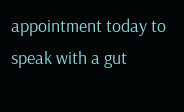appointment today to speak with a gut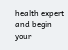health expert and begin your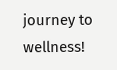journey to wellness!